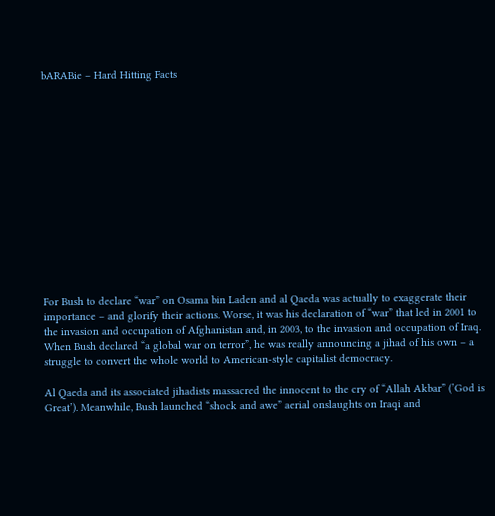bARABie – Hard Hitting Facts














For Bush to declare “war” on Osama bin Laden and al Qaeda was actually to exaggerate their importance – and glorify their actions. Worse, it was his declaration of “war” that led in 2001 to the invasion and occupation of Afghanistan and, in 2003, to the invasion and occupation of Iraq. When Bush declared “a global war on terror”, he was really announcing a jihad of his own – a struggle to convert the whole world to American-style capitalist democracy.

Al Qaeda and its associated jihadists massacred the innocent to the cry of “Allah Akbar” (’God is Great’). Meanwhile, Bush launched “shock and awe” aerial onslaughts on Iraqi and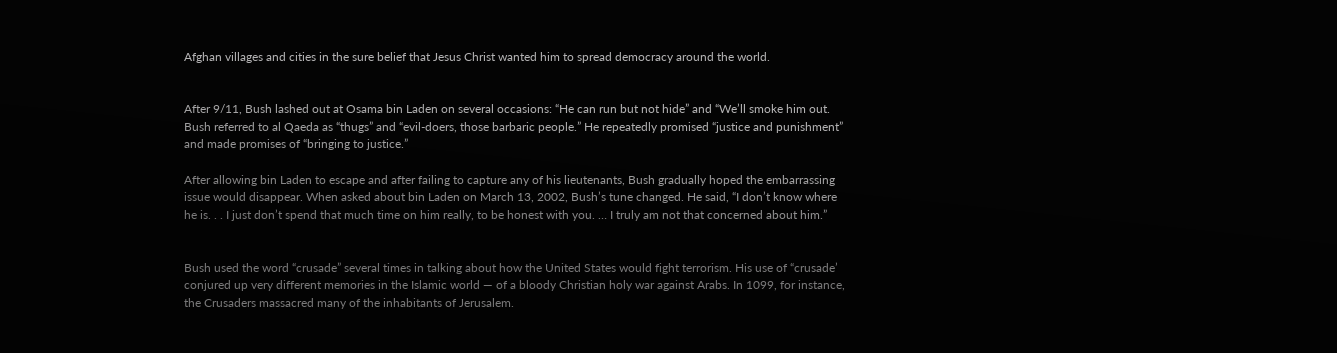Afghan villages and cities in the sure belief that Jesus Christ wanted him to spread democracy around the world.


After 9/11, Bush lashed out at Osama bin Laden on several occasions: “He can run but not hide” and “We’ll smoke him out. Bush referred to al Qaeda as “thugs” and “evil-doers, those barbaric people.” He repeatedly promised “justice and punishment” and made promises of “bringing to justice.”

After allowing bin Laden to escape and after failing to capture any of his lieutenants, Bush gradually hoped the embarrassing issue would disappear. When asked about bin Laden on March 13, 2002, Bush’s tune changed. He said, “I don’t know where he is. . . I just don’t spend that much time on him really, to be honest with you. … I truly am not that concerned about him.”


Bush used the word “crusade” several times in talking about how the United States would fight terrorism. His use of “crusade’ conjured up very different memories in the Islamic world — of a bloody Christian holy war against Arabs. In 1099, for instance, the Crusaders massacred many of the inhabitants of Jerusalem.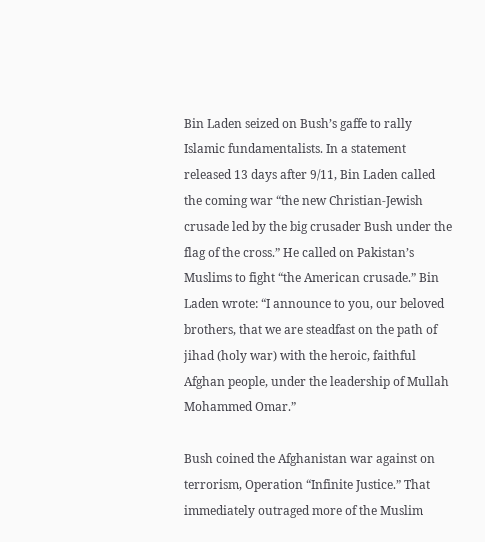Bin Laden seized on Bush’s gaffe to rally Islamic fundamentalists. In a statement released 13 days after 9/11, Bin Laden called the coming war “the new Christian-Jewish crusade led by the big crusader Bush under the flag of the cross.” He called on Pakistan’s Muslims to fight “the American crusade.” Bin Laden wrote: “I announce to you, our beloved brothers, that we are steadfast on the path of jihad (holy war) with the heroic, faithful Afghan people, under the leadership of Mullah Mohammed Omar.”

Bush coined the Afghanistan war against on terrorism, Operation “Infinite Justice.” That immediately outraged more of the Muslim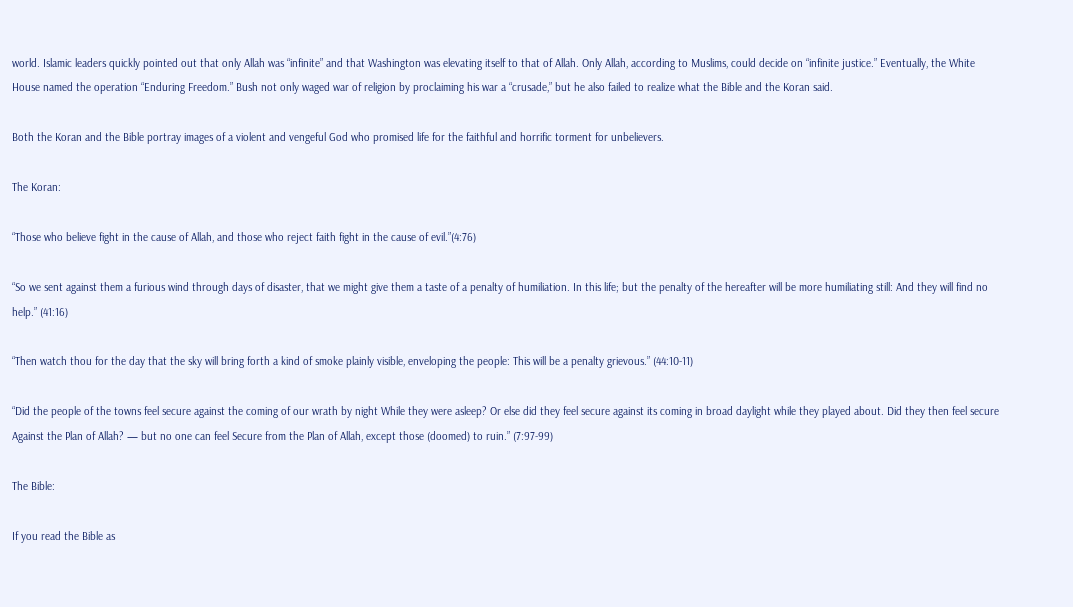world. Islamic leaders quickly pointed out that only Allah was “infinite” and that Washington was elevating itself to that of Allah. Only Allah, according to Muslims, could decide on “infinite justice.” Eventually, the White House named the operation “Enduring Freedom.” Bush not only waged war of religion by proclaiming his war a “crusade,” but he also failed to realize what the Bible and the Koran said.

Both the Koran and the Bible portray images of a violent and vengeful God who promised life for the faithful and horrific torment for unbelievers.

The Koran:

“Those who believe fight in the cause of Allah, and those who reject faith fight in the cause of evil.”(4:76)

“So we sent against them a furious wind through days of disaster, that we might give them a taste of a penalty of humiliation. In this life; but the penalty of the hereafter will be more humiliating still: And they will find no help.” (41:16)

“Then watch thou for the day that the sky will bring forth a kind of smoke plainly visible, enveloping the people: This will be a penalty grievous.” (44:10-11)

“Did the people of the towns feel secure against the coming of our wrath by night While they were asleep? Or else did they feel secure against its coming in broad daylight while they played about. Did they then feel secure Against the Plan of Allah? — but no one can feel Secure from the Plan of Allah, except those (doomed) to ruin.” (7:97-99)

The Bible:

If you read the Bible as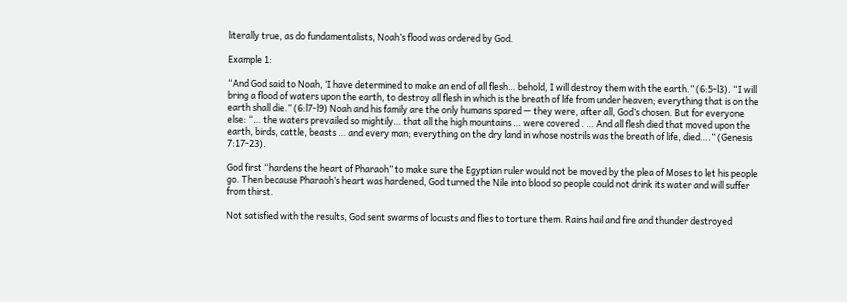literally true, as do fundamentalists, Noah’s flood was ordered by God.

Example 1:

“And God said to Noah, ‘I have determined to make an end of all flesh… behold, I will destroy them with the earth.” (6:5-l3). “I will bring a flood of waters upon the earth, to destroy all flesh in which is the breath of life from under heaven; everything that is on the earth shall die.” (6:l7-l9) Noah and his family are the only humans spared — they were, after all, God’s chosen. But for everyone else: “… the waters prevailed so mightily… that all the high mountains … were covered . … And all flesh died that moved upon the earth, birds, cattle, beasts … and every man; everything on the dry land in whose nostrils was the breath of life, died….” (Genesis 7:17-23).

God first “hardens the heart of Pharaoh” to make sure the Egyptian ruler would not be moved by the plea of Moses to let his people go. Then because Pharaoh’s heart was hardened, God turned the Nile into blood so people could not drink its water and will suffer from thirst.

Not satisfied with the results, God sent swarms of locusts and flies to torture them. Rains hail and fire and thunder destroyed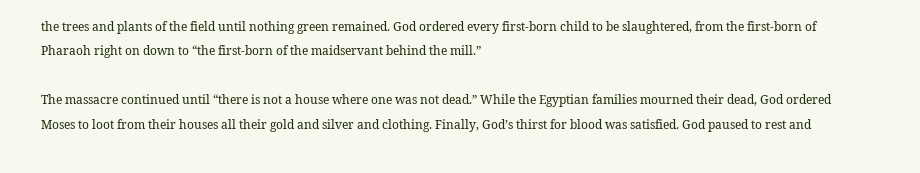the trees and plants of the field until nothing green remained. God ordered every first-born child to be slaughtered, from the first-born of Pharaoh right on down to “the first-born of the maidservant behind the mill.”

The massacre continued until “there is not a house where one was not dead.” While the Egyptian families mourned their dead, God ordered Moses to loot from their houses all their gold and silver and clothing. Finally, God’s thirst for blood was satisfied. God paused to rest and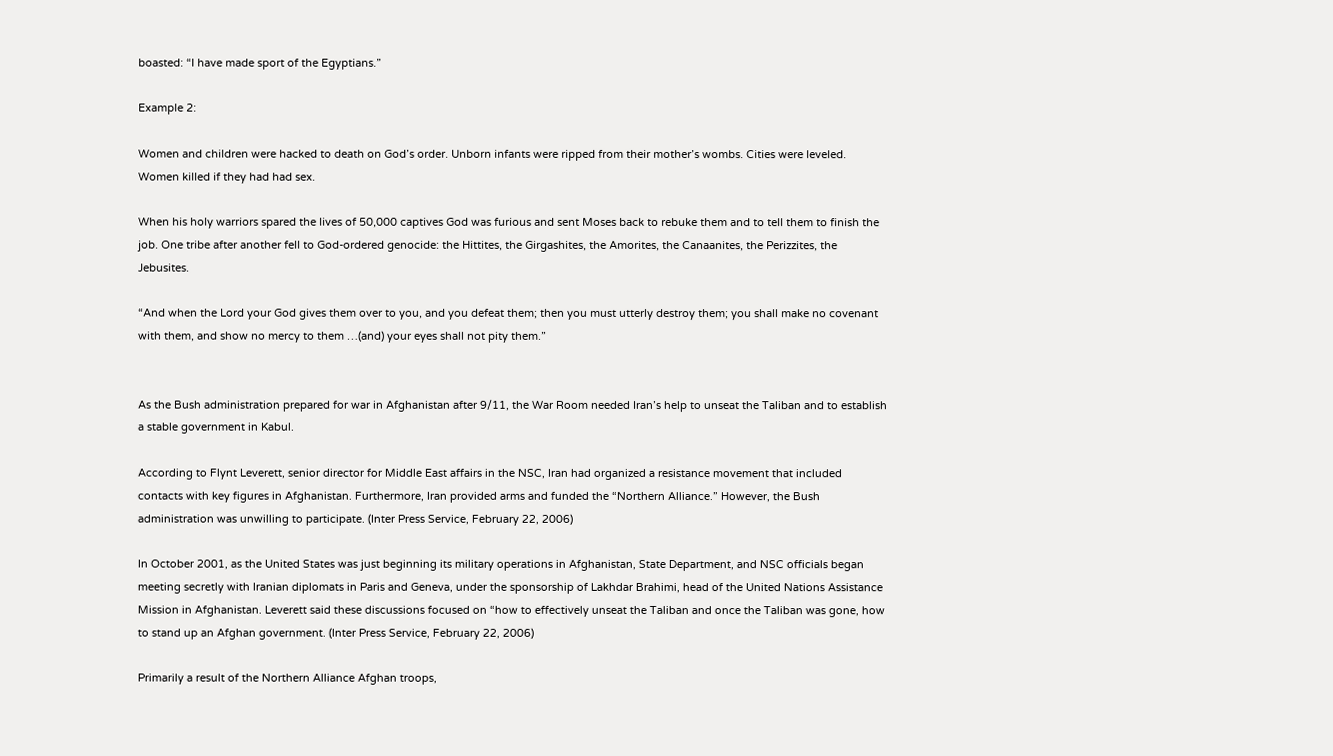boasted: “I have made sport of the Egyptians.”

Example 2:

Women and children were hacked to death on God’s order. Unborn infants were ripped from their mother’s wombs. Cities were leveled. Women killed if they had had sex.

When his holy warriors spared the lives of 50,000 captives God was furious and sent Moses back to rebuke them and to tell them to finish the job. One tribe after another fell to God-ordered genocide: the Hittites, the Girgashites, the Amorites, the Canaanites, the Perizzites, the Jebusites.

“And when the Lord your God gives them over to you, and you defeat them; then you must utterly destroy them; you shall make no covenant with them, and show no mercy to them …(and) your eyes shall not pity them.”


As the Bush administration prepared for war in Afghanistan after 9/11, the War Room needed Iran’s help to unseat the Taliban and to establish a stable government in Kabul.

According to Flynt Leverett, senior director for Middle East affairs in the NSC, Iran had organized a resistance movement that included contacts with key figures in Afghanistan. Furthermore, Iran provided arms and funded the “Northern Alliance.” However, the Bush administration was unwilling to participate. (Inter Press Service, February 22, 2006)

In October 2001, as the United States was just beginning its military operations in Afghanistan, State Department, and NSC officials began meeting secretly with Iranian diplomats in Paris and Geneva, under the sponsorship of Lakhdar Brahimi, head of the United Nations Assistance Mission in Afghanistan. Leverett said these discussions focused on “how to effectively unseat the Taliban and once the Taliban was gone, how to stand up an Afghan government. (Inter Press Service, February 22, 2006)

Primarily a result of the Northern Alliance Afghan troops,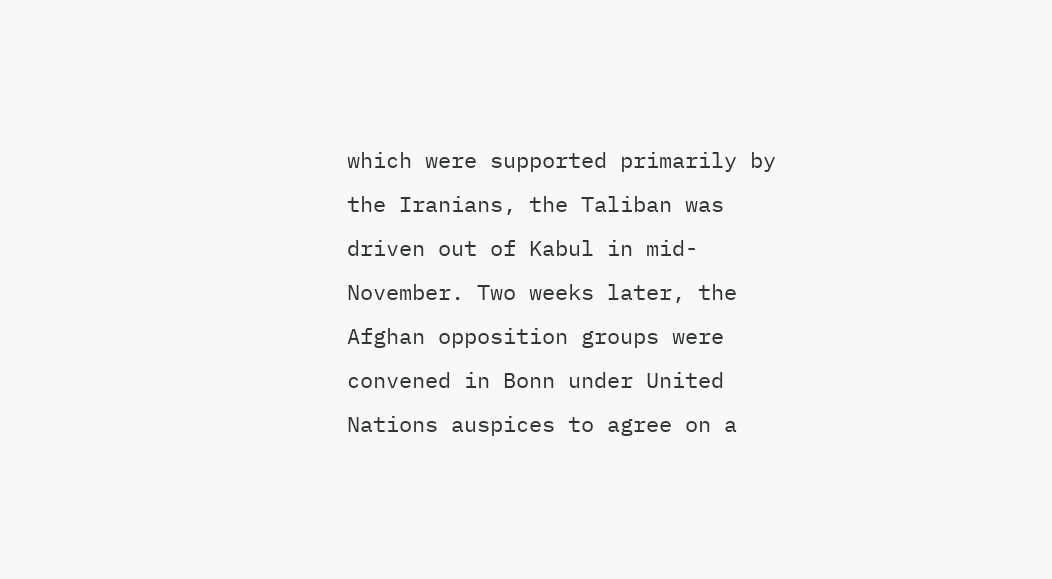which were supported primarily by the Iranians, the Taliban was driven out of Kabul in mid-November. Two weeks later, the Afghan opposition groups were convened in Bonn under United Nations auspices to agree on a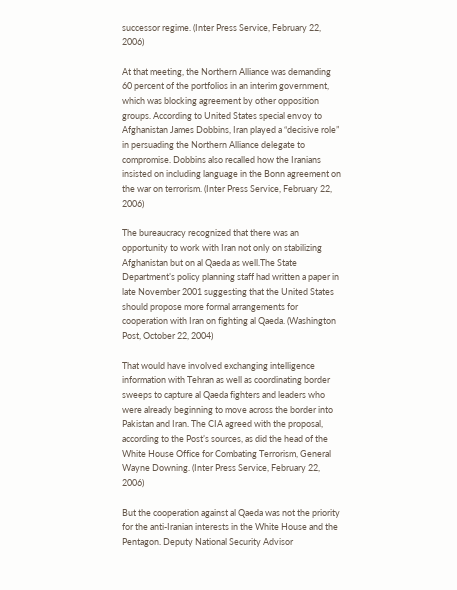successor regime. (Inter Press Service, February 22, 2006)

At that meeting, the Northern Alliance was demanding 60 percent of the portfolios in an interim government, which was blocking agreement by other opposition groups. According to United States special envoy to Afghanistan James Dobbins, Iran played a “decisive role” in persuading the Northern Alliance delegate to compromise. Dobbins also recalled how the Iranians insisted on including language in the Bonn agreement on the war on terrorism. (Inter Press Service, February 22, 2006)

The bureaucracy recognized that there was an opportunity to work with Iran not only on stabilizing Afghanistan but on al Qaeda as well.The State Department’s policy planning staff had written a paper in late November 2001 suggesting that the United States should propose more formal arrangements for cooperation with Iran on fighting al Qaeda. (Washington Post, October 22, 2004)

That would have involved exchanging intelligence information with Tehran as well as coordinating border sweeps to capture al Qaeda fighters and leaders who were already beginning to move across the border into Pakistan and Iran. The CIA agreed with the proposal, according to the Post’s sources, as did the head of the White House Office for Combating Terrorism, General Wayne Downing. (Inter Press Service, February 22, 2006)

But the cooperation against al Qaeda was not the priority for the anti-Iranian interests in the White House and the Pentagon. Deputy National Security Advisor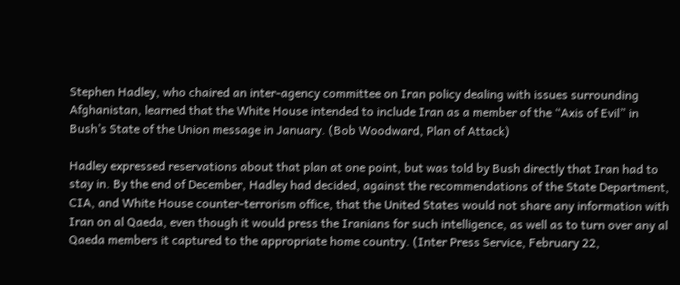Stephen Hadley, who chaired an inter-agency committee on Iran policy dealing with issues surrounding Afghanistan, learned that the White House intended to include Iran as a member of the “Axis of Evil” in Bush’s State of the Union message in January. (Bob Woodward, Plan of Attack)

Hadley expressed reservations about that plan at one point, but was told by Bush directly that Iran had to stay in. By the end of December, Hadley had decided, against the recommendations of the State Department, CIA, and White House counter-terrorism office, that the United States would not share any information with Iran on al Qaeda, even though it would press the Iranians for such intelligence, as well as to turn over any al Qaeda members it captured to the appropriate home country. (Inter Press Service, February 22,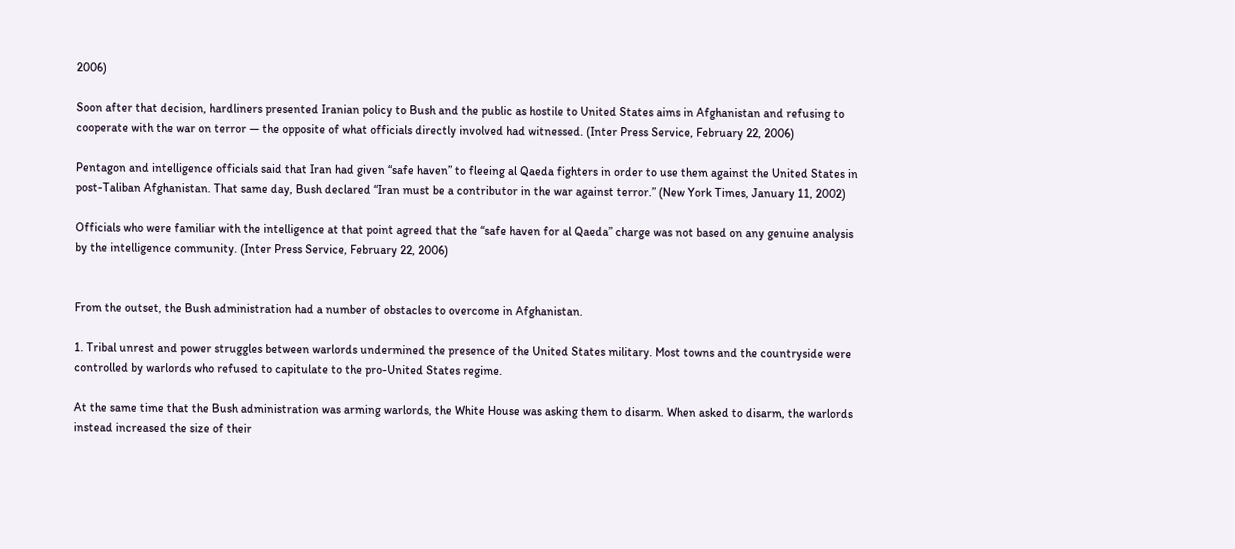2006)

Soon after that decision, hardliners presented Iranian policy to Bush and the public as hostile to United States aims in Afghanistan and refusing to cooperate with the war on terror — the opposite of what officials directly involved had witnessed. (Inter Press Service, February 22, 2006)

Pentagon and intelligence officials said that Iran had given “safe haven” to fleeing al Qaeda fighters in order to use them against the United States in post-Taliban Afghanistan. That same day, Bush declared “Iran must be a contributor in the war against terror.” (New York Times, January 11, 2002)

Officials who were familiar with the intelligence at that point agreed that the “safe haven for al Qaeda” charge was not based on any genuine analysis by the intelligence community. (Inter Press Service, February 22, 2006)


From the outset, the Bush administration had a number of obstacles to overcome in Afghanistan.

1. Tribal unrest and power struggles between warlords undermined the presence of the United States military. Most towns and the countryside were controlled by warlords who refused to capitulate to the pro-United States regime.

At the same time that the Bush administration was arming warlords, the White House was asking them to disarm. When asked to disarm, the warlords instead increased the size of their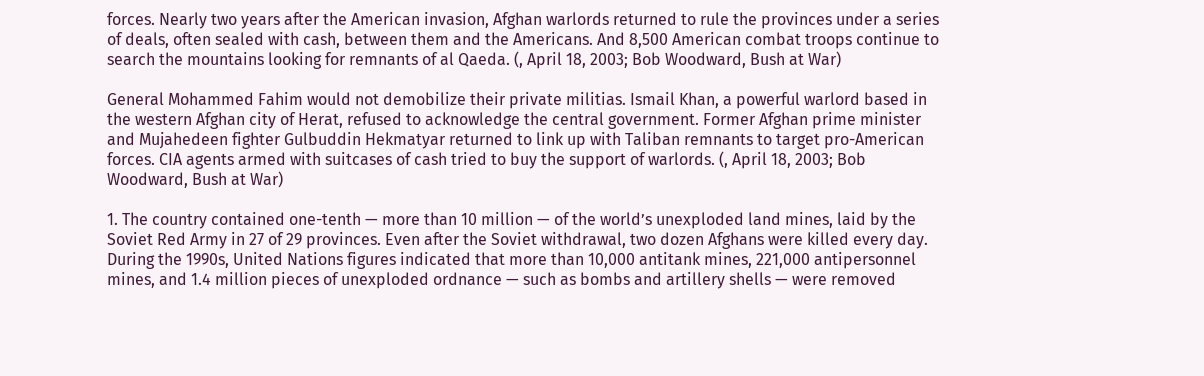forces. Nearly two years after the American invasion, Afghan warlords returned to rule the provinces under a series of deals, often sealed with cash, between them and the Americans. And 8,500 American combat troops continue to search the mountains looking for remnants of al Qaeda. (, April 18, 2003; Bob Woodward, Bush at War)

General Mohammed Fahim would not demobilize their private militias. Ismail Khan, a powerful warlord based in the western Afghan city of Herat, refused to acknowledge the central government. Former Afghan prime minister and Mujahedeen fighter Gulbuddin Hekmatyar returned to link up with Taliban remnants to target pro-American forces. CIA agents armed with suitcases of cash tried to buy the support of warlords. (, April 18, 2003; Bob Woodward, Bush at War)

1. The country contained one-tenth — more than 10 million — of the world’s unexploded land mines, laid by the Soviet Red Army in 27 of 29 provinces. Even after the Soviet withdrawal, two dozen Afghans were killed every day. During the 1990s, United Nations figures indicated that more than 10,000 antitank mines, 221,000 antipersonnel mines, and 1.4 million pieces of unexploded ordnance — such as bombs and artillery shells — were removed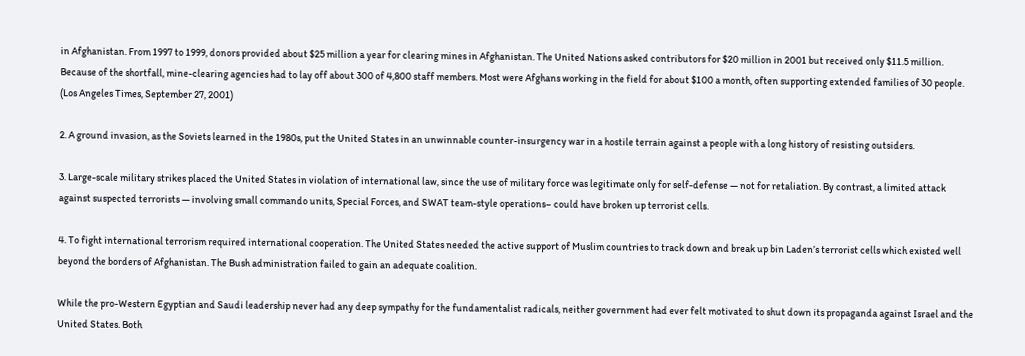in Afghanistan. From 1997 to 1999, donors provided about $25 million a year for clearing mines in Afghanistan. The United Nations asked contributors for $20 million in 2001 but received only $11.5 million. Because of the shortfall, mine-clearing agencies had to lay off about 300 of 4,800 staff members. Most were Afghans working in the field for about $100 a month, often supporting extended families of 30 people. (Los Angeles Times, September 27, 2001)

2. A ground invasion, as the Soviets learned in the 1980s, put the United States in an unwinnable counter-insurgency war in a hostile terrain against a people with a long history of resisting outsiders.

3. Large-scale military strikes placed the United States in violation of international law, since the use of military force was legitimate only for self-defense — not for retaliation. By contrast, a limited attack against suspected terrorists — involving small commando units, Special Forces, and SWAT team-style operations– could have broken up terrorist cells.

4. To fight international terrorism required international cooperation. The United States needed the active support of Muslim countries to track down and break up bin Laden’s terrorist cells which existed well beyond the borders of Afghanistan. The Bush administration failed to gain an adequate coalition.

While the pro-Western Egyptian and Saudi leadership never had any deep sympathy for the fundamentalist radicals, neither government had ever felt motivated to shut down its propaganda against Israel and the United States. Both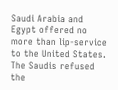Saudi Arabia and Egypt offered no more than lip-service to the United States. The Saudis refused the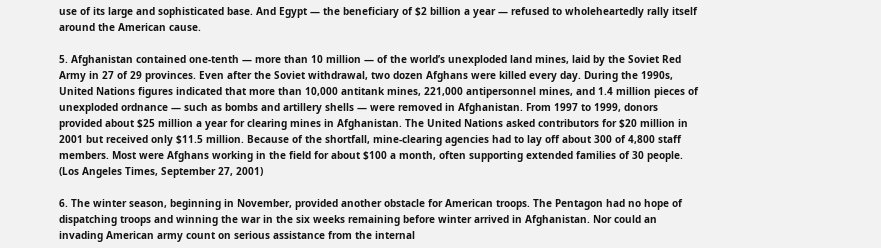use of its large and sophisticated base. And Egypt — the beneficiary of $2 billion a year — refused to wholeheartedly rally itself around the American cause.

5. Afghanistan contained one-tenth — more than 10 million — of the world’s unexploded land mines, laid by the Soviet Red Army in 27 of 29 provinces. Even after the Soviet withdrawal, two dozen Afghans were killed every day. During the 1990s, United Nations figures indicated that more than 10,000 antitank mines, 221,000 antipersonnel mines, and 1.4 million pieces of unexploded ordnance — such as bombs and artillery shells — were removed in Afghanistan. From 1997 to 1999, donors provided about $25 million a year for clearing mines in Afghanistan. The United Nations asked contributors for $20 million in 2001 but received only $11.5 million. Because of the shortfall, mine-clearing agencies had to lay off about 300 of 4,800 staff members. Most were Afghans working in the field for about $100 a month, often supporting extended families of 30 people. (Los Angeles Times, September 27, 2001)

6. The winter season, beginning in November, provided another obstacle for American troops. The Pentagon had no hope of dispatching troops and winning the war in the six weeks remaining before winter arrived in Afghanistan. Nor could an invading American army count on serious assistance from the internal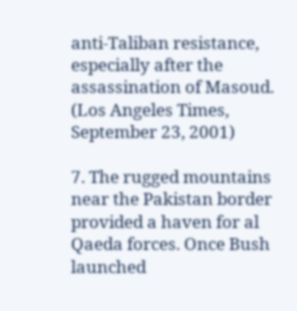anti-Taliban resistance, especially after the assassination of Masoud. (Los Angeles Times, September 23, 2001)

7. The rugged mountains near the Pakistan border provided a haven for al Qaeda forces. Once Bush launched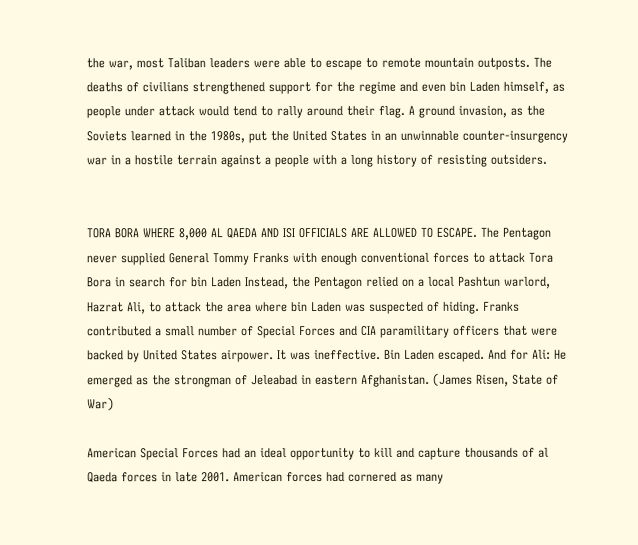the war, most Taliban leaders were able to escape to remote mountain outposts. The deaths of civilians strengthened support for the regime and even bin Laden himself, as people under attack would tend to rally around their flag. A ground invasion, as the Soviets learned in the 1980s, put the United States in an unwinnable counter-insurgency war in a hostile terrain against a people with a long history of resisting outsiders.


TORA BORA WHERE 8,000 AL QAEDA AND ISI OFFICIALS ARE ALLOWED TO ESCAPE. The Pentagon never supplied General Tommy Franks with enough conventional forces to attack Tora Bora in search for bin Laden Instead, the Pentagon relied on a local Pashtun warlord, Hazrat Ali, to attack the area where bin Laden was suspected of hiding. Franks contributed a small number of Special Forces and CIA paramilitary officers that were backed by United States airpower. It was ineffective. Bin Laden escaped. And for Ali: He emerged as the strongman of Jeleabad in eastern Afghanistan. (James Risen, State of War)

American Special Forces had an ideal opportunity to kill and capture thousands of al Qaeda forces in late 2001. American forces had cornered as many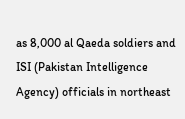as 8,000 al Qaeda soldiers and ISI (Pakistan Intelligence Agency) officials in northeast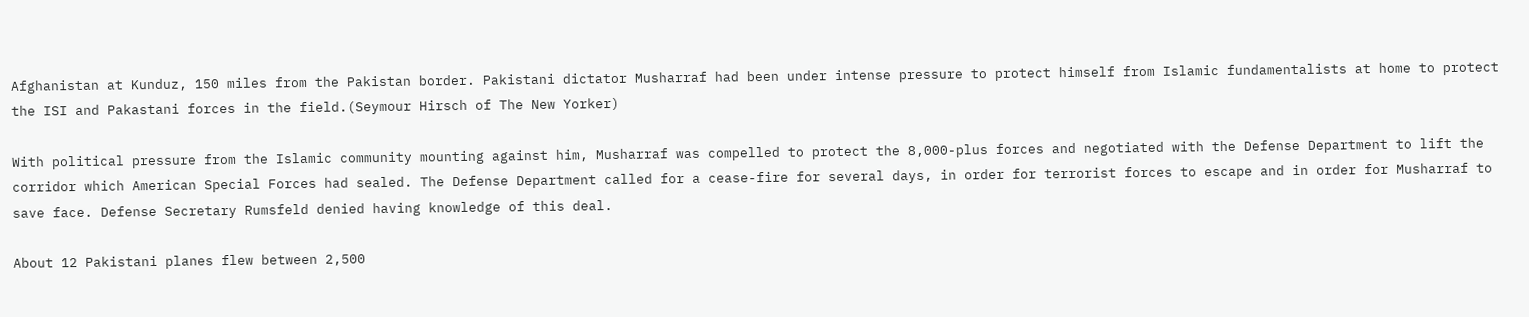Afghanistan at Kunduz, 150 miles from the Pakistan border. Pakistani dictator Musharraf had been under intense pressure to protect himself from Islamic fundamentalists at home to protect the ISI and Pakastani forces in the field.(Seymour Hirsch of The New Yorker)

With political pressure from the Islamic community mounting against him, Musharraf was compelled to protect the 8,000-plus forces and negotiated with the Defense Department to lift the corridor which American Special Forces had sealed. The Defense Department called for a cease-fire for several days, in order for terrorist forces to escape and in order for Musharraf to save face. Defense Secretary Rumsfeld denied having knowledge of this deal.

About 12 Pakistani planes flew between 2,500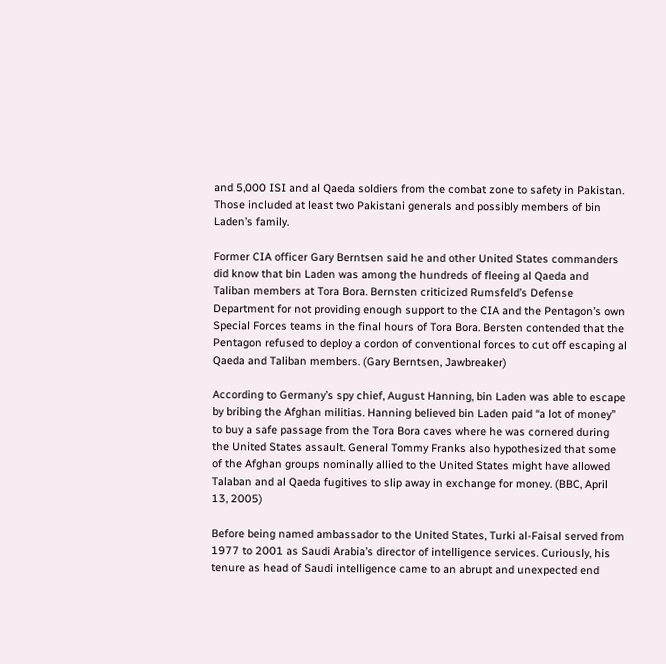and 5,000 ISI and al Qaeda soldiers from the combat zone to safety in Pakistan. Those included at least two Pakistani generals and possibly members of bin Laden’s family.

Former CIA officer Gary Berntsen said he and other United States commanders did know that bin Laden was among the hundreds of fleeing al Qaeda and Taliban members at Tora Bora. Bernsten criticized Rumsfeld’s Defense Department for not providing enough support to the CIA and the Pentagon’s own Special Forces teams in the final hours of Tora Bora. Bersten contended that the Pentagon refused to deploy a cordon of conventional forces to cut off escaping al Qaeda and Taliban members. (Gary Berntsen, Jawbreaker)

According to Germany’s spy chief, August Hanning, bin Laden was able to escape by bribing the Afghan militias. Hanning believed bin Laden paid “a lot of money” to buy a safe passage from the Tora Bora caves where he was cornered during the United States assault. General Tommy Franks also hypothesized that some of the Afghan groups nominally allied to the United States might have allowed Talaban and al Qaeda fugitives to slip away in exchange for money. (BBC, April 13, 2005)

Before being named ambassador to the United States, Turki al-Faisal served from 1977 to 2001 as Saudi Arabia’s director of intelligence services. Curiously, his tenure as head of Saudi intelligence came to an abrupt and unexpected end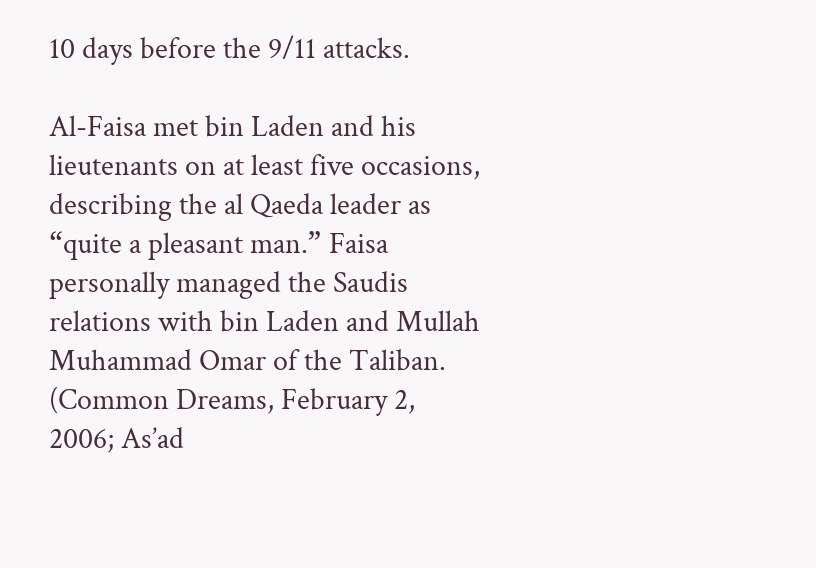10 days before the 9/11 attacks.

Al-Faisa met bin Laden and his lieutenants on at least five occasions, describing the al Qaeda leader as “quite a pleasant man.” Faisa personally managed the Saudis relations with bin Laden and Mullah Muhammad Omar of the Taliban. (Common Dreams, February 2, 2006; As’ad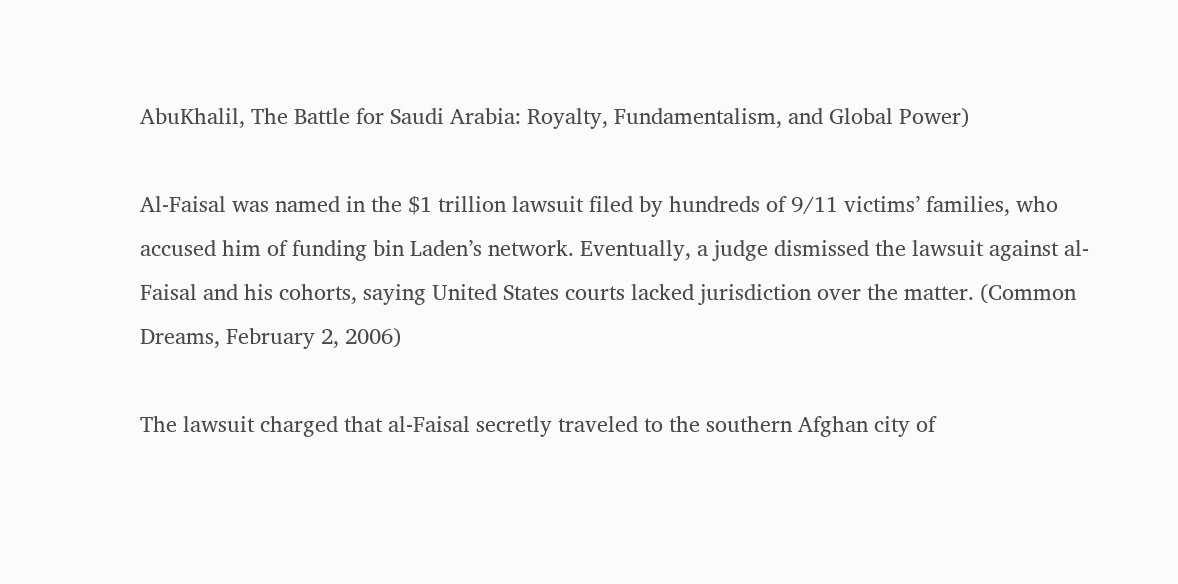AbuKhalil, The Battle for Saudi Arabia: Royalty, Fundamentalism, and Global Power)

Al-Faisal was named in the $1 trillion lawsuit filed by hundreds of 9/11 victims’ families, who accused him of funding bin Laden’s network. Eventually, a judge dismissed the lawsuit against al-Faisal and his cohorts, saying United States courts lacked jurisdiction over the matter. (Common Dreams, February 2, 2006)

The lawsuit charged that al-Faisal secretly traveled to the southern Afghan city of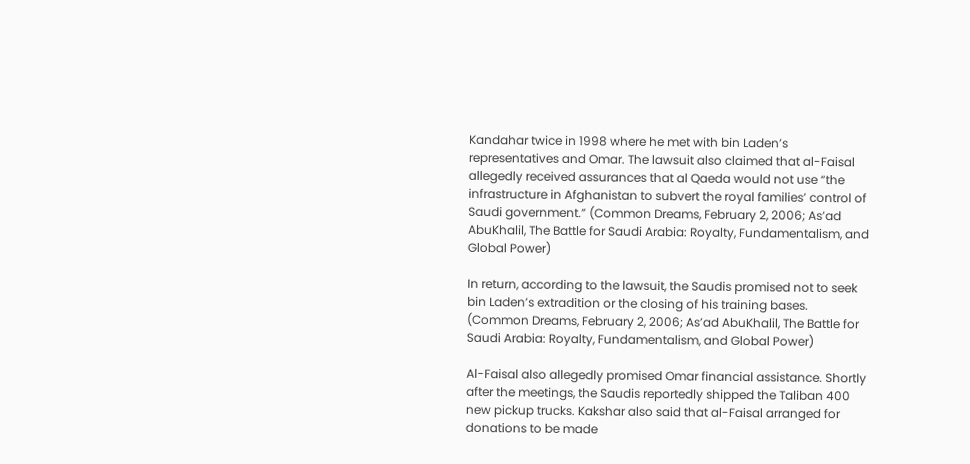Kandahar twice in 1998 where he met with bin Laden’s representatives and Omar. The lawsuit also claimed that al-Faisal allegedly received assurances that al Qaeda would not use “the infrastructure in Afghanistan to subvert the royal families’ control of Saudi government.” (Common Dreams, February 2, 2006; As’ad AbuKhalil, The Battle for Saudi Arabia: Royalty, Fundamentalism, and Global Power)

In return, according to the lawsuit, the Saudis promised not to seek bin Laden’s extradition or the closing of his training bases. (Common Dreams, February 2, 2006; As’ad AbuKhalil, The Battle for Saudi Arabia: Royalty, Fundamentalism, and Global Power)

Al-Faisal also allegedly promised Omar financial assistance. Shortly after the meetings, the Saudis reportedly shipped the Taliban 400 new pickup trucks. Kakshar also said that al-Faisal arranged for donations to be made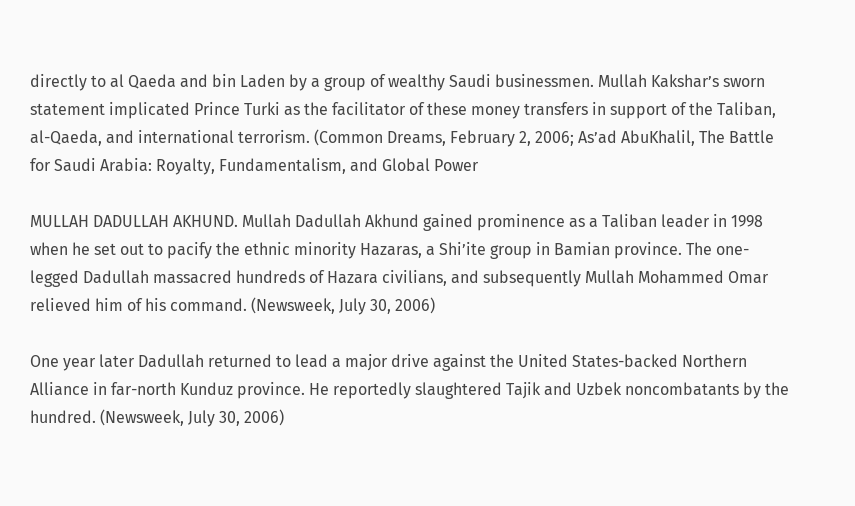directly to al Qaeda and bin Laden by a group of wealthy Saudi businessmen. Mullah Kakshar’s sworn statement implicated Prince Turki as the facilitator of these money transfers in support of the Taliban, al-Qaeda, and international terrorism. (Common Dreams, February 2, 2006; As’ad AbuKhalil, The Battle for Saudi Arabia: Royalty, Fundamentalism, and Global Power

MULLAH DADULLAH AKHUND. Mullah Dadullah Akhund gained prominence as a Taliban leader in 1998 when he set out to pacify the ethnic minority Hazaras, a Shi’ite group in Bamian province. The one-legged Dadullah massacred hundreds of Hazara civilians, and subsequently Mullah Mohammed Omar relieved him of his command. (Newsweek, July 30, 2006)

One year later Dadullah returned to lead a major drive against the United States-backed Northern Alliance in far-north Kunduz province. He reportedly slaughtered Tajik and Uzbek noncombatants by the hundred. (Newsweek, July 30, 2006)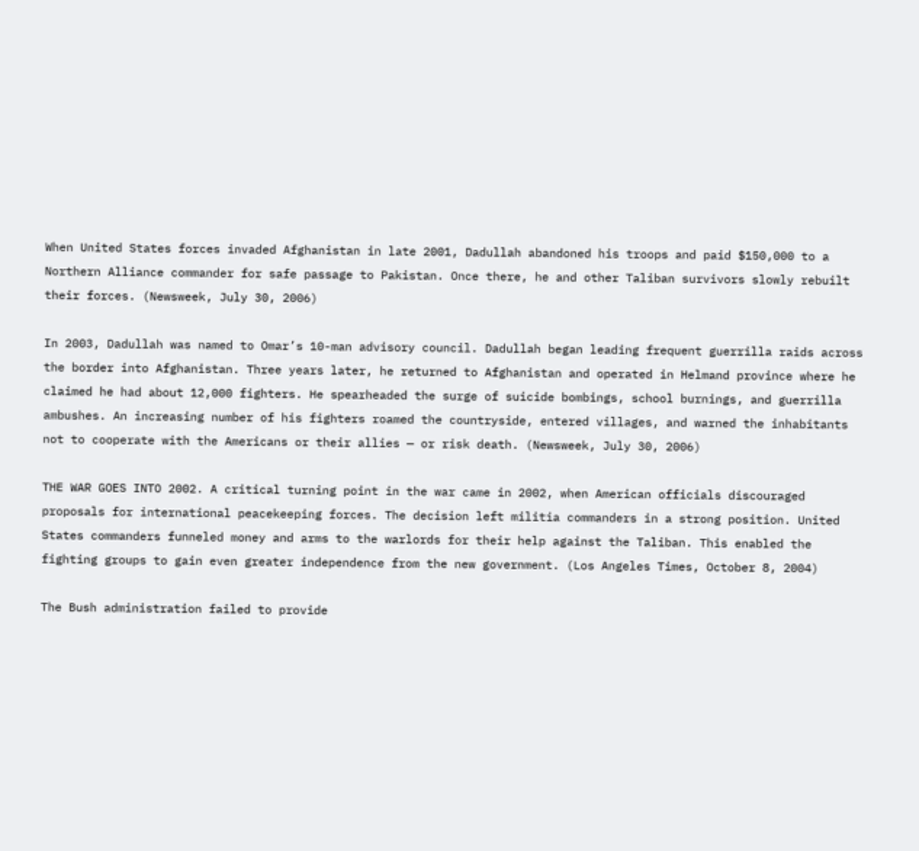When United States forces invaded Afghanistan in late 2001, Dadullah abandoned his troops and paid $150,000 to a Northern Alliance commander for safe passage to Pakistan. Once there, he and other Taliban survivors slowly rebuilt their forces. (Newsweek, July 30, 2006)

In 2003, Dadullah was named to Omar’s 10-man advisory council. Dadullah began leading frequent guerrilla raids across the border into Afghanistan. Three years later, he returned to Afghanistan and operated in Helmand province where he claimed he had about 12,000 fighters. He spearheaded the surge of suicide bombings, school burnings, and guerrilla ambushes. An increasing number of his fighters roamed the countryside, entered villages, and warned the inhabitants not to cooperate with the Americans or their allies — or risk death. (Newsweek, July 30, 2006)

THE WAR GOES INTO 2002. A critical turning point in the war came in 2002, when American officials discouraged proposals for international peacekeeping forces. The decision left militia commanders in a strong position. United States commanders funneled money and arms to the warlords for their help against the Taliban. This enabled the fighting groups to gain even greater independence from the new government. (Los Angeles Times, October 8, 2004)

The Bush administration failed to provide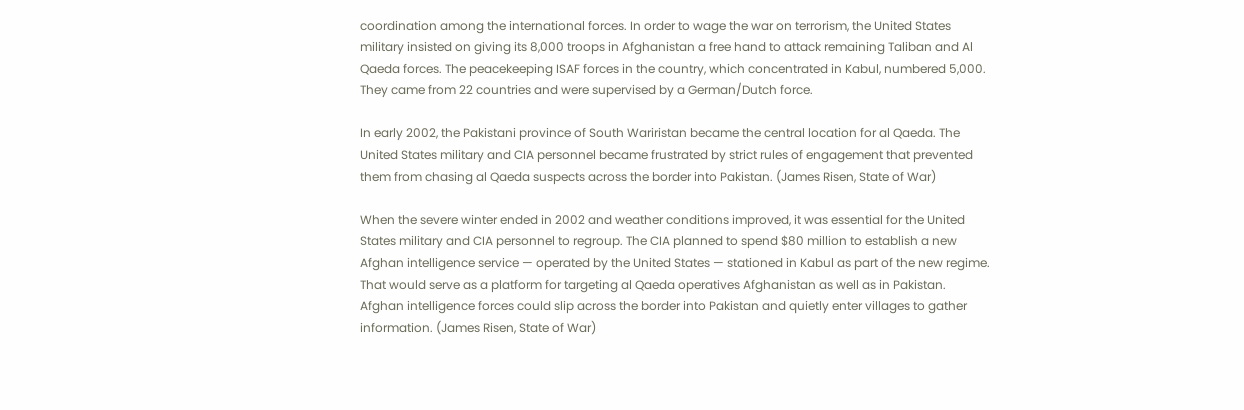coordination among the international forces. In order to wage the war on terrorism, the United States military insisted on giving its 8,000 troops in Afghanistan a free hand to attack remaining Taliban and Al Qaeda forces. The peacekeeping ISAF forces in the country, which concentrated in Kabul, numbered 5,000. They came from 22 countries and were supervised by a German/Dutch force.

In early 2002, the Pakistani province of South Wariristan became the central location for al Qaeda. The United States military and CIA personnel became frustrated by strict rules of engagement that prevented them from chasing al Qaeda suspects across the border into Pakistan. (James Risen, State of War)

When the severe winter ended in 2002 and weather conditions improved, it was essential for the United States military and CIA personnel to regroup. The CIA planned to spend $80 million to establish a new Afghan intelligence service — operated by the United States — stationed in Kabul as part of the new regime. That would serve as a platform for targeting al Qaeda operatives Afghanistan as well as in Pakistan. Afghan intelligence forces could slip across the border into Pakistan and quietly enter villages to gather information. (James Risen, State of War)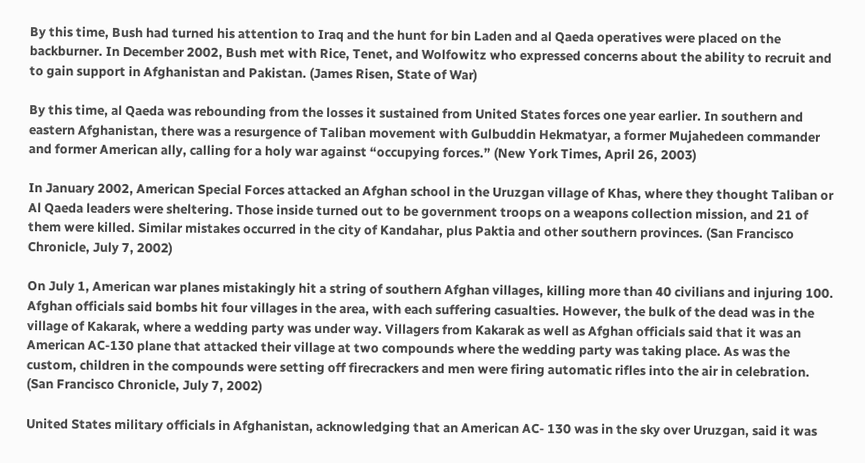By this time, Bush had turned his attention to Iraq and the hunt for bin Laden and al Qaeda operatives were placed on the backburner. In December 2002, Bush met with Rice, Tenet, and Wolfowitz who expressed concerns about the ability to recruit and to gain support in Afghanistan and Pakistan. (James Risen, State of War)

By this time, al Qaeda was rebounding from the losses it sustained from United States forces one year earlier. In southern and eastern Afghanistan, there was a resurgence of Taliban movement with Gulbuddin Hekmatyar, a former Mujahedeen commander and former American ally, calling for a holy war against “occupying forces.” (New York Times, April 26, 2003)

In January 2002, American Special Forces attacked an Afghan school in the Uruzgan village of Khas, where they thought Taliban or Al Qaeda leaders were sheltering. Those inside turned out to be government troops on a weapons collection mission, and 21 of them were killed. Similar mistakes occurred in the city of Kandahar, plus Paktia and other southern provinces. (San Francisco Chronicle, July 7, 2002)

On July 1, American war planes mistakingly hit a string of southern Afghan villages, killing more than 40 civilians and injuring 100. Afghan officials said bombs hit four villages in the area, with each suffering casualties. However, the bulk of the dead was in the village of Kakarak, where a wedding party was under way. Villagers from Kakarak as well as Afghan officials said that it was an American AC-130 plane that attacked their village at two compounds where the wedding party was taking place. As was the custom, children in the compounds were setting off firecrackers and men were firing automatic rifles into the air in celebration. (San Francisco Chronicle, July 7, 2002)

United States military officials in Afghanistan, acknowledging that an American AC- 130 was in the sky over Uruzgan, said it was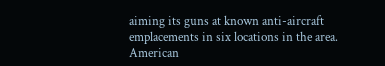aiming its guns at known anti-aircraft emplacements in six locations in the area. American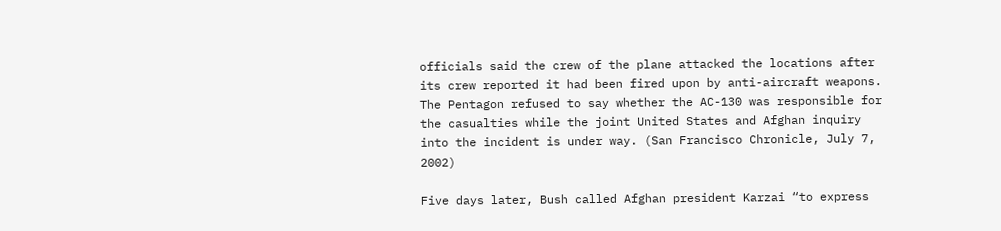officials said the crew of the plane attacked the locations after its crew reported it had been fired upon by anti-aircraft weapons. The Pentagon refused to say whether the AC-130 was responsible for the casualties while the joint United States and Afghan inquiry into the incident is under way. (San Francisco Chronicle, July 7, 2002)

Five days later, Bush called Afghan president Karzai “to express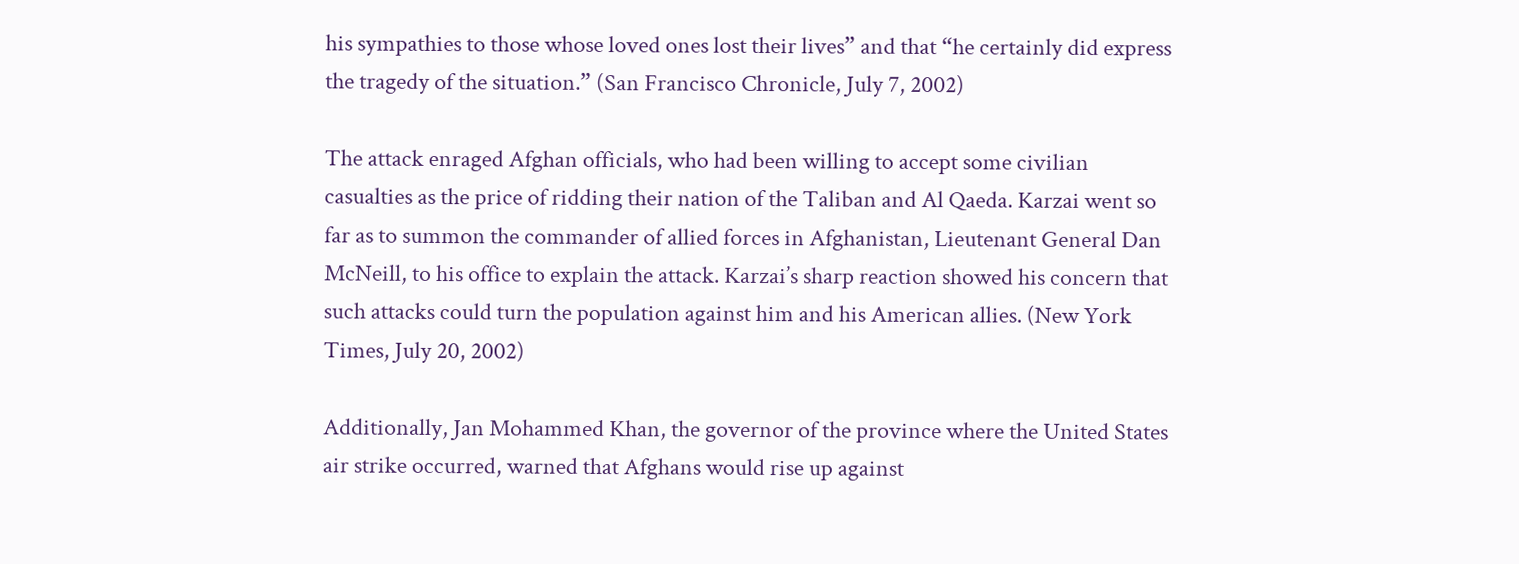his sympathies to those whose loved ones lost their lives” and that “he certainly did express the tragedy of the situation.” (San Francisco Chronicle, July 7, 2002)

The attack enraged Afghan officials, who had been willing to accept some civilian casualties as the price of ridding their nation of the Taliban and Al Qaeda. Karzai went so far as to summon the commander of allied forces in Afghanistan, Lieutenant General Dan McNeill, to his office to explain the attack. Karzai’s sharp reaction showed his concern that such attacks could turn the population against him and his American allies. (New York Times, July 20, 2002)

Additionally, Jan Mohammed Khan, the governor of the province where the United States air strike occurred, warned that Afghans would rise up against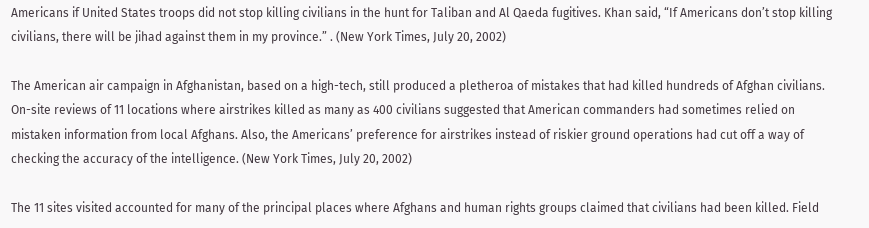Americans if United States troops did not stop killing civilians in the hunt for Taliban and Al Qaeda fugitives. Khan said, “If Americans don’t stop killing civilians, there will be jihad against them in my province.” . (New York Times, July 20, 2002)

The American air campaign in Afghanistan, based on a high-tech, still produced a pletheroa of mistakes that had killed hundreds of Afghan civilians. On-site reviews of 11 locations where airstrikes killed as many as 400 civilians suggested that American commanders had sometimes relied on mistaken information from local Afghans. Also, the Americans’ preference for airstrikes instead of riskier ground operations had cut off a way of checking the accuracy of the intelligence. (New York Times, July 20, 2002)

The 11 sites visited accounted for many of the principal places where Afghans and human rights groups claimed that civilians had been killed. Field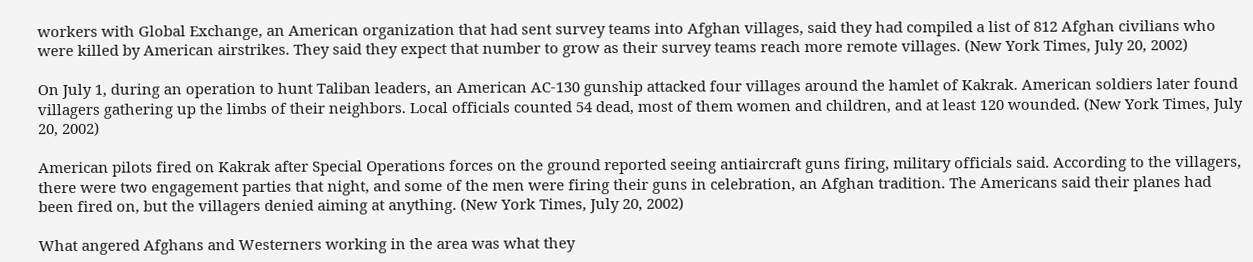workers with Global Exchange, an American organization that had sent survey teams into Afghan villages, said they had compiled a list of 812 Afghan civilians who were killed by American airstrikes. They said they expect that number to grow as their survey teams reach more remote villages. (New York Times, July 20, 2002)

On July 1, during an operation to hunt Taliban leaders, an American AC-130 gunship attacked four villages around the hamlet of Kakrak. American soldiers later found villagers gathering up the limbs of their neighbors. Local officials counted 54 dead, most of them women and children, and at least 120 wounded. (New York Times, July 20, 2002)

American pilots fired on Kakrak after Special Operations forces on the ground reported seeing antiaircraft guns firing, military officials said. According to the villagers, there were two engagement parties that night, and some of the men were firing their guns in celebration, an Afghan tradition. The Americans said their planes had been fired on, but the villagers denied aiming at anything. (New York Times, July 20, 2002)

What angered Afghans and Westerners working in the area was what they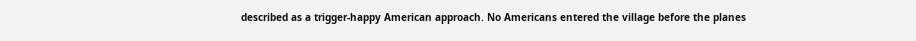described as a trigger-happy American approach. No Americans entered the village before the planes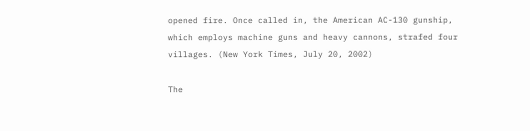opened fire. Once called in, the American AC-130 gunship, which employs machine guns and heavy cannons, strafed four villages. (New York Times, July 20, 2002)

The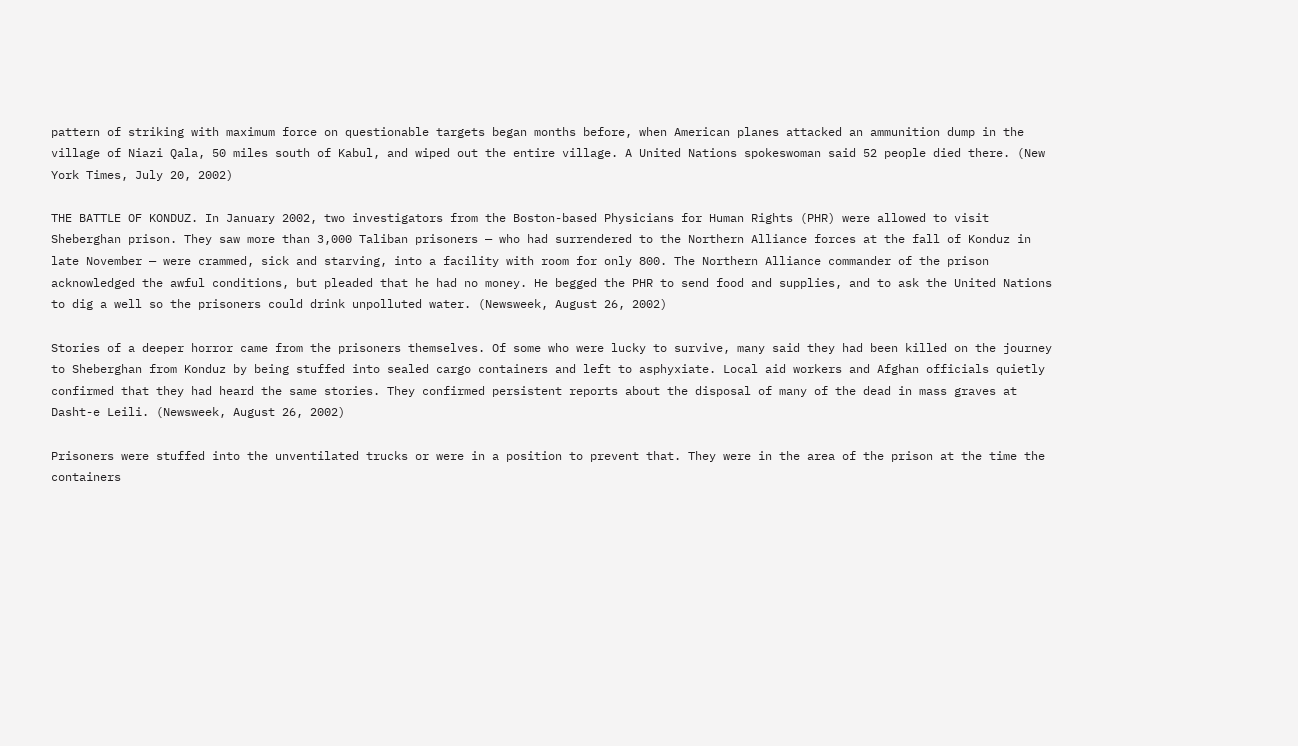pattern of striking with maximum force on questionable targets began months before, when American planes attacked an ammunition dump in the village of Niazi Qala, 50 miles south of Kabul, and wiped out the entire village. A United Nations spokeswoman said 52 people died there. (New York Times, July 20, 2002)

THE BATTLE OF KONDUZ. In January 2002, two investigators from the Boston-based Physicians for Human Rights (PHR) were allowed to visit Sheberghan prison. They saw more than 3,000 Taliban prisoners — who had surrendered to the Northern Alliance forces at the fall of Konduz in late November — were crammed, sick and starving, into a facility with room for only 800. The Northern Alliance commander of the prison acknowledged the awful conditions, but pleaded that he had no money. He begged the PHR to send food and supplies, and to ask the United Nations to dig a well so the prisoners could drink unpolluted water. (Newsweek, August 26, 2002)

Stories of a deeper horror came from the prisoners themselves. Of some who were lucky to survive, many said they had been killed on the journey to Sheberghan from Konduz by being stuffed into sealed cargo containers and left to asphyxiate. Local aid workers and Afghan officials quietly confirmed that they had heard the same stories. They confirmed persistent reports about the disposal of many of the dead in mass graves at Dasht-e Leili. (Newsweek, August 26, 2002)

Prisoners were stuffed into the unventilated trucks or were in a position to prevent that. They were in the area of the prison at the time the containers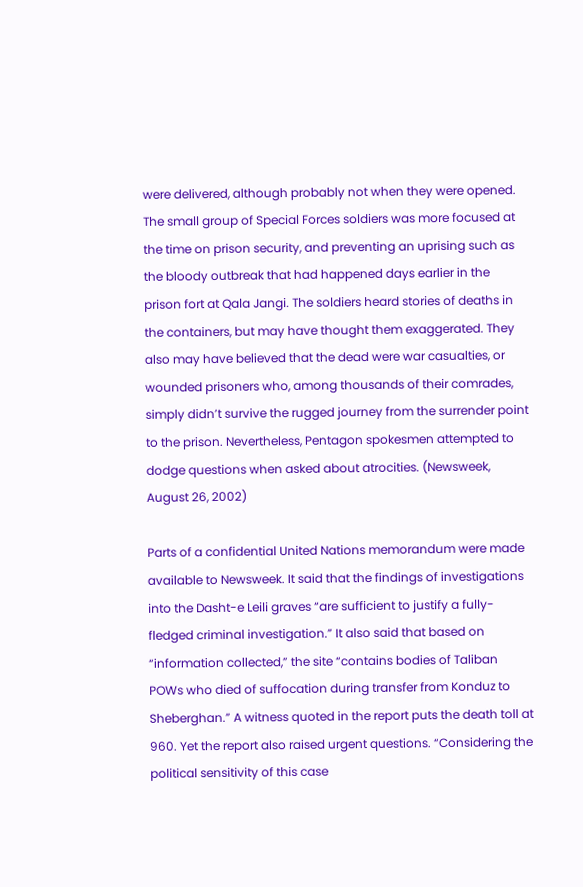were delivered, although probably not when they were opened. The small group of Special Forces soldiers was more focused at the time on prison security, and preventing an uprising such as the bloody outbreak that had happened days earlier in the prison fort at Qala Jangi. The soldiers heard stories of deaths in the containers, but may have thought them exaggerated. They also may have believed that the dead were war casualties, or wounded prisoners who, among thousands of their comrades, simply didn’t survive the rugged journey from the surrender point to the prison. Nevertheless, Pentagon spokesmen attempted to dodge questions when asked about atrocities. (Newsweek, August 26, 2002)

Parts of a confidential United Nations memorandum were made available to Newsweek. It said that the findings of investigations into the Dasht-e Leili graves “are sufficient to justify a fully-fledged criminal investigation.” It also said that based on “information collected,” the site “contains bodies of Taliban POWs who died of suffocation during transfer from Konduz to Sheberghan.” A witness quoted in the report puts the death toll at 960. Yet the report also raised urgent questions. “Considering the political sensitivity of this case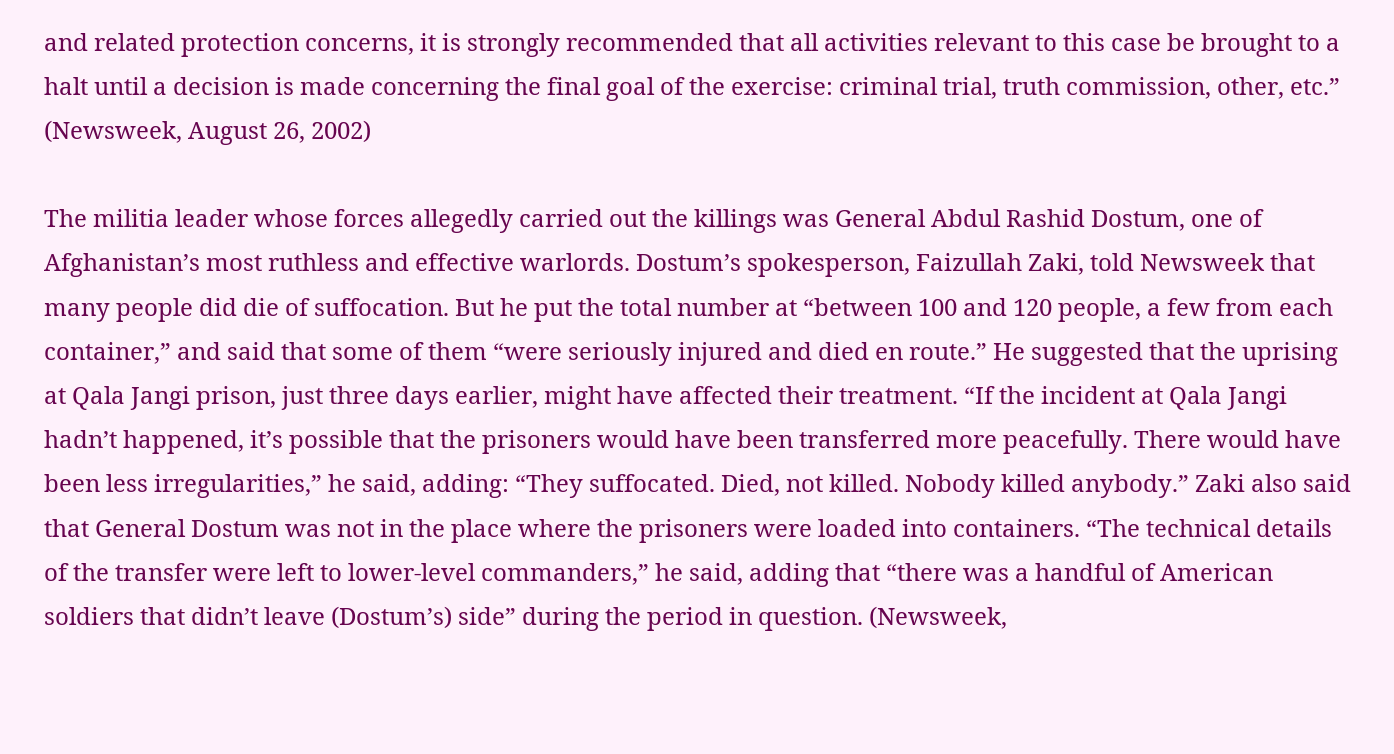and related protection concerns, it is strongly recommended that all activities relevant to this case be brought to a halt until a decision is made concerning the final goal of the exercise: criminal trial, truth commission, other, etc.” (Newsweek, August 26, 2002)

The militia leader whose forces allegedly carried out the killings was General Abdul Rashid Dostum, one of Afghanistan’s most ruthless and effective warlords. Dostum’s spokesperson, Faizullah Zaki, told Newsweek that many people did die of suffocation. But he put the total number at “between 100 and 120 people, a few from each container,” and said that some of them “were seriously injured and died en route.” He suggested that the uprising at Qala Jangi prison, just three days earlier, might have affected their treatment. “If the incident at Qala Jangi hadn’t happened, it’s possible that the prisoners would have been transferred more peacefully. There would have been less irregularities,” he said, adding: “They suffocated. Died, not killed. Nobody killed anybody.” Zaki also said that General Dostum was not in the place where the prisoners were loaded into containers. “The technical details of the transfer were left to lower-level commanders,” he said, adding that “there was a handful of American soldiers that didn’t leave (Dostum’s) side” during the period in question. (Newsweek,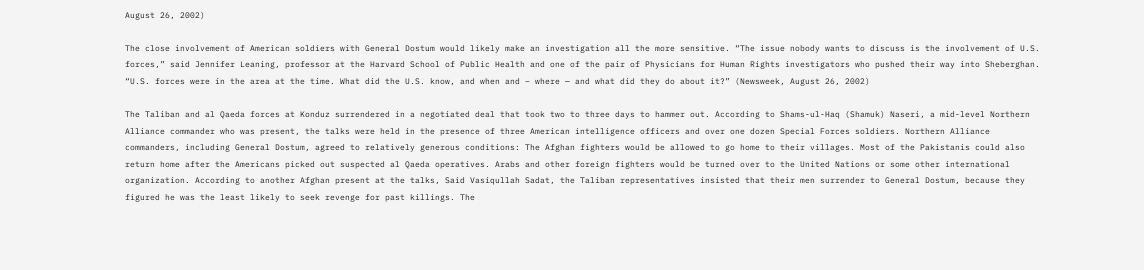August 26, 2002)

The close involvement of American soldiers with General Dostum would likely make an investigation all the more sensitive. “The issue nobody wants to discuss is the involvement of U.S. forces,” said Jennifer Leaning, professor at the Harvard School of Public Health and one of the pair of Physicians for Human Rights investigators who pushed their way into Sheberghan. “U.S. forces were in the area at the time. What did the U.S. know, and when and – where — and what did they do about it?” (Newsweek, August 26, 2002)

The Taliban and al Qaeda forces at Konduz surrendered in a negotiated deal that took two to three days to hammer out. According to Shams-ul-Haq (Shamuk) Naseri, a mid-level Northern Alliance commander who was present, the talks were held in the presence of three American intelligence officers and over one dozen Special Forces soldiers. Northern Alliance commanders, including General Dostum, agreed to relatively generous conditions: The Afghan fighters would be allowed to go home to their villages. Most of the Pakistanis could also return home after the Americans picked out suspected al Qaeda operatives. Arabs and other foreign fighters would be turned over to the United Nations or some other international organization. According to another Afghan present at the talks, Said Vasiqullah Sadat, the Taliban representatives insisted that their men surrender to General Dostum, because they figured he was the least likely to seek revenge for past killings. The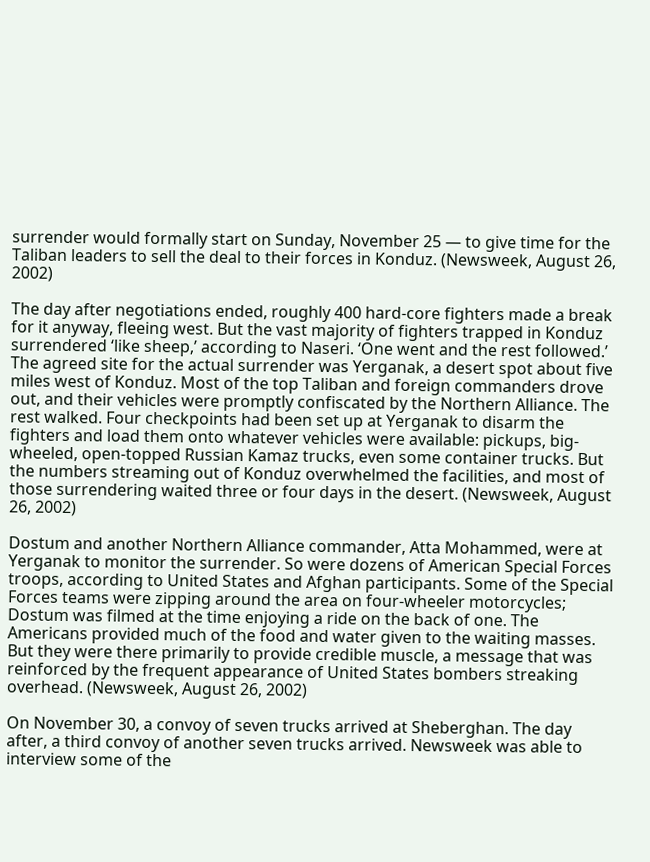surrender would formally start on Sunday, November 25 — to give time for the Taliban leaders to sell the deal to their forces in Konduz. (Newsweek, August 26, 2002)

The day after negotiations ended, roughly 400 hard-core fighters made a break for it anyway, fleeing west. But the vast majority of fighters trapped in Konduz surrendered ‘like sheep,’ according to Naseri. ‘One went and the rest followed.’ The agreed site for the actual surrender was Yerganak, a desert spot about five miles west of Konduz. Most of the top Taliban and foreign commanders drove out, and their vehicles were promptly confiscated by the Northern Alliance. The rest walked. Four checkpoints had been set up at Yerganak to disarm the fighters and load them onto whatever vehicles were available: pickups, big-wheeled, open-topped Russian Kamaz trucks, even some container trucks. But the numbers streaming out of Konduz overwhelmed the facilities, and most of those surrendering waited three or four days in the desert. (Newsweek, August 26, 2002)

Dostum and another Northern Alliance commander, Atta Mohammed, were at Yerganak to monitor the surrender. So were dozens of American Special Forces troops, according to United States and Afghan participants. Some of the Special Forces teams were zipping around the area on four-wheeler motorcycles; Dostum was filmed at the time enjoying a ride on the back of one. The Americans provided much of the food and water given to the waiting masses. But they were there primarily to provide credible muscle, a message that was reinforced by the frequent appearance of United States bombers streaking overhead. (Newsweek, August 26, 2002)

On November 30, a convoy of seven trucks arrived at Sheberghan. The day after, a third convoy of another seven trucks arrived. Newsweek was able to interview some of the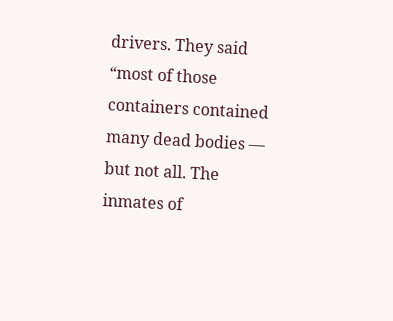drivers. They said “most of those containers contained many dead bodies — but not all. The inmates of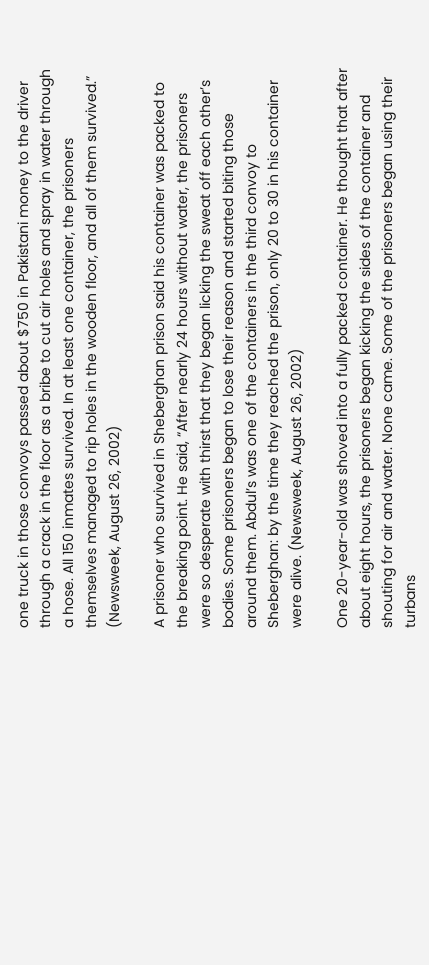one truck in those convoys passed about $750 in Pakistani money to the driver through a crack in the floor as a bribe to cut air holes and spray in water through a hose. All 150 inmates survived. In at least one container, the prisoners themselves managed to rip holes in the wooden floor, and all of them survived.” (Newsweek, August 26, 2002)

A prisoner who survived in Sheberghan prison said his container was packed to the breaking point. He said, “After nearly 24 hours without water, the prisoners were so desperate with thirst that they began licking the sweat off each other’s bodies. Some prisoners began to lose their reason and started biting those around them. Abdul’s was one of the containers in the third convoy to Sheberghan: by the time they reached the prison, only 20 to 30 in his container were alive. (Newsweek, August 26, 2002)

One 20-year-old was shoved into a fully packed container. He thought that after about eight hours, the prisoners began kicking the sides of the container and shouting for air and water. None came. Some of the prisoners began using their turbans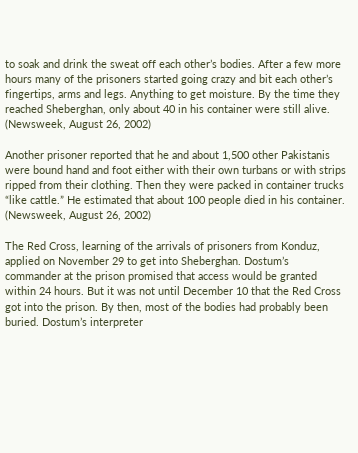to soak and drink the sweat off each other’s bodies. After a few more hours many of the prisoners started going crazy and bit each other’s fingertips, arms and legs. Anything to get moisture. By the time they reached Sheberghan, only about 40 in his container were still alive. (Newsweek, August 26, 2002)

Another prisoner reported that he and about 1,500 other Pakistanis were bound hand and foot either with their own turbans or with strips ripped from their clothing. Then they were packed in container trucks “like cattle.” He estimated that about 100 people died in his container. (Newsweek, August 26, 2002)

The Red Cross, learning of the arrivals of prisoners from Konduz, applied on November 29 to get into Sheberghan. Dostum’s commander at the prison promised that access would be granted within 24 hours. But it was not until December 10 that the Red Cross got into the prison. By then, most of the bodies had probably been buried. Dostum’s interpreter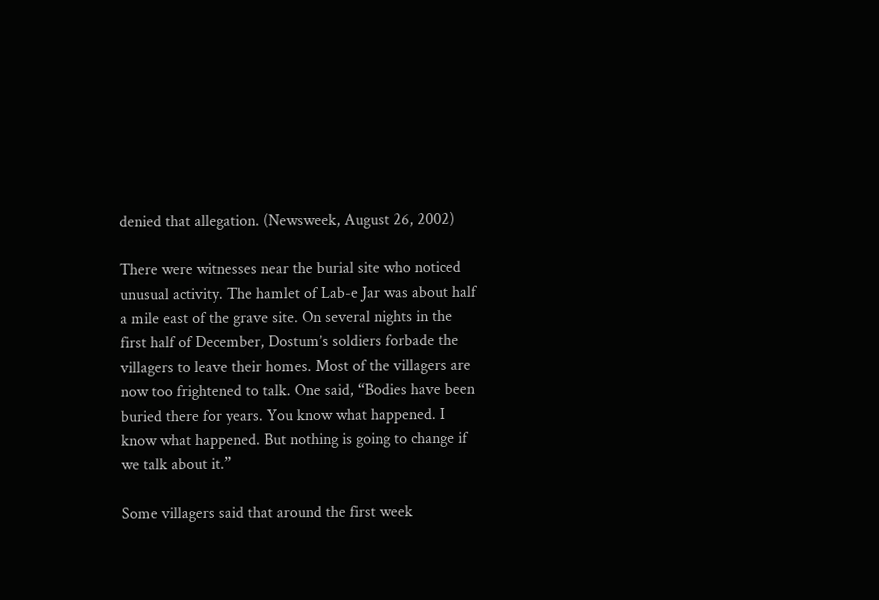denied that allegation. (Newsweek, August 26, 2002)

There were witnesses near the burial site who noticed unusual activity. The hamlet of Lab-e Jar was about half a mile east of the grave site. On several nights in the first half of December, Dostum’s soldiers forbade the villagers to leave their homes. Most of the villagers are now too frightened to talk. One said, “Bodies have been buried there for years. You know what happened. I know what happened. But nothing is going to change if we talk about it.”

Some villagers said that around the first week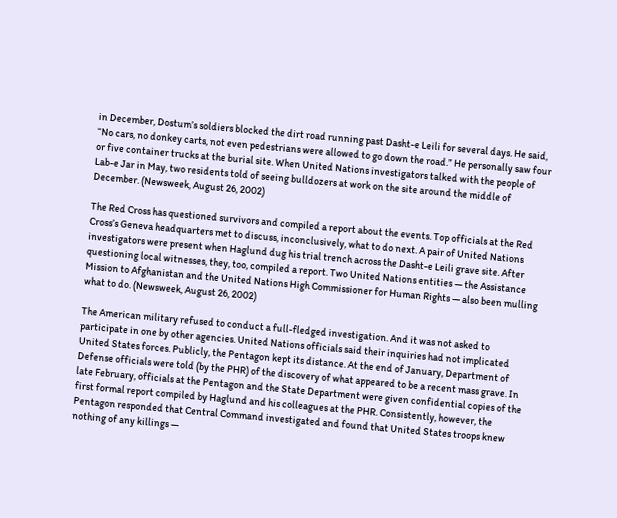in December, Dostum’s soldiers blocked the dirt road running past Dasht-e Leili for several days. He said, “No cars, no donkey carts, not even pedestrians were allowed to go down the road.” He personally saw four or five container trucks at the burial site. When United Nations investigators talked with the people of Lab-e Jar in May, two residents told of seeing bulldozers at work on the site around the middle of December. (Newsweek, August 26, 2002)

The Red Cross has questioned survivors and compiled a report about the events. Top officials at the Red Cross’s Geneva headquarters met to discuss, inconclusively, what to do next. A pair of United Nations investigators were present when Haglund dug his trial trench across the Dasht-e Leili grave site. After questioning local witnesses, they, too, compiled a report. Two United Nations entities — the Assistance Mission to Afghanistan and the United Nations High Commissioner for Human Rights — also been mulling what to do. (Newsweek, August 26, 2002)

The American military refused to conduct a full-fledged investigation. And it was not asked to participate in one by other agencies. United Nations officials said their inquiries had not implicated United States forces. Publicly, the Pentagon kept its distance. At the end of January, Department of Defense officials were told (by the PHR) of the discovery of what appeared to be a recent mass grave. In late February, officials at the Pentagon and the State Department were given confidential copies of the first formal report compiled by Haglund and his colleagues at the PHR. Consistently, however, the Pentagon responded that Central Command investigated and found that United States troops knew nothing of any killings —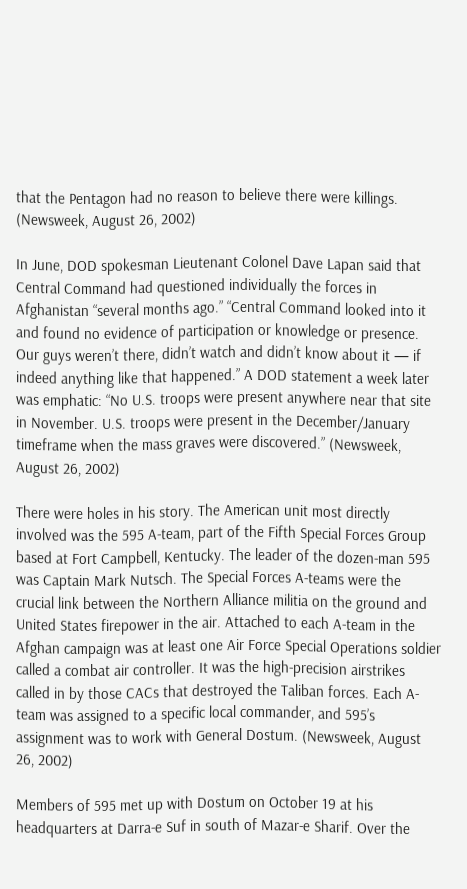that the Pentagon had no reason to believe there were killings. (Newsweek, August 26, 2002)

In June, DOD spokesman Lieutenant Colonel Dave Lapan said that Central Command had questioned individually the forces in Afghanistan “several months ago.” “Central Command looked into it and found no evidence of participation or knowledge or presence. Our guys weren’t there, didn’t watch and didn’t know about it — if indeed anything like that happened.” A DOD statement a week later was emphatic: “No U.S. troops were present anywhere near that site in November. U.S. troops were present in the December/January timeframe when the mass graves were discovered.” (Newsweek, August 26, 2002)

There were holes in his story. The American unit most directly involved was the 595 A-team, part of the Fifth Special Forces Group based at Fort Campbell, Kentucky. The leader of the dozen-man 595 was Captain Mark Nutsch. The Special Forces A-teams were the crucial link between the Northern Alliance militia on the ground and United States firepower in the air. Attached to each A-team in the Afghan campaign was at least one Air Force Special Operations soldier called a combat air controller. It was the high-precision airstrikes called in by those CACs that destroyed the Taliban forces. Each A-team was assigned to a specific local commander, and 595’s assignment was to work with General Dostum. (Newsweek, August 26, 2002)

Members of 595 met up with Dostum on October 19 at his headquarters at Darra-e Suf in south of Mazar-e Sharif. Over the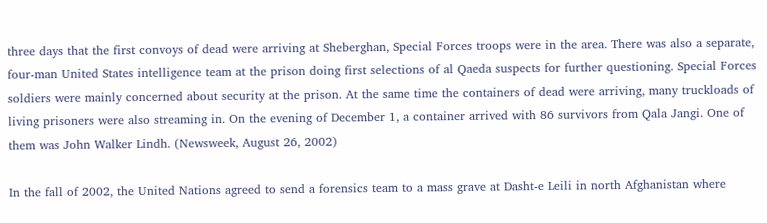three days that the first convoys of dead were arriving at Sheberghan, Special Forces troops were in the area. There was also a separate, four-man United States intelligence team at the prison doing first selections of al Qaeda suspects for further questioning. Special Forces soldiers were mainly concerned about security at the prison. At the same time the containers of dead were arriving, many truckloads of living prisoners were also streaming in. On the evening of December 1, a container arrived with 86 survivors from Qala Jangi. One of them was John Walker Lindh. (Newsweek, August 26, 2002)

In the fall of 2002, the United Nations agreed to send a forensics team to a mass grave at Dasht-e Leili in north Afghanistan where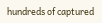hundreds of captured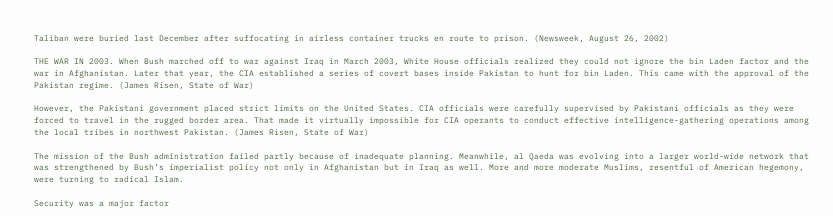Taliban were buried last December after suffocating in airless container trucks en route to prison. (Newsweek, August 26, 2002)

THE WAR IN 2003. When Bush marched off to war against Iraq in March 2003, White House officials realized they could not ignore the bin Laden factor and the war in Afghanistan. Later that year, the CIA established a series of covert bases inside Pakistan to hunt for bin Laden. This came with the approval of the Pakistan regime. (James Risen, State of War)

However, the Pakistani government placed strict limits on the United States. CIA officials were carefully supervised by Pakistani officials as they were forced to travel in the rugged border area. That made it virtually impossible for CIA operants to conduct effective intelligence-gathering operations among the local tribes in northwest Pakistan. (James Risen, State of War)

The mission of the Bush administration failed partly because of inadequate planning. Meanwhile, al Qaeda was evolving into a larger world-wide network that was strengthened by Bush’s imperialist policy not only in Afghanistan but in Iraq as well. More and more moderate Muslims, resentful of American hegemony, were turning to radical Islam.

Security was a major factor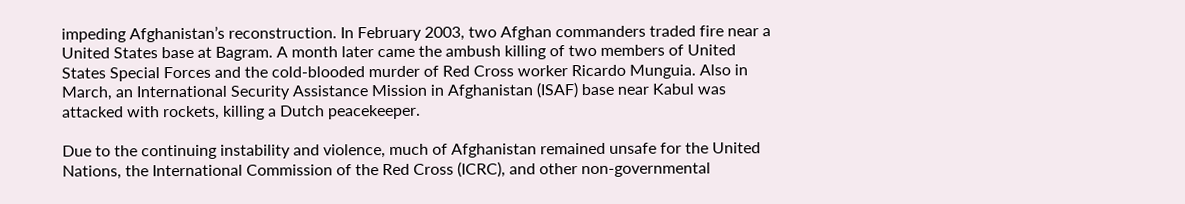impeding Afghanistan’s reconstruction. In February 2003, two Afghan commanders traded fire near a United States base at Bagram. A month later came the ambush killing of two members of United States Special Forces and the cold-blooded murder of Red Cross worker Ricardo Munguia. Also in March, an International Security Assistance Mission in Afghanistan (ISAF) base near Kabul was attacked with rockets, killing a Dutch peacekeeper.

Due to the continuing instability and violence, much of Afghanistan remained unsafe for the United Nations, the International Commission of the Red Cross (ICRC), and other non-governmental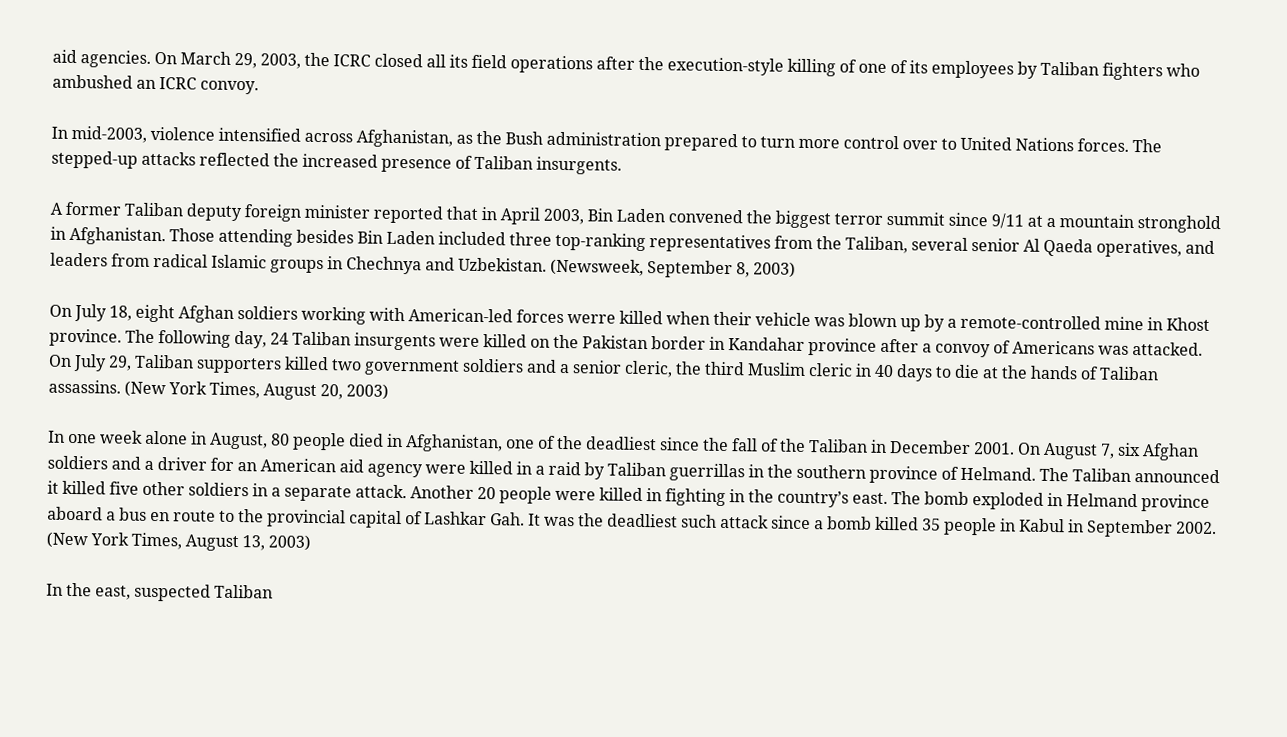aid agencies. On March 29, 2003, the ICRC closed all its field operations after the execution-style killing of one of its employees by Taliban fighters who ambushed an ICRC convoy.

In mid-2003, violence intensified across Afghanistan, as the Bush administration prepared to turn more control over to United Nations forces. The stepped-up attacks reflected the increased presence of Taliban insurgents.

A former Taliban deputy foreign minister reported that in April 2003, Bin Laden convened the biggest terror summit since 9/11 at a mountain stronghold in Afghanistan. Those attending besides Bin Laden included three top-ranking representatives from the Taliban, several senior Al Qaeda operatives, and leaders from radical Islamic groups in Chechnya and Uzbekistan. (Newsweek, September 8, 2003)

On July 18, eight Afghan soldiers working with American-led forces werre killed when their vehicle was blown up by a remote-controlled mine in Khost province. The following day, 24 Taliban insurgents were killed on the Pakistan border in Kandahar province after a convoy of Americans was attacked. On July 29, Taliban supporters killed two government soldiers and a senior cleric, the third Muslim cleric in 40 days to die at the hands of Taliban assassins. (New York Times, August 20, 2003)

In one week alone in August, 80 people died in Afghanistan, one of the deadliest since the fall of the Taliban in December 2001. On August 7, six Afghan soldiers and a driver for an American aid agency were killed in a raid by Taliban guerrillas in the southern province of Helmand. The Taliban announced it killed five other soldiers in a separate attack. Another 20 people were killed in fighting in the country’s east. The bomb exploded in Helmand province aboard a bus en route to the provincial capital of Lashkar Gah. It was the deadliest such attack since a bomb killed 35 people in Kabul in September 2002. (New York Times, August 13, 2003)

In the east, suspected Taliban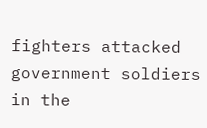fighters attacked government soldiers in the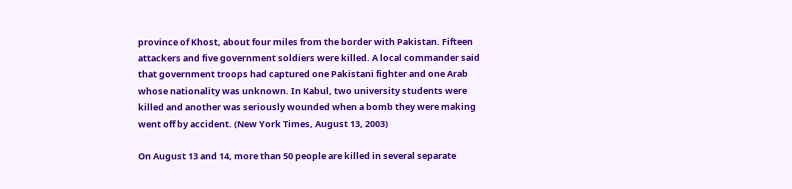province of Khost, about four miles from the border with Pakistan. Fifteen attackers and five government soldiers were killed. A local commander said that government troops had captured one Pakistani fighter and one Arab whose nationality was unknown. In Kabul, two university students were killed and another was seriously wounded when a bomb they were making went off by accident. (New York Times, August 13, 2003)

On August 13 and 14, more than 50 people are killed in several separate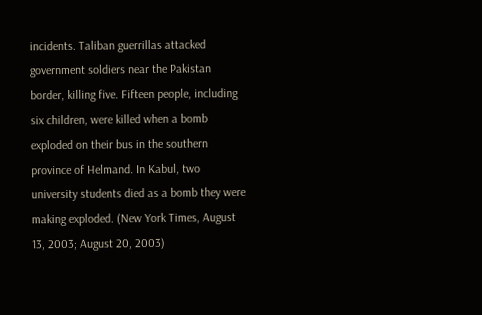incidents. Taliban guerrillas attacked government soldiers near the Pakistan border, killing five. Fifteen people, including six children, were killed when a bomb exploded on their bus in the southern province of Helmand. In Kabul, two university students died as a bomb they were making exploded. (New York Times, August 13, 2003; August 20, 2003)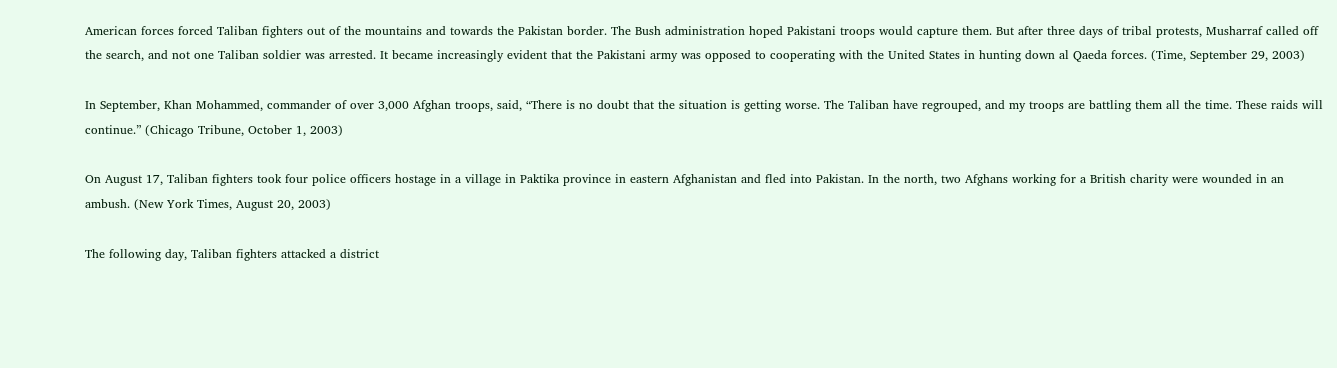American forces forced Taliban fighters out of the mountains and towards the Pakistan border. The Bush administration hoped Pakistani troops would capture them. But after three days of tribal protests, Musharraf called off the search, and not one Taliban soldier was arrested. It became increasingly evident that the Pakistani army was opposed to cooperating with the United States in hunting down al Qaeda forces. (Time, September 29, 2003)

In September, Khan Mohammed, commander of over 3,000 Afghan troops, said, “There is no doubt that the situation is getting worse. The Taliban have regrouped, and my troops are battling them all the time. These raids will continue.” (Chicago Tribune, October 1, 2003)

On August 17, Taliban fighters took four police officers hostage in a village in Paktika province in eastern Afghanistan and fled into Pakistan. In the north, two Afghans working for a British charity were wounded in an ambush. (New York Times, August 20, 2003)

The following day, Taliban fighters attacked a district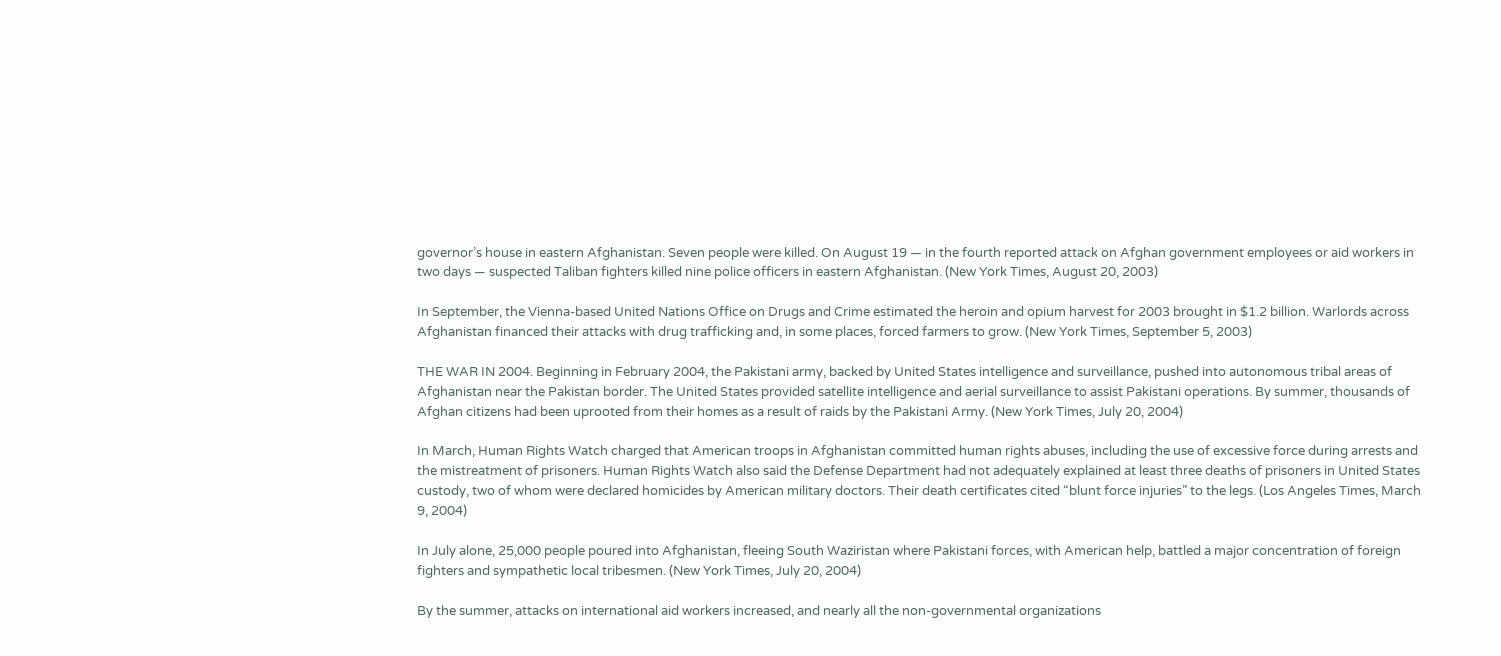governor’s house in eastern Afghanistan. Seven people were killed. On August 19 — in the fourth reported attack on Afghan government employees or aid workers in two days — suspected Taliban fighters killed nine police officers in eastern Afghanistan. (New York Times, August 20, 2003)

In September, the Vienna-based United Nations Office on Drugs and Crime estimated the heroin and opium harvest for 2003 brought in $1.2 billion. Warlords across Afghanistan financed their attacks with drug trafficking and, in some places, forced farmers to grow. (New York Times, September 5, 2003)

THE WAR IN 2004. Beginning in February 2004, the Pakistani army, backed by United States intelligence and surveillance, pushed into autonomous tribal areas of Afghanistan near the Pakistan border. The United States provided satellite intelligence and aerial surveillance to assist Pakistani operations. By summer, thousands of Afghan citizens had been uprooted from their homes as a result of raids by the Pakistani Army. (New York Times, July 20, 2004)

In March, Human Rights Watch charged that American troops in Afghanistan committed human rights abuses, including the use of excessive force during arrests and the mistreatment of prisoners. Human Rights Watch also said the Defense Department had not adequately explained at least three deaths of prisoners in United States custody, two of whom were declared homicides by American military doctors. Their death certificates cited “blunt force injuries” to the legs. (Los Angeles Times, March 9, 2004)

In July alone, 25,000 people poured into Afghanistan, fleeing South Waziristan where Pakistani forces, with American help, battled a major concentration of foreign fighters and sympathetic local tribesmen. (New York Times, July 20, 2004)

By the summer, attacks on international aid workers increased, and nearly all the non-governmental organizations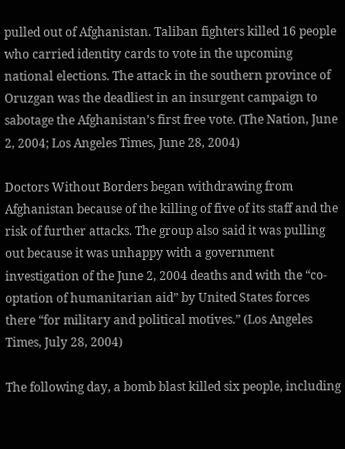pulled out of Afghanistan. Taliban fighters killed 16 people who carried identity cards to vote in the upcoming national elections. The attack in the southern province of Oruzgan was the deadliest in an insurgent campaign to sabotage the Afghanistan’s first free vote. (The Nation, June 2, 2004; Los Angeles Times, June 28, 2004)

Doctors Without Borders began withdrawing from Afghanistan because of the killing of five of its staff and the risk of further attacks. The group also said it was pulling out because it was unhappy with a government investigation of the June 2, 2004 deaths and with the “co-optation of humanitarian aid” by United States forces there “for military and political motives.” (Los Angeles Times, July 28, 2004)

The following day, a bomb blast killed six people, including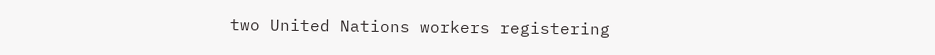two United Nations workers registering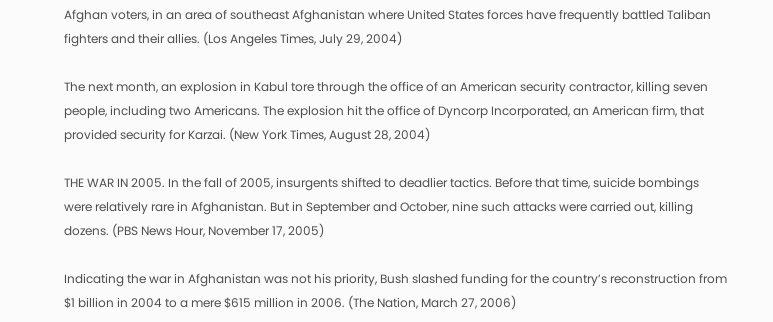Afghan voters, in an area of southeast Afghanistan where United States forces have frequently battled Taliban fighters and their allies. (Los Angeles Times, July 29, 2004)

The next month, an explosion in Kabul tore through the office of an American security contractor, killing seven people, including two Americans. The explosion hit the office of Dyncorp Incorporated, an American firm, that provided security for Karzai. (New York Times, August 28, 2004)

THE WAR IN 2005. In the fall of 2005, insurgents shifted to deadlier tactics. Before that time, suicide bombings were relatively rare in Afghanistan. But in September and October, nine such attacks were carried out, killing dozens. (PBS News Hour, November 17, 2005)

Indicating the war in Afghanistan was not his priority, Bush slashed funding for the country’s reconstruction from $1 billion in 2004 to a mere $615 million in 2006. (The Nation, March 27, 2006)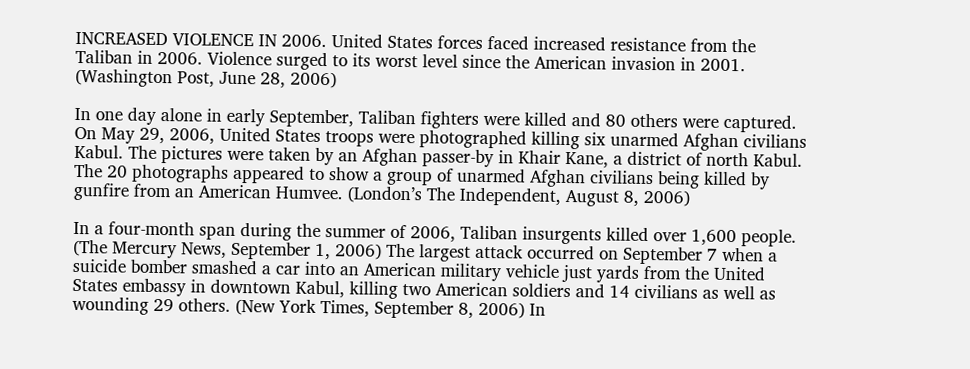INCREASED VIOLENCE IN 2006. United States forces faced increased resistance from the Taliban in 2006. Violence surged to its worst level since the American invasion in 2001. (Washington Post, June 28, 2006)

In one day alone in early September, Taliban fighters were killed and 80 others were captured. On May 29, 2006, United States troops were photographed killing six unarmed Afghan civilians Kabul. The pictures were taken by an Afghan passer-by in Khair Kane, a district of north Kabul. The 20 photographs appeared to show a group of unarmed Afghan civilians being killed by gunfire from an American Humvee. (London’s The Independent, August 8, 2006)

In a four-month span during the summer of 2006, Taliban insurgents killed over 1,600 people. (The Mercury News, September 1, 2006) The largest attack occurred on September 7 when a suicide bomber smashed a car into an American military vehicle just yards from the United States embassy in downtown Kabul, killing two American soldiers and 14 civilians as well as wounding 29 others. (New York Times, September 8, 2006) In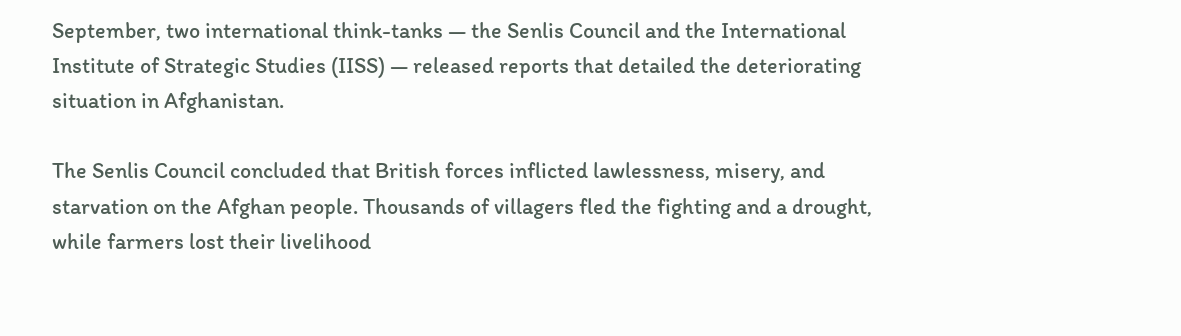September, two international think-tanks — the Senlis Council and the International Institute of Strategic Studies (IISS) — released reports that detailed the deteriorating situation in Afghanistan.

The Senlis Council concluded that British forces inflicted lawlessness, misery, and starvation on the Afghan people. Thousands of villagers fled the fighting and a drought, while farmers lost their livelihood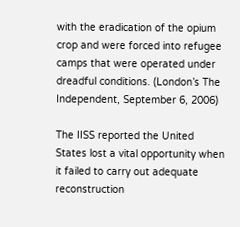with the eradication of the opium crop and were forced into refugee camps that were operated under dreadful conditions. (London’s The Independent, September 6, 2006)

The IISS reported the United States lost a vital opportunity when it failed to carry out adequate reconstruction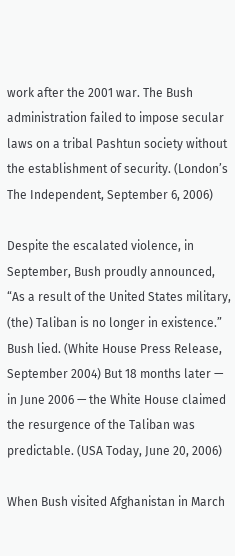work after the 2001 war. The Bush administration failed to impose secular laws on a tribal Pashtun society without the establishment of security. (London’s The Independent, September 6, 2006)

Despite the escalated violence, in September, Bush proudly announced, “As a result of the United States military, (the) Taliban is no longer in existence.” Bush lied. (White House Press Release, September 2004) But 18 months later — in June 2006 — the White House claimed the resurgence of the Taliban was predictable. (USA Today, June 20, 2006)

When Bush visited Afghanistan in March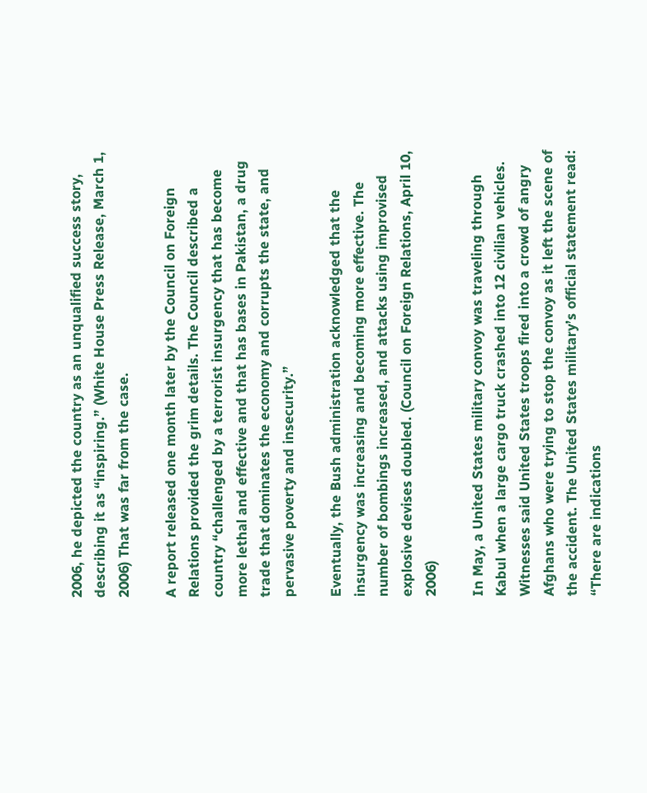2006, he depicted the country as an unqualified success story, describing it as “inspiring.” (White House Press Release, March 1, 2006) That was far from the case.

A report released one month later by the Council on Foreign Relations provided the grim details. The Council described a country “challenged by a terrorist insurgency that has become more lethal and effective and that has bases in Pakistan, a drug trade that dominates the economy and corrupts the state, and pervasive poverty and insecurity.”

Eventually, the Bush administration acknowledged that the insurgency was increasing and becoming more effective. The number of bombings increased, and attacks using improvised explosive devises doubled. (Council on Foreign Relations, April 10, 2006)

In May, a United States military convoy was traveling through Kabul when a large cargo truck crashed into 12 civilian vehicles. Witnesses said United States troops fired into a crowd of angry Afghans who were trying to stop the convoy as it left the scene of the accident. The United States military’s official statement read: “There are indications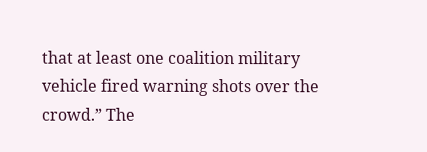that at least one coalition military vehicle fired warning shots over the crowd.” The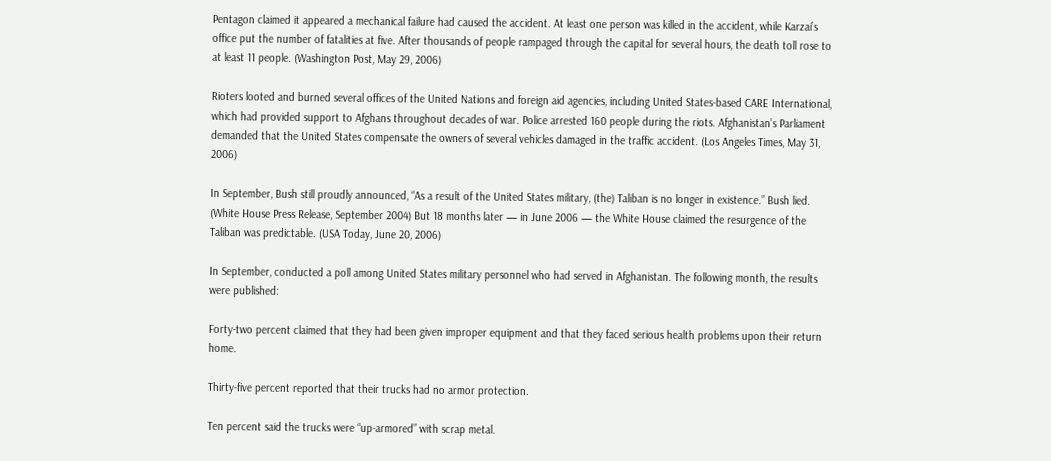Pentagon claimed it appeared a mechanical failure had caused the accident. At least one person was killed in the accident, while Karzai’s office put the number of fatalities at five. After thousands of people rampaged through the capital for several hours, the death toll rose to at least 11 people. (Washington Post, May 29, 2006)

Rioters looted and burned several offices of the United Nations and foreign aid agencies, including United States-based CARE International, which had provided support to Afghans throughout decades of war. Police arrested 160 people during the riots. Afghanistan’s Parliament demanded that the United States compensate the owners of several vehicles damaged in the traffic accident. (Los Angeles Times, May 31, 2006)

In September, Bush still proudly announced, “As a result of the United States military, (the) Taliban is no longer in existence.” Bush lied. (White House Press Release, September 2004) But 18 months later — in June 2006 — the White House claimed the resurgence of the Taliban was predictable. (USA Today, June 20, 2006)

In September, conducted a poll among United States military personnel who had served in Afghanistan. The following month, the results were published:

Forty-two percent claimed that they had been given improper equipment and that they faced serious health problems upon their return home.

Thirty-five percent reported that their trucks had no armor protection.

Ten percent said the trucks were “up-armored” with scrap metal.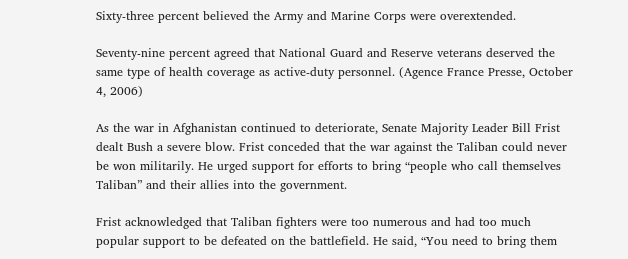Sixty-three percent believed the Army and Marine Corps were overextended.

Seventy-nine percent agreed that National Guard and Reserve veterans deserved the same type of health coverage as active-duty personnel. (Agence France Presse, October 4, 2006)

As the war in Afghanistan continued to deteriorate, Senate Majority Leader Bill Frist dealt Bush a severe blow. Frist conceded that the war against the Taliban could never be won militarily. He urged support for efforts to bring “people who call themselves Taliban” and their allies into the government.

Frist acknowledged that Taliban fighters were too numerous and had too much popular support to be defeated on the battlefield. He said, “You need to bring them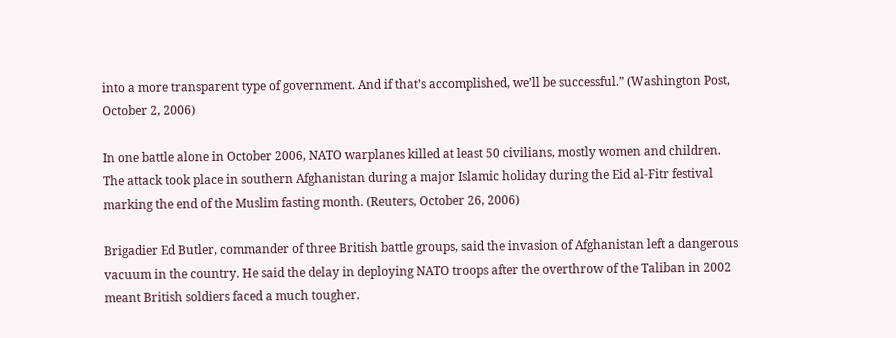into a more transparent type of government. And if that’s accomplished, we’ll be successful.” (Washington Post, October 2, 2006)

In one battle alone in October 2006, NATO warplanes killed at least 50 civilians, mostly women and children. The attack took place in southern Afghanistan during a major Islamic holiday during the Eid al-Fitr festival marking the end of the Muslim fasting month. (Reuters, October 26, 2006)

Brigadier Ed Butler, commander of three British battle groups, said the invasion of Afghanistan left a dangerous vacuum in the country. He said the delay in deploying NATO troops after the overthrow of the Taliban in 2002 meant British soldiers faced a much tougher.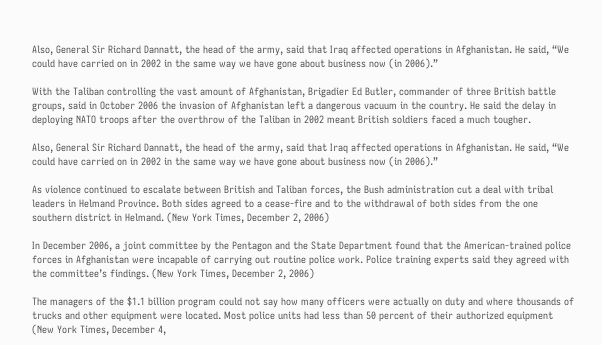Also, General Sir Richard Dannatt, the head of the army, said that Iraq affected operations in Afghanistan. He said, “We could have carried on in 2002 in the same way we have gone about business now (in 2006).”

With the Taliban controlling the vast amount of Afghanistan, Brigadier Ed Butler, commander of three British battle groups, said in October 2006 the invasion of Afghanistan left a dangerous vacuum in the country. He said the delay in deploying NATO troops after the overthrow of the Taliban in 2002 meant British soldiers faced a much tougher.

Also, General Sir Richard Dannatt, the head of the army, said that Iraq affected operations in Afghanistan. He said, “We could have carried on in 2002 in the same way we have gone about business now (in 2006).”

As violence continued to escalate between British and Taliban forces, the Bush administration cut a deal with tribal leaders in Helmand Province. Both sides agreed to a cease-fire and to the withdrawal of both sides from the one southern district in Helmand. (New York Times, December 2, 2006)

In December 2006, a joint committee by the Pentagon and the State Department found that the American-trained police forces in Afghanistan were incapable of carrying out routine police work. Police training experts said they agreed with the committee’s findings. (New York Times, December 2, 2006)

The managers of the $1.1 billion program could not say how many officers were actually on duty and where thousands of trucks and other equipment were located. Most police units had less than 50 percent of their authorized equipment (New York Times, December 4,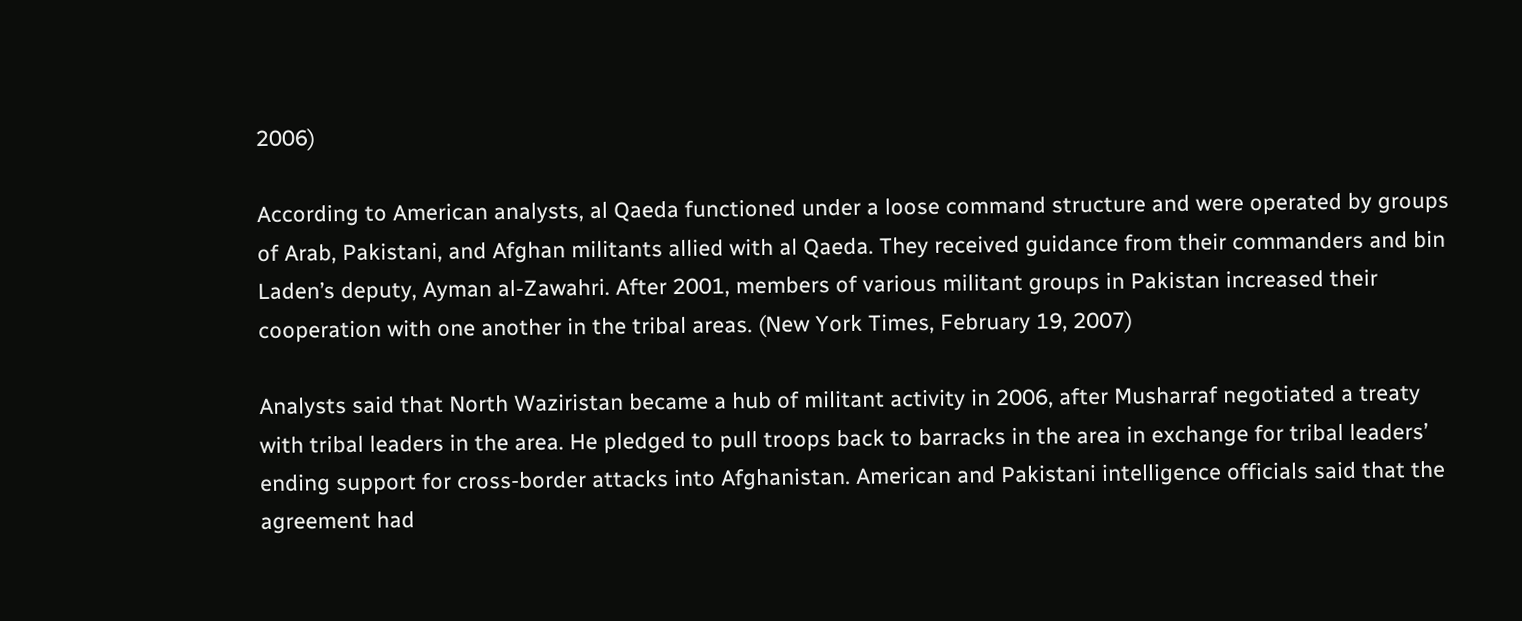2006)

According to American analysts, al Qaeda functioned under a loose command structure and were operated by groups of Arab, Pakistani, and Afghan militants allied with al Qaeda. They received guidance from their commanders and bin Laden’s deputy, Ayman al-Zawahri. After 2001, members of various militant groups in Pakistan increased their cooperation with one another in the tribal areas. (New York Times, February 19, 2007)

Analysts said that North Waziristan became a hub of militant activity in 2006, after Musharraf negotiated a treaty with tribal leaders in the area. He pledged to pull troops back to barracks in the area in exchange for tribal leaders’ ending support for cross-border attacks into Afghanistan. American and Pakistani intelligence officials said that the agreement had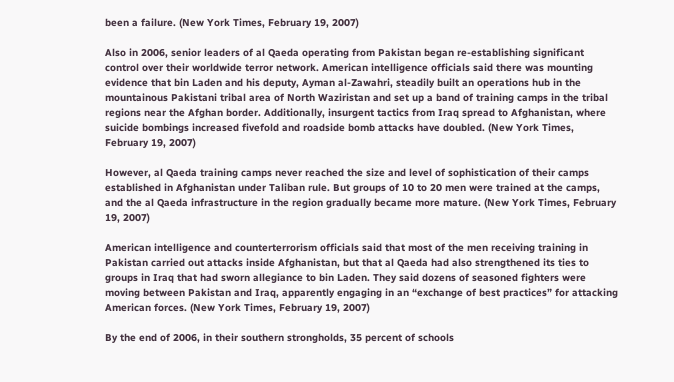been a failure. (New York Times, February 19, 2007)

Also in 2006, senior leaders of al Qaeda operating from Pakistan began re-establishing significant control over their worldwide terror network. American intelligence officials said there was mounting evidence that bin Laden and his deputy, Ayman al-Zawahri, steadily built an operations hub in the mountainous Pakistani tribal area of North Waziristan and set up a band of training camps in the tribal regions near the Afghan border. Additionally, insurgent tactics from Iraq spread to Afghanistan, where suicide bombings increased fivefold and roadside bomb attacks have doubled. (New York Times, February 19, 2007)

However, al Qaeda training camps never reached the size and level of sophistication of their camps established in Afghanistan under Taliban rule. But groups of 10 to 20 men were trained at the camps, and the al Qaeda infrastructure in the region gradually became more mature. (New York Times, February 19, 2007)

American intelligence and counterterrorism officials said that most of the men receiving training in Pakistan carried out attacks inside Afghanistan, but that al Qaeda had also strengthened its ties to groups in Iraq that had sworn allegiance to bin Laden. They said dozens of seasoned fighters were moving between Pakistan and Iraq, apparently engaging in an “exchange of best practices” for attacking American forces. (New York Times, February 19, 2007)

By the end of 2006, in their southern strongholds, 35 percent of schools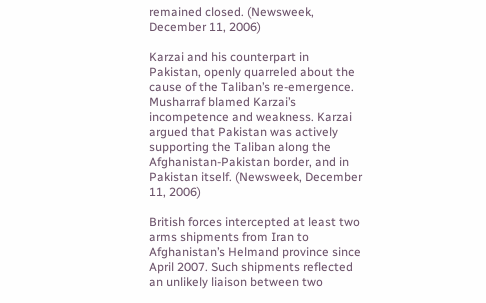remained closed. (Newsweek, December 11, 2006)

Karzai and his counterpart in Pakistan, openly quarreled about the cause of the Taliban’s re-emergence. Musharraf blamed Karzai’s incompetence and weakness. Karzai argued that Pakistan was actively supporting the Taliban along the Afghanistan-Pakistan border, and in Pakistan itself. (Newsweek, December 11, 2006)

British forces intercepted at least two arms shipments from Iran to Afghanistan’s Helmand province since April 2007. Such shipments reflected an unlikely liaison between two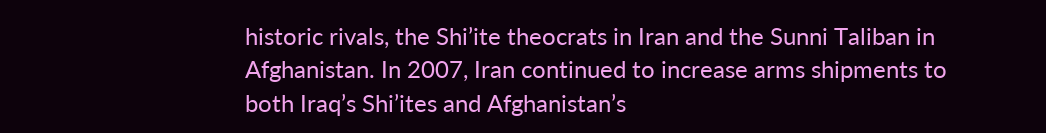historic rivals, the Shi’ite theocrats in Iran and the Sunni Taliban in Afghanistan. In 2007, Iran continued to increase arms shipments to both Iraq’s Shi’ites and Afghanistan’s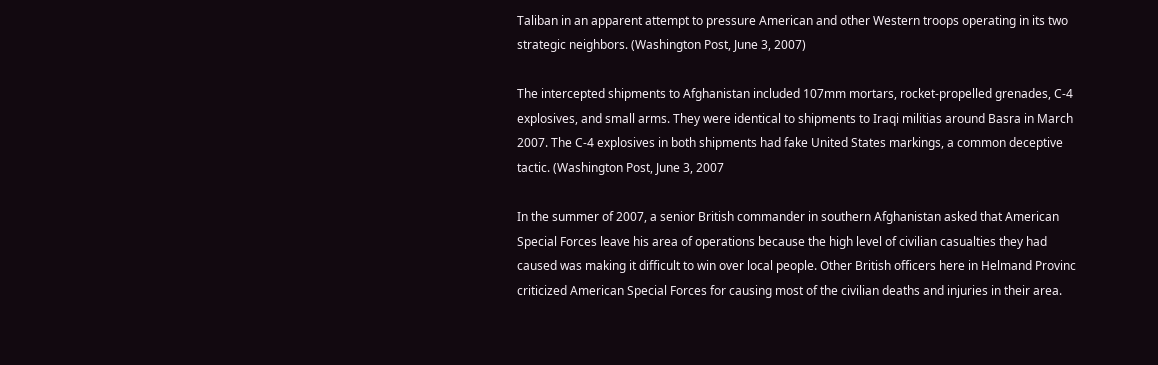Taliban in an apparent attempt to pressure American and other Western troops operating in its two strategic neighbors. (Washington Post, June 3, 2007)

The intercepted shipments to Afghanistan included 107mm mortars, rocket-propelled grenades, C-4 explosives, and small arms. They were identical to shipments to Iraqi militias around Basra in March 2007. The C-4 explosives in both shipments had fake United States markings, a common deceptive tactic. (Washington Post, June 3, 2007

In the summer of 2007, a senior British commander in southern Afghanistan asked that American Special Forces leave his area of operations because the high level of civilian casualties they had caused was making it difficult to win over local people. Other British officers here in Helmand Provinc criticized American Special Forces for causing most of the civilian deaths and injuries in their area.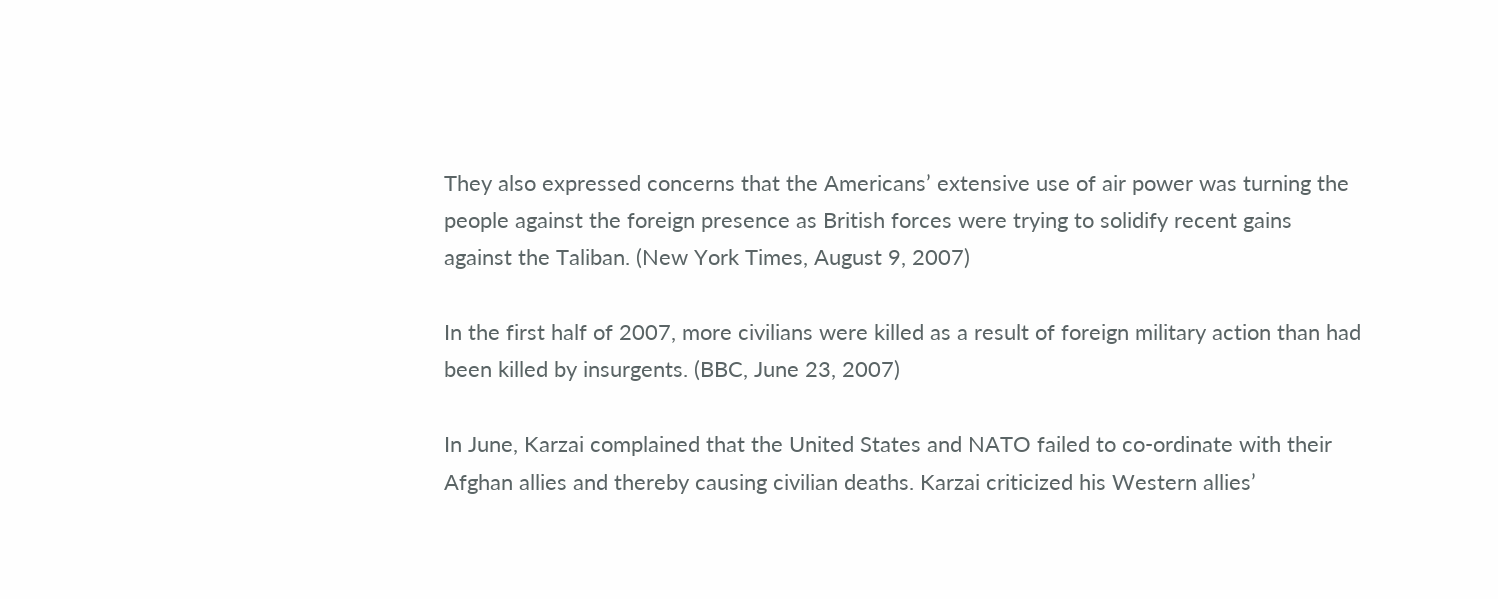They also expressed concerns that the Americans’ extensive use of air power was turning the people against the foreign presence as British forces were trying to solidify recent gains against the Taliban. (New York Times, August 9, 2007)

In the first half of 2007, more civilians were killed as a result of foreign military action than had been killed by insurgents. (BBC, June 23, 2007)

In June, Karzai complained that the United States and NATO failed to co-ordinate with their Afghan allies and thereby causing civilian deaths. Karzai criticized his Western allies’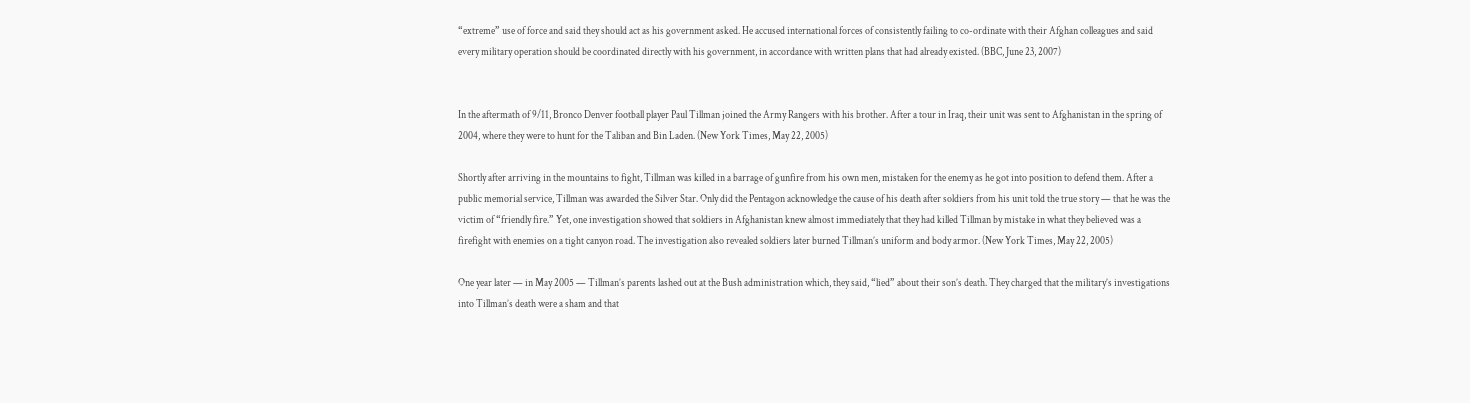“extreme” use of force and said they should act as his government asked. He accused international forces of consistently failing to co-ordinate with their Afghan colleagues and said every military operation should be coordinated directly with his government, in accordance with written plans that had already existed. (BBC, June 23, 2007)


In the aftermath of 9/11, Bronco Denver football player Paul Tillman joined the Army Rangers with his brother. After a tour in Iraq, their unit was sent to Afghanistan in the spring of 2004, where they were to hunt for the Taliban and Bin Laden. (New York Times, May 22, 2005)

Shortly after arriving in the mountains to fight, Tillman was killed in a barrage of gunfire from his own men, mistaken for the enemy as he got into position to defend them. After a public memorial service, Tillman was awarded the Silver Star. Only did the Pentagon acknowledge the cause of his death after soldiers from his unit told the true story — that he was the victim of “friendly fire.” Yet, one investigation showed that soldiers in Afghanistan knew almost immediately that they had killed Tillman by mistake in what they believed was a firefight with enemies on a tight canyon road. The investigation also revealed soldiers later burned Tillman’s uniform and body armor. (New York Times, May 22, 2005)

One year later — in May 2005 — Tillman’s parents lashed out at the Bush administration which, they said, “lied” about their son’s death. They charged that the military’s investigations into Tillman’s death were a sham and that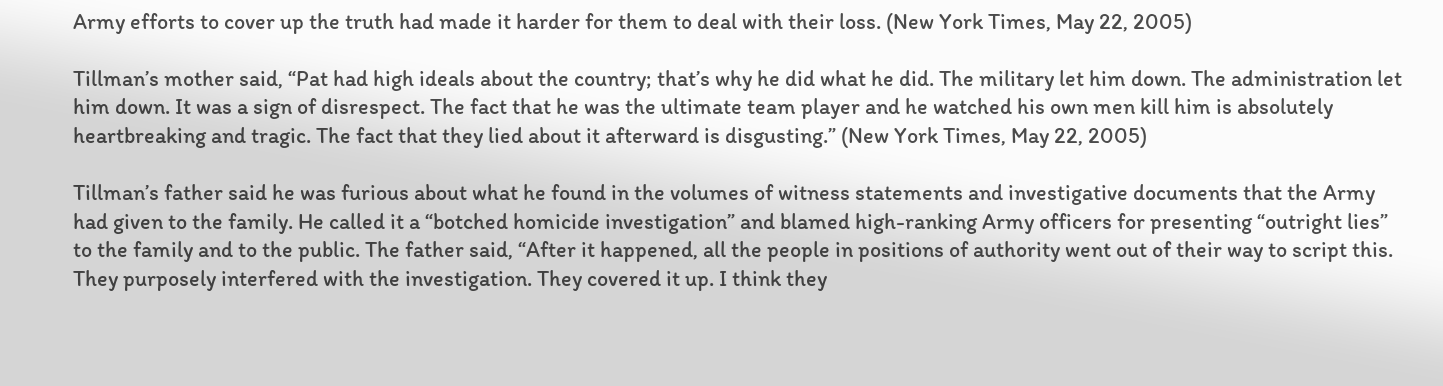Army efforts to cover up the truth had made it harder for them to deal with their loss. (New York Times, May 22, 2005)

Tillman’s mother said, “Pat had high ideals about the country; that’s why he did what he did. The military let him down. The administration let him down. It was a sign of disrespect. The fact that he was the ultimate team player and he watched his own men kill him is absolutely heartbreaking and tragic. The fact that they lied about it afterward is disgusting.” (New York Times, May 22, 2005)

Tillman’s father said he was furious about what he found in the volumes of witness statements and investigative documents that the Army had given to the family. He called it a “botched homicide investigation” and blamed high-ranking Army officers for presenting “outright lies” to the family and to the public. The father said, “After it happened, all the people in positions of authority went out of their way to script this. They purposely interfered with the investigation. They covered it up. I think they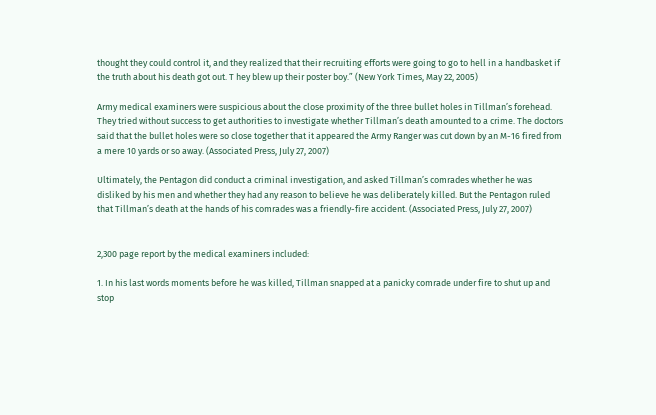thought they could control it, and they realized that their recruiting efforts were going to go to hell in a handbasket if the truth about his death got out. T hey blew up their poster boy.” (New York Times, May 22, 2005)

Army medical examiners were suspicious about the close proximity of the three bullet holes in Tillman’s forehead. They tried without success to get authorities to investigate whether Tillman’s death amounted to a crime. The doctors said that the bullet holes were so close together that it appeared the Army Ranger was cut down by an M-16 fired from a mere 10 yards or so away. (Associated Press, July 27, 2007)

Ultimately, the Pentagon did conduct a criminal investigation, and asked Tillman’s comrades whether he was disliked by his men and whether they had any reason to believe he was deliberately killed. But the Pentagon ruled that Tillman’s death at the hands of his comrades was a friendly-fire accident. (Associated Press, July 27, 2007)


2,300 page report by the medical examiners included:

1. In his last words moments before he was killed, Tillman snapped at a panicky comrade under fire to shut up and stop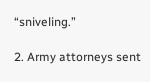“sniveling.”

2. Army attorneys sent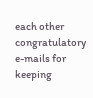each other congratulatory e-mails for keeping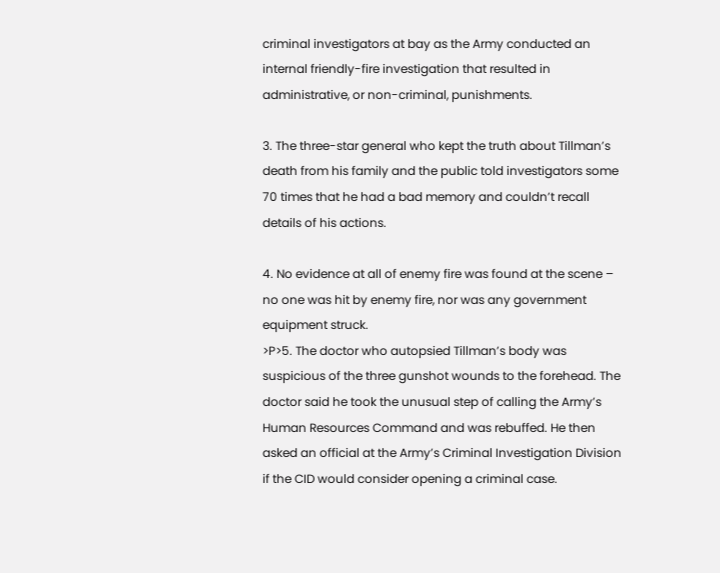criminal investigators at bay as the Army conducted an internal friendly-fire investigation that resulted in administrative, or non-criminal, punishments.

3. The three-star general who kept the truth about Tillman’s death from his family and the public told investigators some 70 times that he had a bad memory and couldn’t recall details of his actions.

4. No evidence at all of enemy fire was found at the scene – no one was hit by enemy fire, nor was any government equipment struck.
>P>5. The doctor who autopsied Tillman’s body was suspicious of the three gunshot wounds to the forehead. The doctor said he took the unusual step of calling the Army’s Human Resources Command and was rebuffed. He then asked an official at the Army’s Criminal Investigation Division if the CID would consider opening a criminal case.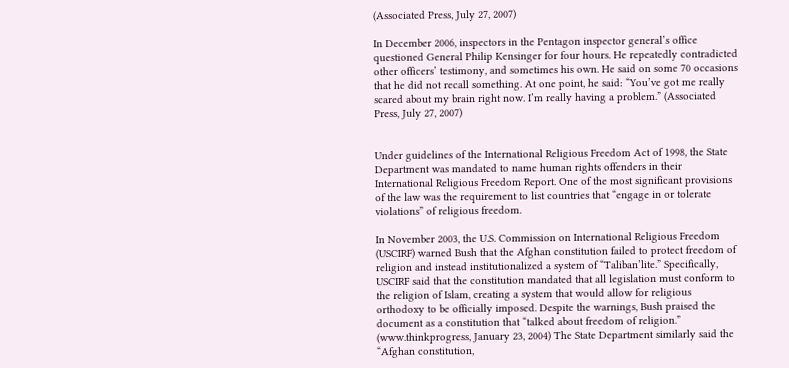(Associated Press, July 27, 2007)

In December 2006, inspectors in the Pentagon inspector general’s office questioned General Philip Kensinger for four hours. He repeatedly contradicted other officers’ testimony, and sometimes his own. He said on some 70 occasions that he did not recall something. At one point, he said: “You’ve got me really scared about my brain right now. I’m really having a problem.” (Associated Press, July 27, 2007)


Under guidelines of the International Religious Freedom Act of 1998, the State Department was mandated to name human rights offenders in their International Religious Freedom Report. One of the most significant provisions of the law was the requirement to list countries that “engage in or tolerate violations” of religious freedom.

In November 2003, the U.S. Commission on International Religious Freedom (USCIRF) warned Bush that the Afghan constitution failed to protect freedom of religion and instead institutionalized a system of “Taliban’lite.” Specifically, USCIRF said that the constitution mandated that all legislation must conform to the religion of Islam, creating a system that would allow for religious orthodoxy to be officially imposed. Despite the warnings, Bush praised the document as a constitution that “talked about freedom of religion.” (www.thinkprogress, January 23, 2004) The State Department similarly said the “Afghan constitution,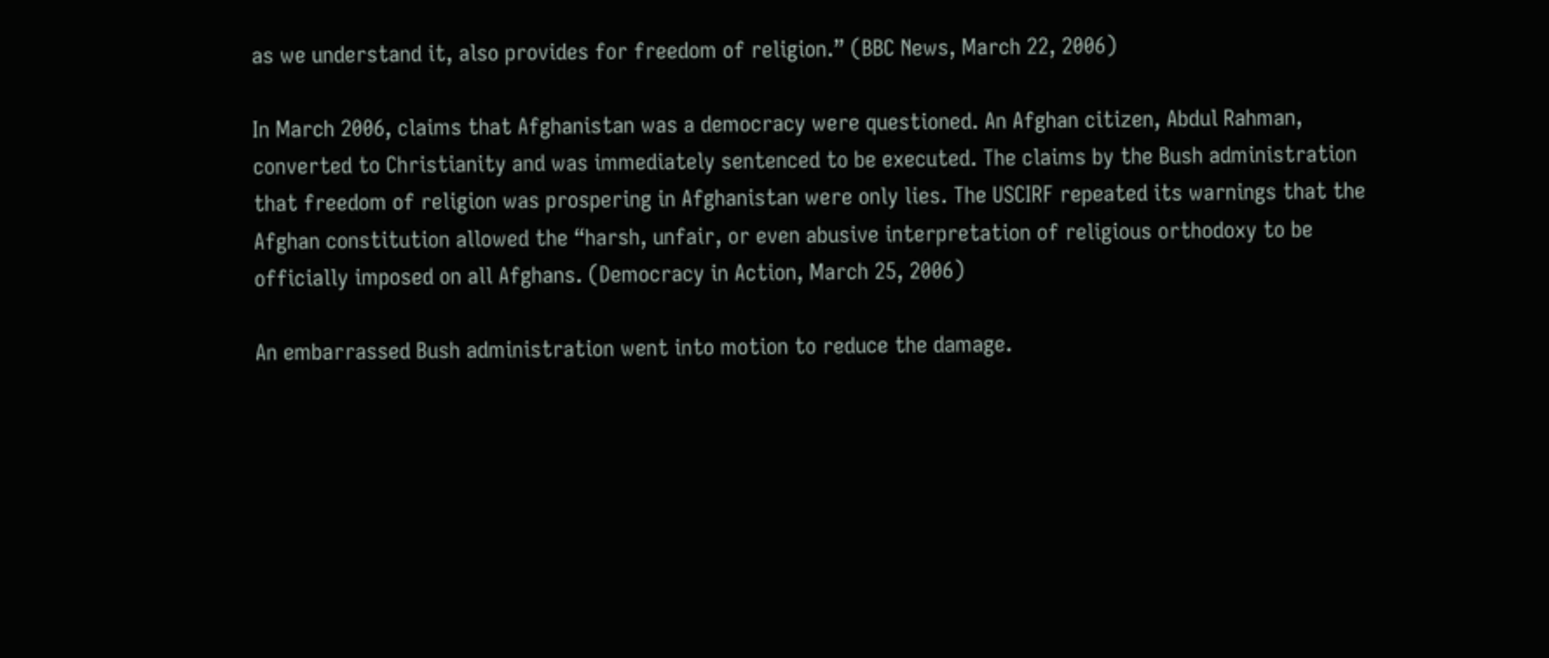as we understand it, also provides for freedom of religion.” (BBC News, March 22, 2006)

In March 2006, claims that Afghanistan was a democracy were questioned. An Afghan citizen, Abdul Rahman, converted to Christianity and was immediately sentenced to be executed. The claims by the Bush administration that freedom of religion was prospering in Afghanistan were only lies. The USCIRF repeated its warnings that the Afghan constitution allowed the “harsh, unfair, or even abusive interpretation of religious orthodoxy to be officially imposed on all Afghans. (Democracy in Action, March 25, 2006)

An embarrassed Bush administration went into motion to reduce the damage.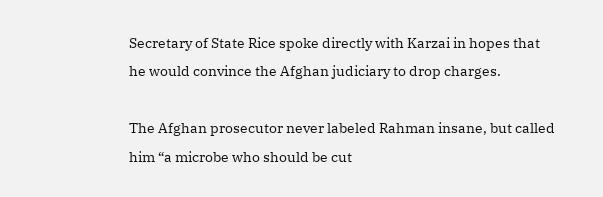Secretary of State Rice spoke directly with Karzai in hopes that he would convince the Afghan judiciary to drop charges.

The Afghan prosecutor never labeled Rahman insane, but called him “a microbe who should be cut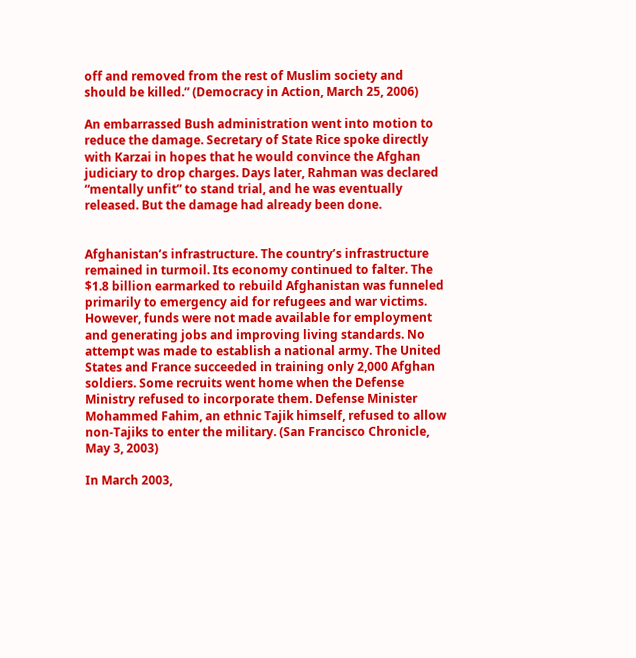off and removed from the rest of Muslim society and should be killed.” (Democracy in Action, March 25, 2006)

An embarrassed Bush administration went into motion to reduce the damage. Secretary of State Rice spoke directly with Karzai in hopes that he would convince the Afghan judiciary to drop charges. Days later, Rahman was declared “mentally unfit” to stand trial, and he was eventually released. But the damage had already been done.


Afghanistan’s infrastructure. The country’s infrastructure remained in turmoil. Its economy continued to falter. The $1.8 billion earmarked to rebuild Afghanistan was funneled primarily to emergency aid for refugees and war victims. However, funds were not made available for employment and generating jobs and improving living standards. No attempt was made to establish a national army. The United States and France succeeded in training only 2,000 Afghan soldiers. Some recruits went home when the Defense Ministry refused to incorporate them. Defense Minister Mohammed Fahim, an ethnic Tajik himself, refused to allow non-Tajiks to enter the military. (San Francisco Chronicle, May 3, 2003)

In March 2003,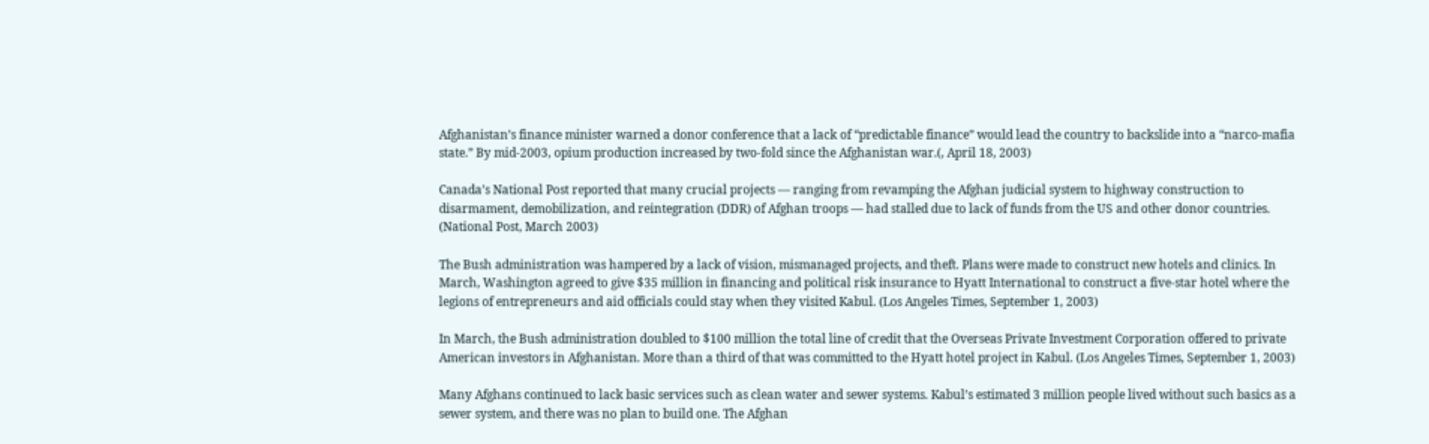Afghanistan’s finance minister warned a donor conference that a lack of “predictable finance” would lead the country to backslide into a “narco-mafia state.” By mid-2003, opium production increased by two-fold since the Afghanistan war.(, April 18, 2003)

Canada’s National Post reported that many crucial projects — ranging from revamping the Afghan judicial system to highway construction to disarmament, demobilization, and reintegration (DDR) of Afghan troops — had stalled due to lack of funds from the US and other donor countries. (National Post, March 2003)

The Bush administration was hampered by a lack of vision, mismanaged projects, and theft. Plans were made to construct new hotels and clinics. In March, Washington agreed to give $35 million in financing and political risk insurance to Hyatt International to construct a five-star hotel where the legions of entrepreneurs and aid officials could stay when they visited Kabul. (Los Angeles Times, September 1, 2003)

In March, the Bush administration doubled to $100 million the total line of credit that the Overseas Private Investment Corporation offered to private American investors in Afghanistan. More than a third of that was committed to the Hyatt hotel project in Kabul. (Los Angeles Times, September 1, 2003)

Many Afghans continued to lack basic services such as clean water and sewer systems. Kabul’s estimated 3 million people lived without such basics as a sewer system, and there was no plan to build one. The Afghan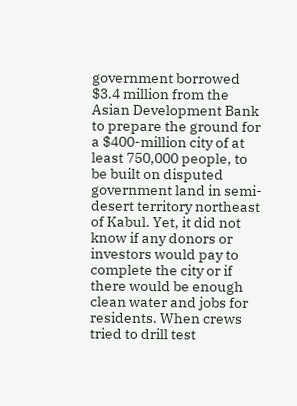government borrowed $3.4 million from the Asian Development Bank to prepare the ground for a $400-million city of at least 750,000 people, to be built on disputed government land in semi-desert territory northeast of Kabul. Yet, it did not know if any donors or investors would pay to complete the city or if there would be enough clean water and jobs for residents. When crews tried to drill test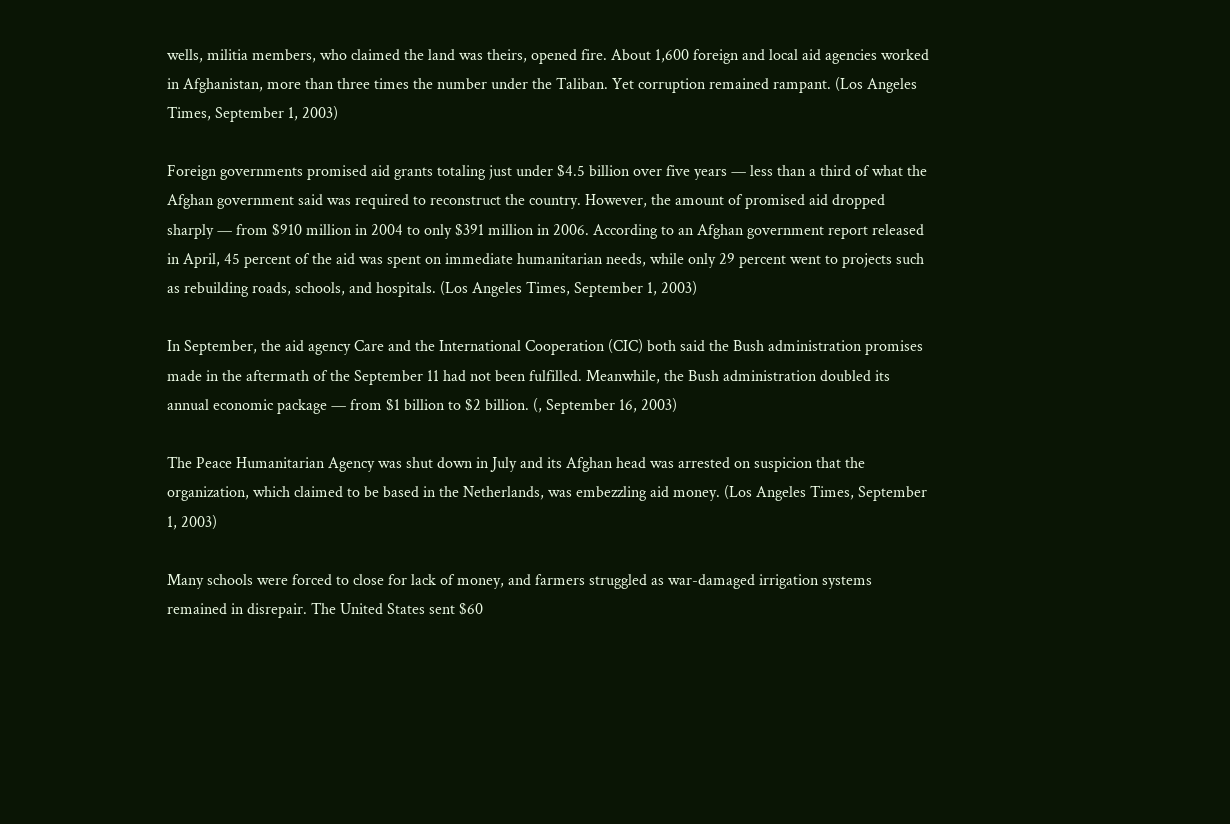wells, militia members, who claimed the land was theirs, opened fire. About 1,600 foreign and local aid agencies worked in Afghanistan, more than three times the number under the Taliban. Yet corruption remained rampant. (Los Angeles Times, September 1, 2003)

Foreign governments promised aid grants totaling just under $4.5 billion over five years — less than a third of what the Afghan government said was required to reconstruct the country. However, the amount of promised aid dropped sharply — from $910 million in 2004 to only $391 million in 2006. According to an Afghan government report released in April, 45 percent of the aid was spent on immediate humanitarian needs, while only 29 percent went to projects such as rebuilding roads, schools, and hospitals. (Los Angeles Times, September 1, 2003)

In September, the aid agency Care and the International Cooperation (CIC) both said the Bush administration promises made in the aftermath of the September 11 had not been fulfilled. Meanwhile, the Bush administration doubled its annual economic package — from $1 billion to $2 billion. (, September 16, 2003)

The Peace Humanitarian Agency was shut down in July and its Afghan head was arrested on suspicion that the organization, which claimed to be based in the Netherlands, was embezzling aid money. (Los Angeles Times, September 1, 2003)

Many schools were forced to close for lack of money, and farmers struggled as war-damaged irrigation systems remained in disrepair. The United States sent $60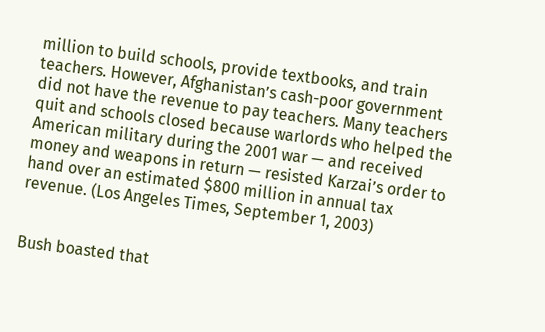million to build schools, provide textbooks, and train teachers. However, Afghanistan’s cash-poor government did not have the revenue to pay teachers. Many teachers quit and schools closed because warlords who helped the American military during the 2001 war — and received money and weapons in return — resisted Karzai’s order to hand over an estimated $800 million in annual tax revenue. (Los Angeles Times, September 1, 2003)


Bush boasted that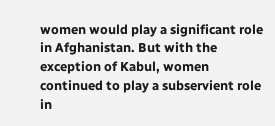women would play a significant role in Afghanistan. But with the exception of Kabul, women continued to play a subservient role in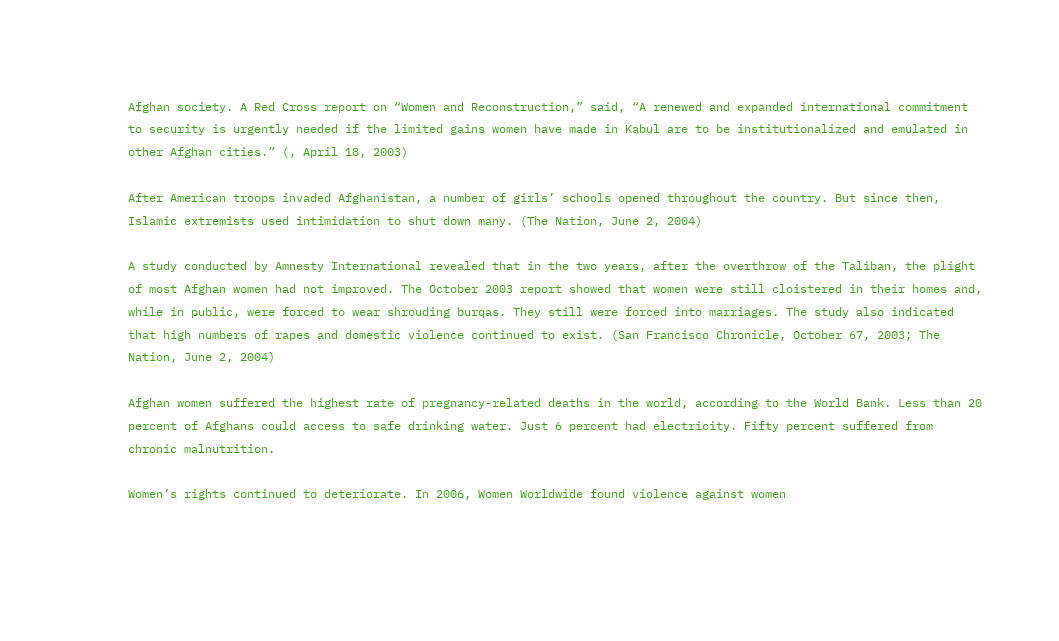Afghan society. A Red Cross report on “Women and Reconstruction,” said, “A renewed and expanded international commitment to security is urgently needed if the limited gains women have made in Kabul are to be institutionalized and emulated in other Afghan cities.” (, April 18, 2003)

After American troops invaded Afghanistan, a number of girls’ schools opened throughout the country. But since then, Islamic extremists used intimidation to shut down many. (The Nation, June 2, 2004)

A study conducted by Amnesty International revealed that in the two years, after the overthrow of the Taliban, the plight of most Afghan women had not improved. The October 2003 report showed that women were still cloistered in their homes and, while in public, were forced to wear shrouding burqas. They still were forced into marriages. The study also indicated that high numbers of rapes and domestic violence continued to exist. (San Francisco Chronicle, October 67, 2003; The Nation, June 2, 2004)

Afghan women suffered the highest rate of pregnancy-related deaths in the world, according to the World Bank. Less than 20 percent of Afghans could access to safe drinking water. Just 6 percent had electricity. Fifty percent suffered from chronic malnutrition.

Women’s rights continued to deteriorate. In 2006, Women Worldwide found violence against women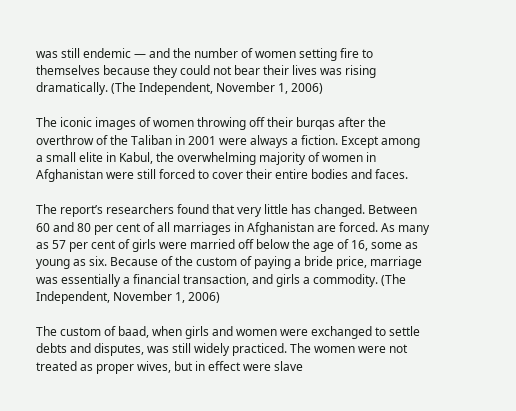was still endemic — and the number of women setting fire to themselves because they could not bear their lives was rising dramatically. (The Independent, November 1, 2006)

The iconic images of women throwing off their burqas after the overthrow of the Taliban in 2001 were always a fiction. Except among a small elite in Kabul, the overwhelming majority of women in Afghanistan were still forced to cover their entire bodies and faces.

The report’s researchers found that very little has changed. Between 60 and 80 per cent of all marriages in Afghanistan are forced. As many as 57 per cent of girls were married off below the age of 16, some as young as six. Because of the custom of paying a bride price, marriage was essentially a financial transaction, and girls a commodity. (The Independent, November 1, 2006)

The custom of baad, when girls and women were exchanged to settle debts and disputes, was still widely practiced. The women were not treated as proper wives, but in effect were slave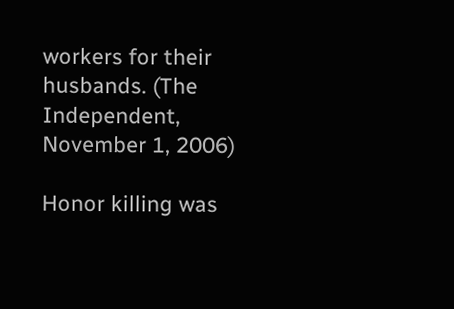workers for their husbands. (The Independent, November 1, 2006)

Honor killing was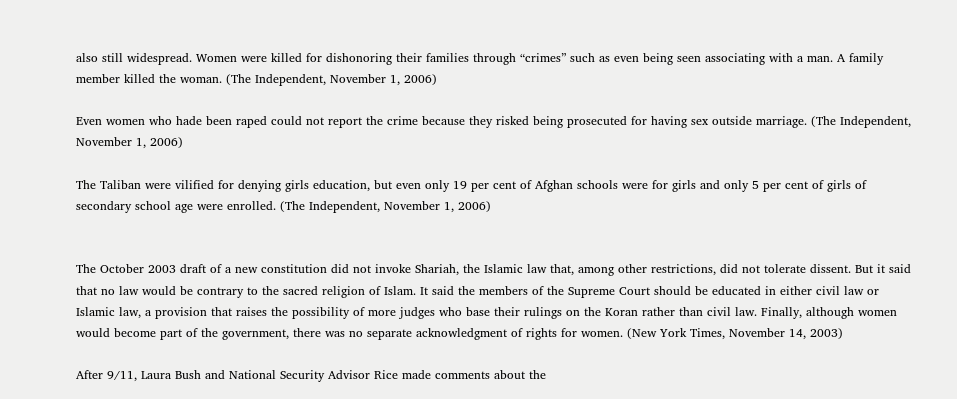also still widespread. Women were killed for dishonoring their families through “crimes” such as even being seen associating with a man. A family member killed the woman. (The Independent, November 1, 2006)

Even women who hade been raped could not report the crime because they risked being prosecuted for having sex outside marriage. (The Independent, November 1, 2006)

The Taliban were vilified for denying girls education, but even only 19 per cent of Afghan schools were for girls and only 5 per cent of girls of secondary school age were enrolled. (The Independent, November 1, 2006)


The October 2003 draft of a new constitution did not invoke Shariah, the Islamic law that, among other restrictions, did not tolerate dissent. But it said that no law would be contrary to the sacred religion of Islam. It said the members of the Supreme Court should be educated in either civil law or Islamic law, a provision that raises the possibility of more judges who base their rulings on the Koran rather than civil law. Finally, although women would become part of the government, there was no separate acknowledgment of rights for women. (New York Times, November 14, 2003)

After 9/11, Laura Bush and National Security Advisor Rice made comments about the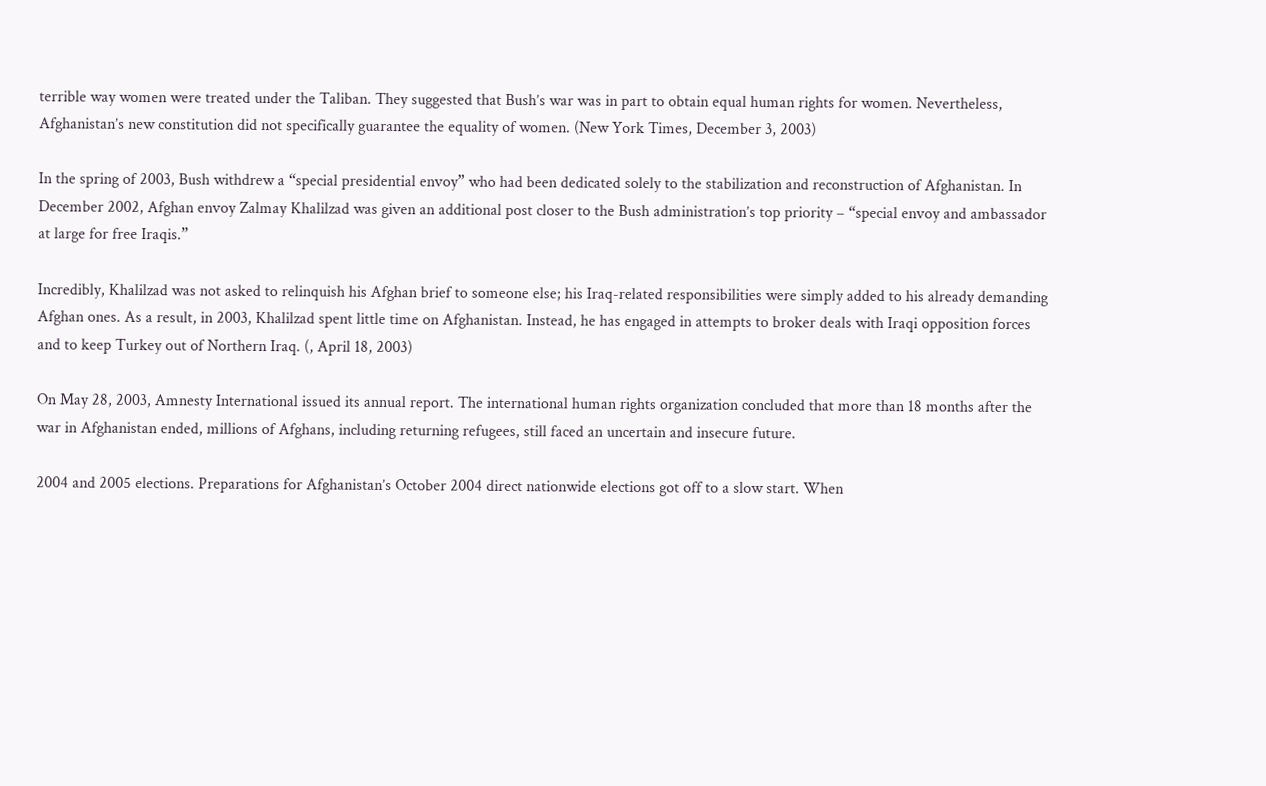terrible way women were treated under the Taliban. They suggested that Bush’s war was in part to obtain equal human rights for women. Nevertheless, Afghanistan’s new constitution did not specifically guarantee the equality of women. (New York Times, December 3, 2003)

In the spring of 2003, Bush withdrew a “special presidential envoy” who had been dedicated solely to the stabilization and reconstruction of Afghanistan. In December 2002, Afghan envoy Zalmay Khalilzad was given an additional post closer to the Bush administration’s top priority – “special envoy and ambassador at large for free Iraqis.”

Incredibly, Khalilzad was not asked to relinquish his Afghan brief to someone else; his Iraq-related responsibilities were simply added to his already demanding Afghan ones. As a result, in 2003, Khalilzad spent little time on Afghanistan. Instead, he has engaged in attempts to broker deals with Iraqi opposition forces and to keep Turkey out of Northern Iraq. (, April 18, 2003)

On May 28, 2003, Amnesty International issued its annual report. The international human rights organization concluded that more than 18 months after the war in Afghanistan ended, millions of Afghans, including returning refugees, still faced an uncertain and insecure future.

2004 and 2005 elections. Preparations for Afghanistan’s October 2004 direct nationwide elections got off to a slow start. When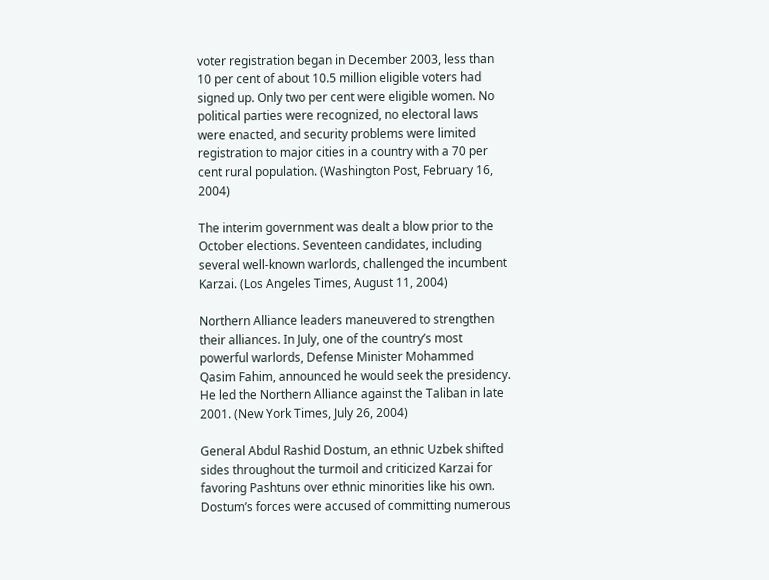voter registration began in December 2003, less than 10 per cent of about 10.5 million eligible voters had signed up. Only two per cent were eligible women. No political parties were recognized, no electoral laws were enacted, and security problems were limited registration to major cities in a country with a 70 per cent rural population. (Washington Post, February 16, 2004)

The interim government was dealt a blow prior to the October elections. Seventeen candidates, including several well-known warlords, challenged the incumbent Karzai. (Los Angeles Times, August 11, 2004)

Northern Alliance leaders maneuvered to strengthen their alliances. In July, one of the country’s most powerful warlords, Defense Minister Mohammed Qasim Fahim, announced he would seek the presidency. He led the Northern Alliance against the Taliban in late 2001. (New York Times, July 26, 2004)

General Abdul Rashid Dostum, an ethnic Uzbek shifted sides throughout the turmoil and criticized Karzai for favoring Pashtuns over ethnic minorities like his own. Dostum’s forces were accused of committing numerous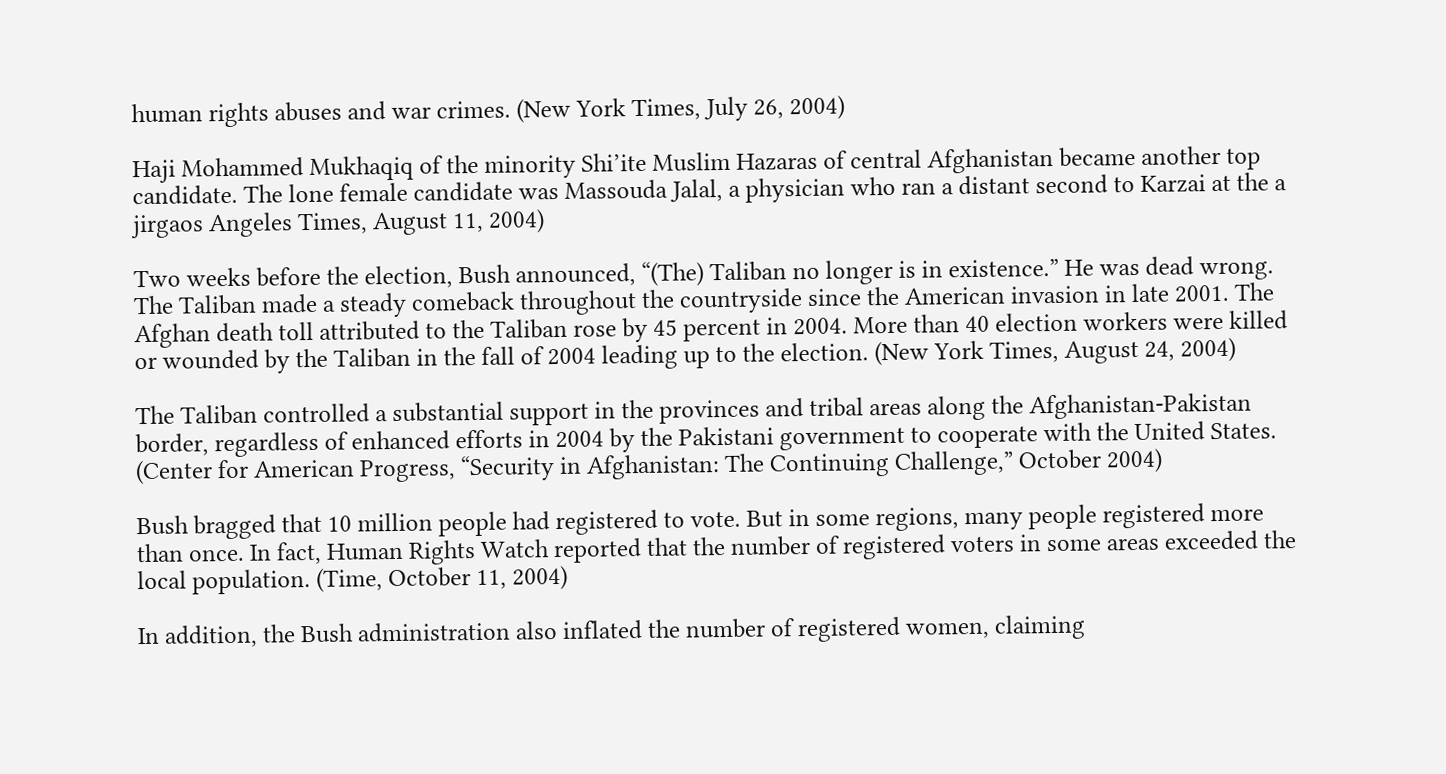human rights abuses and war crimes. (New York Times, July 26, 2004)

Haji Mohammed Mukhaqiq of the minority Shi’ite Muslim Hazaras of central Afghanistan became another top candidate. The lone female candidate was Massouda Jalal, a physician who ran a distant second to Karzai at the a jirgaos Angeles Times, August 11, 2004)

Two weeks before the election, Bush announced, “(The) Taliban no longer is in existence.” He was dead wrong. The Taliban made a steady comeback throughout the countryside since the American invasion in late 2001. The Afghan death toll attributed to the Taliban rose by 45 percent in 2004. More than 40 election workers were killed or wounded by the Taliban in the fall of 2004 leading up to the election. (New York Times, August 24, 2004)

The Taliban controlled a substantial support in the provinces and tribal areas along the Afghanistan-Pakistan border, regardless of enhanced efforts in 2004 by the Pakistani government to cooperate with the United States. (Center for American Progress, “Security in Afghanistan: The Continuing Challenge,” October 2004)

Bush bragged that 10 million people had registered to vote. But in some regions, many people registered more than once. In fact, Human Rights Watch reported that the number of registered voters in some areas exceeded the local population. (Time, October 11, 2004)

In addition, the Bush administration also inflated the number of registered women, claiming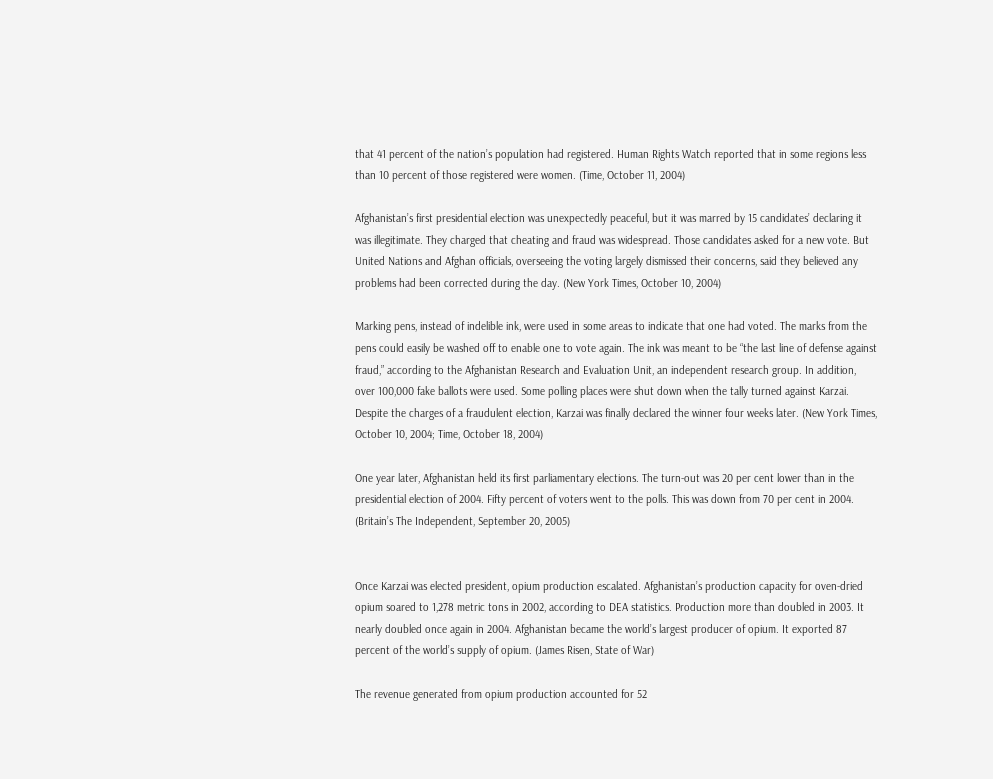that 41 percent of the nation’s population had registered. Human Rights Watch reported that in some regions less than 10 percent of those registered were women. (Time, October 11, 2004)

Afghanistan’s first presidential election was unexpectedly peaceful, but it was marred by 15 candidates’ declaring it was illegitimate. They charged that cheating and fraud was widespread. Those candidates asked for a new vote. But United Nations and Afghan officials, overseeing the voting largely dismissed their concerns, said they believed any problems had been corrected during the day. (New York Times, October 10, 2004)

Marking pens, instead of indelible ink, were used in some areas to indicate that one had voted. The marks from the pens could easily be washed off to enable one to vote again. The ink was meant to be “the last line of defense against fraud,” according to the Afghanistan Research and Evaluation Unit, an independent research group. In addition, over 100,000 fake ballots were used. Some polling places were shut down when the tally turned against Karzai. Despite the charges of a fraudulent election, Karzai was finally declared the winner four weeks later. (New York Times, October 10, 2004; Time, October 18, 2004)

One year later, Afghanistan held its first parliamentary elections. The turn-out was 20 per cent lower than in the presidential election of 2004. Fifty percent of voters went to the polls. This was down from 70 per cent in 2004. (Britain’s The Independent, September 20, 2005)


Once Karzai was elected president, opium production escalated. Afghanistan’s production capacity for oven-dried opium soared to 1,278 metric tons in 2002, according to DEA statistics. Production more than doubled in 2003. It nearly doubled once again in 2004. Afghanistan became the world’s largest producer of opium. It exported 87 percent of the world’s supply of opium. (James Risen, State of War)

The revenue generated from opium production accounted for 52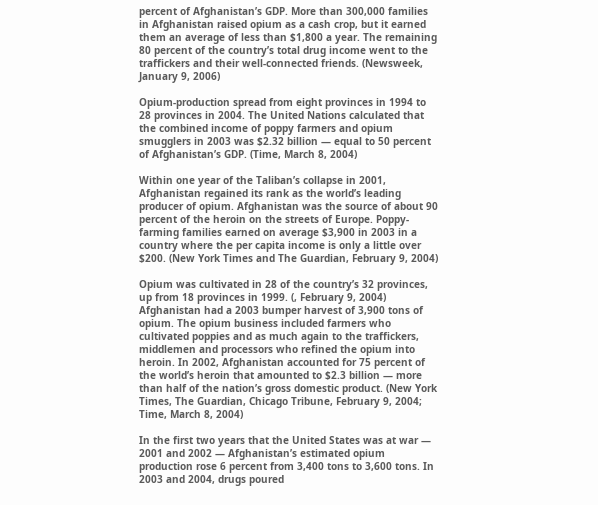percent of Afghanistan’s GDP. More than 300,000 families in Afghanistan raised opium as a cash crop, but it earned them an average of less than $1,800 a year. The remaining 80 percent of the country’s total drug income went to the traffickers and their well-connected friends. (Newsweek, January 9, 2006)

Opium-production spread from eight provinces in 1994 to 28 provinces in 2004. The United Nations calculated that the combined income of poppy farmers and opium smugglers in 2003 was $2.32 billion — equal to 50 percent of Afghanistan’s GDP. (Time, March 8, 2004)

Within one year of the Taliban’s collapse in 2001, Afghanistan regained its rank as the world’s leading producer of opium. Afghanistan was the source of about 90 percent of the heroin on the streets of Europe. Poppy-farming families earned on average $3,900 in 2003 in a country where the per capita income is only a little over $200. (New York Times and The Guardian, February 9, 2004)

Opium was cultivated in 28 of the country’s 32 provinces, up from 18 provinces in 1999. (, February 9, 2004) Afghanistan had a 2003 bumper harvest of 3,900 tons of opium. The opium business included farmers who cultivated poppies and as much again to the traffickers, middlemen and processors who refined the opium into heroin. In 2002, Afghanistan accounted for 75 percent of the world’s heroin that amounted to $2.3 billion — more than half of the nation’s gross domestic product. (New York Times, The Guardian, Chicago Tribune, February 9, 2004; Time, March 8, 2004)

In the first two years that the United States was at war — 2001 and 2002 — Afghanistan’s estimated opium production rose 6 percent from 3,400 tons to 3,600 tons. In 2003 and 2004, drugs poured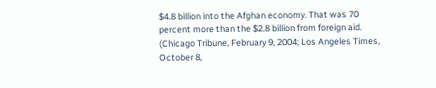$4.8 billion into the Afghan economy. That was 70 percent more than the $2.8 billion from foreign aid. (Chicago Tribune, February 9, 2004; Los Angeles Times, October 8,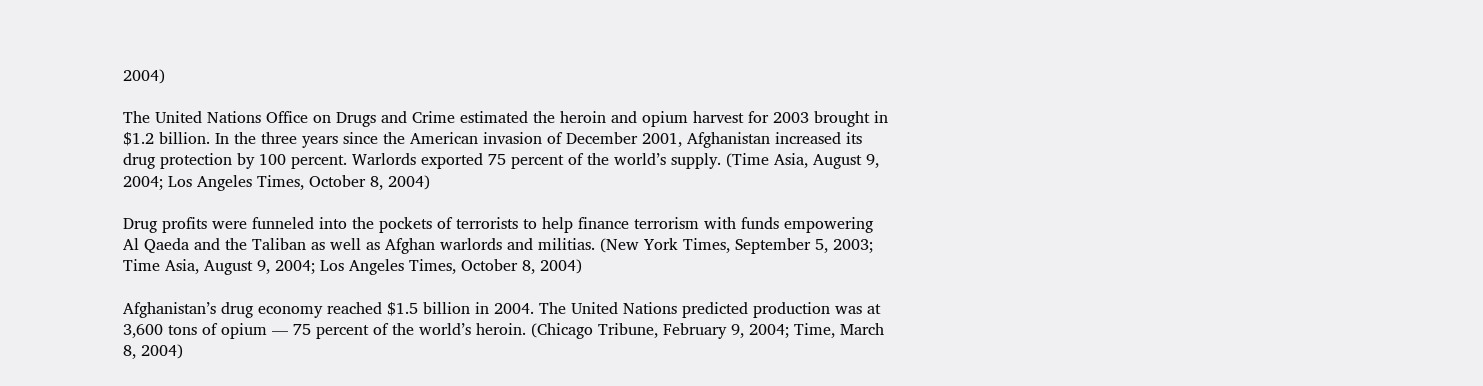2004)

The United Nations Office on Drugs and Crime estimated the heroin and opium harvest for 2003 brought in $1.2 billion. In the three years since the American invasion of December 2001, Afghanistan increased its drug protection by 100 percent. Warlords exported 75 percent of the world’s supply. (Time Asia, August 9, 2004; Los Angeles Times, October 8, 2004)

Drug profits were funneled into the pockets of terrorists to help finance terrorism with funds empowering Al Qaeda and the Taliban as well as Afghan warlords and militias. (New York Times, September 5, 2003; Time Asia, August 9, 2004; Los Angeles Times, October 8, 2004)

Afghanistan’s drug economy reached $1.5 billion in 2004. The United Nations predicted production was at 3,600 tons of opium — 75 percent of the world’s heroin. (Chicago Tribune, February 9, 2004; Time, March 8, 2004)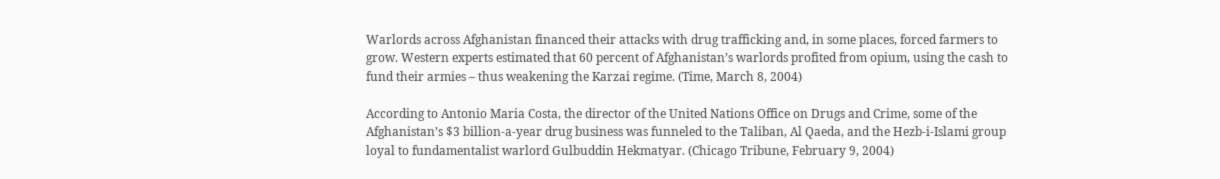Warlords across Afghanistan financed their attacks with drug trafficking and, in some places, forced farmers to grow. Western experts estimated that 60 percent of Afghanistan’s warlords profited from opium, using the cash to fund their armies – thus weakening the Karzai regime. (Time, March 8, 2004)

According to Antonio Maria Costa, the director of the United Nations Office on Drugs and Crime, some of the Afghanistan’s $3 billion-a-year drug business was funneled to the Taliban, Al Qaeda, and the Hezb-i-Islami group loyal to fundamentalist warlord Gulbuddin Hekmatyar. (Chicago Tribune, February 9, 2004)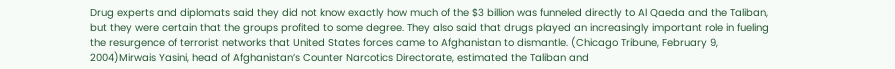Drug experts and diplomats said they did not know exactly how much of the $3 billion was funneled directly to Al Qaeda and the Taliban, but they were certain that the groups profited to some degree. They also said that drugs played an increasingly important role in fueling the resurgence of terrorist networks that United States forces came to Afghanistan to dismantle. (Chicago Tribune, February 9, 2004)Mirwais Yasini, head of Afghanistan’s Counter Narcotics Directorate, estimated the Taliban and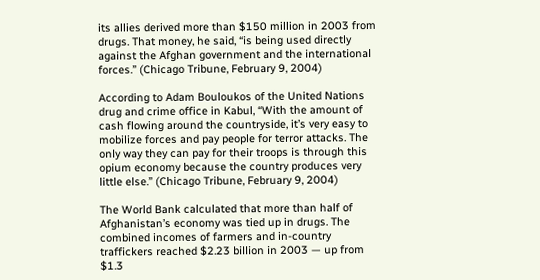its allies derived more than $150 million in 2003 from drugs. That money, he said, “is being used directly against the Afghan government and the international forces.” (Chicago Tribune, February 9, 2004)

According to Adam Bouloukos of the United Nations drug and crime office in Kabul, “With the amount of cash flowing around the countryside, it’s very easy to mobilize forces and pay people for terror attacks. The only way they can pay for their troops is through this opium economy because the country produces very little else.” (Chicago Tribune, February 9, 2004)

The World Bank calculated that more than half of Afghanistan’s economy was tied up in drugs. The combined incomes of farmers and in-country traffickers reached $2.23 billion in 2003 — up from $1.3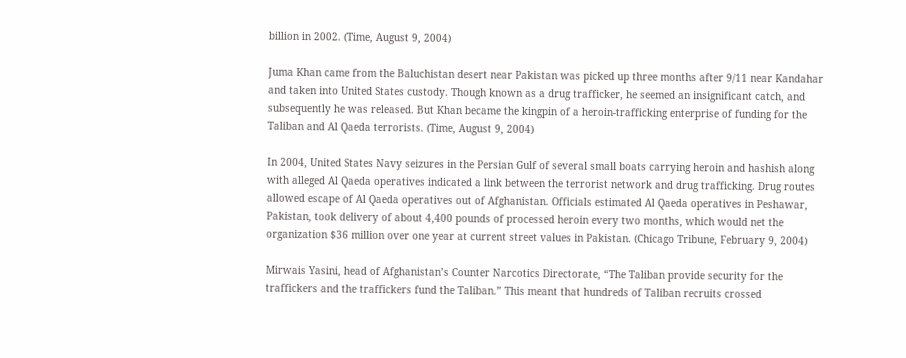billion in 2002. (Time, August 9, 2004)

Juma Khan came from the Baluchistan desert near Pakistan was picked up three months after 9/11 near Kandahar and taken into United States custody. Though known as a drug trafficker, he seemed an insignificant catch, and subsequently he was released. But Khan became the kingpin of a heroin-trafficking enterprise of funding for the Taliban and Al Qaeda terrorists. (Time, August 9, 2004)

In 2004, United States Navy seizures in the Persian Gulf of several small boats carrying heroin and hashish along with alleged Al Qaeda operatives indicated a link between the terrorist network and drug trafficking. Drug routes allowed escape of Al Qaeda operatives out of Afghanistan. Officials estimated Al Qaeda operatives in Peshawar, Pakistan, took delivery of about 4,400 pounds of processed heroin every two months, which would net the organization $36 million over one year at current street values in Pakistan. (Chicago Tribune, February 9, 2004)

Mirwais Yasini, head of Afghanistan’s Counter Narcotics Directorate, “The Taliban provide security for the traffickers and the traffickers fund the Taliban.” This meant that hundreds of Taliban recruits crossed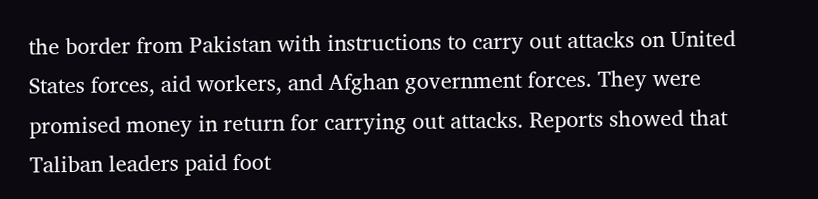the border from Pakistan with instructions to carry out attacks on United States forces, aid workers, and Afghan government forces. They were promised money in return for carrying out attacks. Reports showed that Taliban leaders paid foot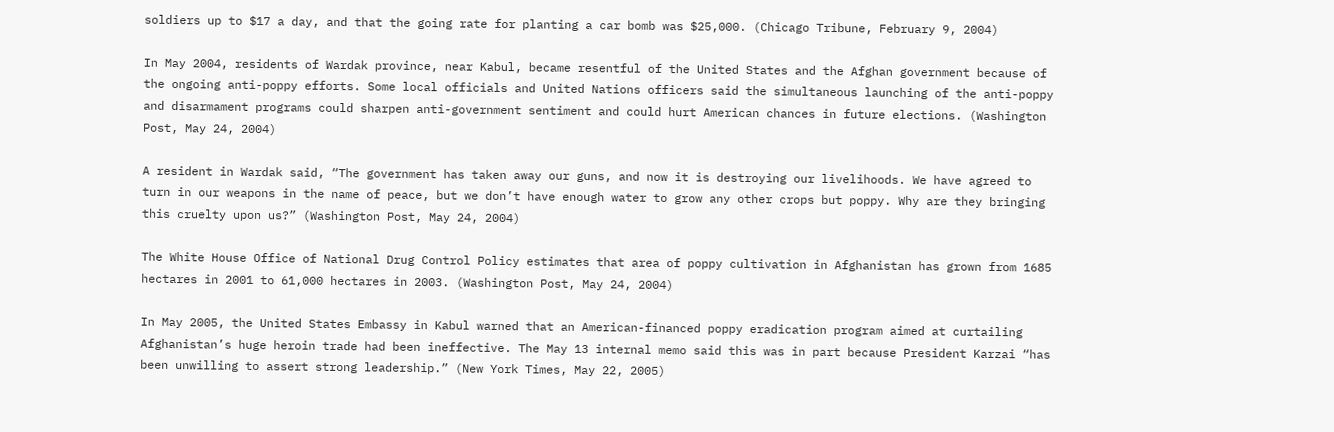soldiers up to $17 a day, and that the going rate for planting a car bomb was $25,000. (Chicago Tribune, February 9, 2004)

In May 2004, residents of Wardak province, near Kabul, became resentful of the United States and the Afghan government because of the ongoing anti-poppy efforts. Some local officials and United Nations officers said the simultaneous launching of the anti-poppy and disarmament programs could sharpen anti-government sentiment and could hurt American chances in future elections. (Washington Post, May 24, 2004)

A resident in Wardak said, “The government has taken away our guns, and now it is destroying our livelihoods. We have agreed to turn in our weapons in the name of peace, but we don’t have enough water to grow any other crops but poppy. Why are they bringing this cruelty upon us?” (Washington Post, May 24, 2004)

The White House Office of National Drug Control Policy estimates that area of poppy cultivation in Afghanistan has grown from 1685 hectares in 2001 to 61,000 hectares in 2003. (Washington Post, May 24, 2004)

In May 2005, the United States Embassy in Kabul warned that an American-financed poppy eradication program aimed at curtailing Afghanistan’s huge heroin trade had been ineffective. The May 13 internal memo said this was in part because President Karzai “has been unwilling to assert strong leadership.” (New York Times, May 22, 2005)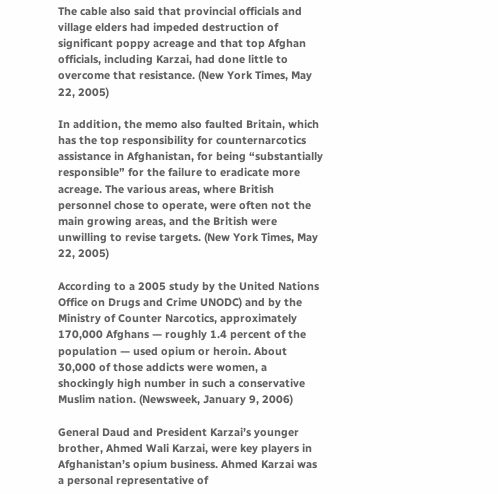The cable also said that provincial officials and village elders had impeded destruction of significant poppy acreage and that top Afghan officials, including Karzai, had done little to overcome that resistance. (New York Times, May 22, 2005)

In addition, the memo also faulted Britain, which has the top responsibility for counternarcotics assistance in Afghanistan, for being “substantially responsible” for the failure to eradicate more acreage. The various areas, where British personnel chose to operate, were often not the main growing areas, and the British were unwilling to revise targets. (New York Times, May 22, 2005)

According to a 2005 study by the United Nations Office on Drugs and Crime UNODC) and by the Ministry of Counter Narcotics, approximately 170,000 Afghans — roughly 1.4 percent of the population — used opium or heroin. About 30,000 of those addicts were women, a shockingly high number in such a conservative Muslim nation. (Newsweek, January 9, 2006)

General Daud and President Karzai’s younger brother, Ahmed Wali Karzai, were key players in Afghanistan’s opium business. Ahmed Karzai was a personal representative of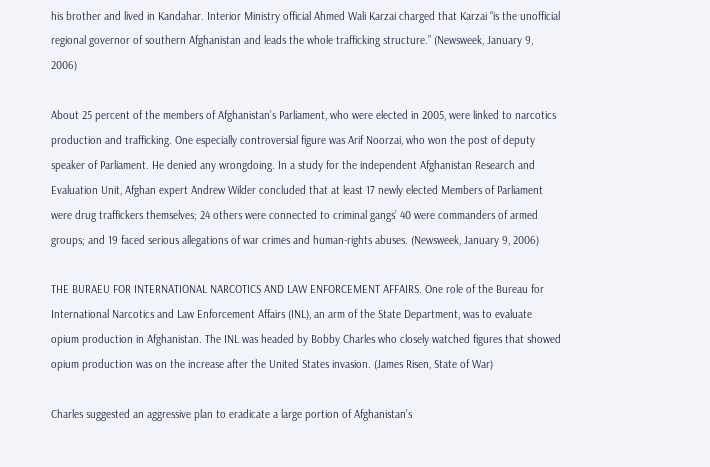his brother and lived in Kandahar. Interior Ministry official Ahmed Wali Karzai charged that Karzai “is the unofficial regional governor of southern Afghanistan and leads the whole trafficking structure.” (Newsweek, January 9, 2006)

About 25 percent of the members of Afghanistan’s Parliament, who were elected in 2005, were linked to narcotics production and trafficking. One especially controversial figure was Arif Noorzai, who won the post of deputy speaker of Parliament. He denied any wrongdoing. In a study for the independent Afghanistan Research and Evaluation Unit, Afghan expert Andrew Wilder concluded that at least 17 newly elected Members of Parliament were drug traffickers themselves; 24 others were connected to criminal gangs’ 40 were commanders of armed groups; and 19 faced serious allegations of war crimes and human-rights abuses. (Newsweek, January 9, 2006)

THE BURAEU FOR INTERNATIONAL NARCOTICS AND LAW ENFORCEMENT AFFAIRS. One role of the Bureau for International Narcotics and Law Enforcement Affairs (INL), an arm of the State Department, was to evaluate opium production in Afghanistan. The INL was headed by Bobby Charles who closely watched figures that showed opium production was on the increase after the United States invasion. (James Risen, State of War)

Charles suggested an aggressive plan to eradicate a large portion of Afghanistan’s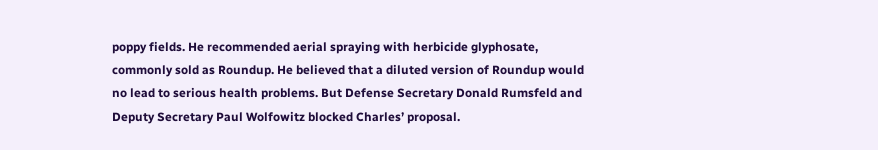poppy fields. He recommended aerial spraying with herbicide glyphosate, commonly sold as Roundup. He believed that a diluted version of Roundup would no lead to serious health problems. But Defense Secretary Donald Rumsfeld and Deputy Secretary Paul Wolfowitz blocked Charles’ proposal.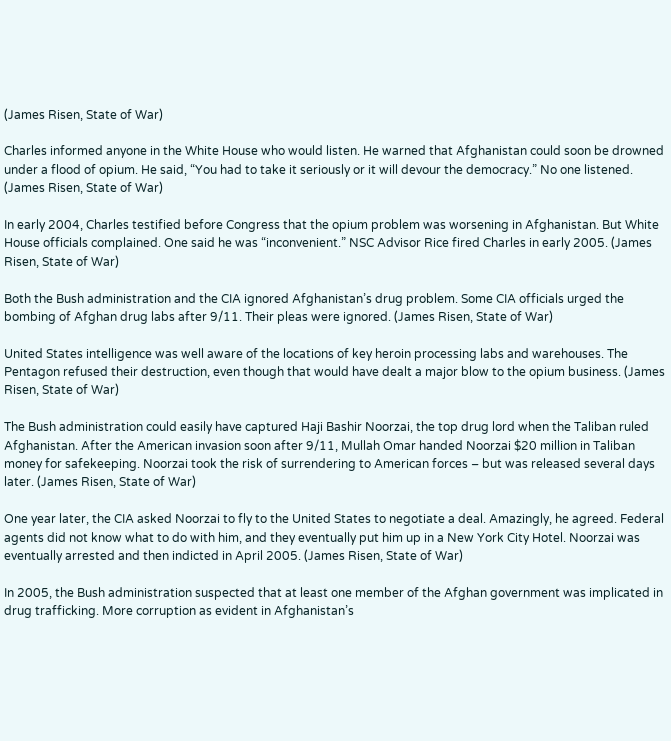(James Risen, State of War)

Charles informed anyone in the White House who would listen. He warned that Afghanistan could soon be drowned under a flood of opium. He said, “You had to take it seriously or it will devour the democracy.” No one listened. (James Risen, State of War)

In early 2004, Charles testified before Congress that the opium problem was worsening in Afghanistan. But White House officials complained. One said he was “inconvenient.” NSC Advisor Rice fired Charles in early 2005. (James Risen, State of War)

Both the Bush administration and the CIA ignored Afghanistan’s drug problem. Some CIA officials urged the bombing of Afghan drug labs after 9/11. Their pleas were ignored. (James Risen, State of War)

United States intelligence was well aware of the locations of key heroin processing labs and warehouses. The Pentagon refused their destruction, even though that would have dealt a major blow to the opium business. (James Risen, State of War)

The Bush administration could easily have captured Haji Bashir Noorzai, the top drug lord when the Taliban ruled Afghanistan. After the American invasion soon after 9/11, Mullah Omar handed Noorzai $20 million in Taliban money for safekeeping. Noorzai took the risk of surrendering to American forces – but was released several days later. (James Risen, State of War)

One year later, the CIA asked Noorzai to fly to the United States to negotiate a deal. Amazingly, he agreed. Federal agents did not know what to do with him, and they eventually put him up in a New York City Hotel. Noorzai was eventually arrested and then indicted in April 2005. (James Risen, State of War)

In 2005, the Bush administration suspected that at least one member of the Afghan government was implicated in drug trafficking. More corruption as evident in Afghanistan’s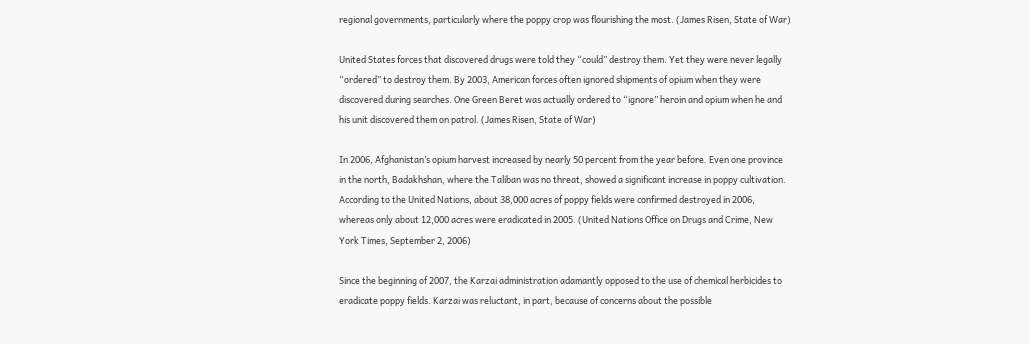regional governments, particularly where the poppy crop was flourishing the most. (James Risen, State of War)

United States forces that discovered drugs were told they “could” destroy them. Yet they were never legally “ordered” to destroy them. By 2003, American forces often ignored shipments of opium when they were discovered during searches. One Green Beret was actually ordered to “ignore” heroin and opium when he and his unit discovered them on patrol. (James Risen, State of War)

In 2006, Afghanistan’s opium harvest increased by nearly 50 percent from the year before. Even one province in the north, Badakhshan, where the Taliban was no threat, showed a significant increase in poppy cultivation. According to the United Nations, about 38,000 acres of poppy fields were confirmed destroyed in 2006, whereas only about 12,000 acres were eradicated in 2005. (United Nations Office on Drugs and Crime, New York Times, September 2, 2006)

Since the beginning of 2007, the Karzai administration adamantly opposed to the use of chemical herbicides to eradicate poppy fields. Karzai was reluctant, in part, because of concerns about the possible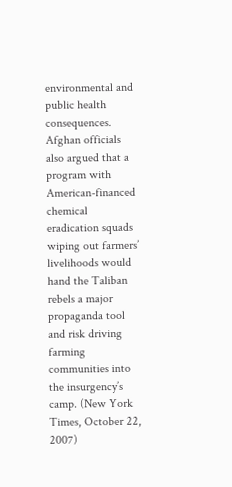environmental and public health consequences. Afghan officials also argued that a program with American-financed chemical eradication squads wiping out farmers’ livelihoods would hand the Taliban rebels a major propaganda tool and risk driving farming communities into the insurgency’s camp. (New York Times, October 22, 2007)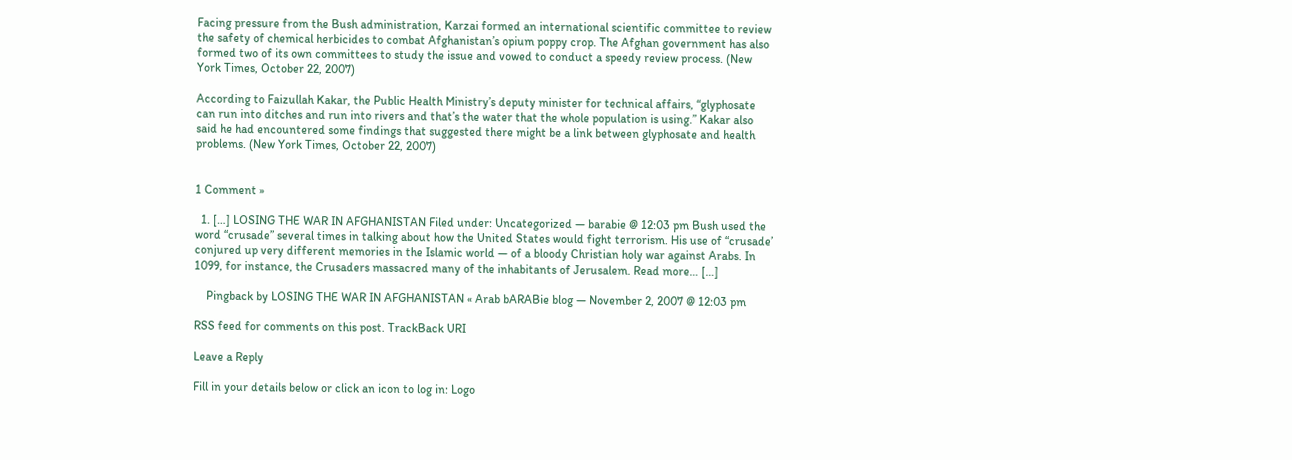Facing pressure from the Bush administration, Karzai formed an international scientific committee to review the safety of chemical herbicides to combat Afghanistan’s opium poppy crop. The Afghan government has also formed two of its own committees to study the issue and vowed to conduct a speedy review process. (New York Times, October 22, 2007)

According to Faizullah Kakar, the Public Health Ministry’s deputy minister for technical affairs, “glyphosate can run into ditches and run into rivers and that’s the water that the whole population is using.” Kakar also said he had encountered some findings that suggested there might be a link between glyphosate and health problems. (New York Times, October 22, 2007)


1 Comment »

  1. […] LOSING THE WAR IN AFGHANISTAN Filed under: Uncategorized — barabie @ 12:03 pm Bush used the word “crusade” several times in talking about how the United States would fight terrorism. His use of “crusade’ conjured up very different memories in the Islamic world — of a bloody Christian holy war against Arabs. In 1099, for instance, the Crusaders massacred many of the inhabitants of Jerusalem. Read more… […]

    Pingback by LOSING THE WAR IN AFGHANISTAN « Arab bARABie blog — November 2, 2007 @ 12:03 pm

RSS feed for comments on this post. TrackBack URI

Leave a Reply

Fill in your details below or click an icon to log in: Logo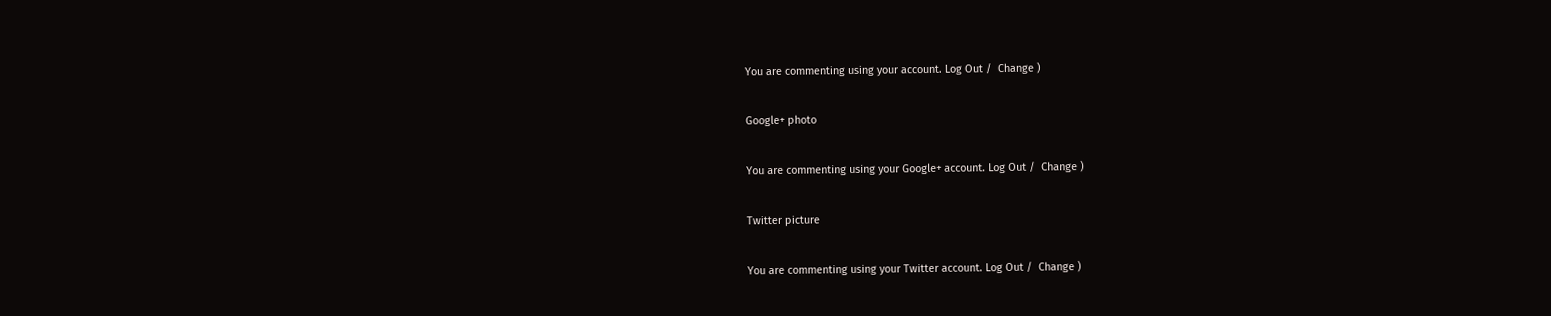You are commenting using your account. Log Out /  Change )

Google+ photo

You are commenting using your Google+ account. Log Out /  Change )

Twitter picture

You are commenting using your Twitter account. Log Out /  Change )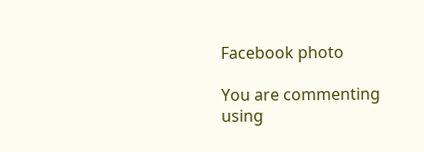Facebook photo

You are commenting using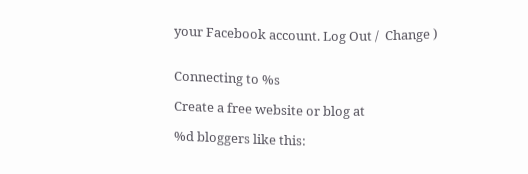your Facebook account. Log Out /  Change )


Connecting to %s

Create a free website or blog at

%d bloggers like this: